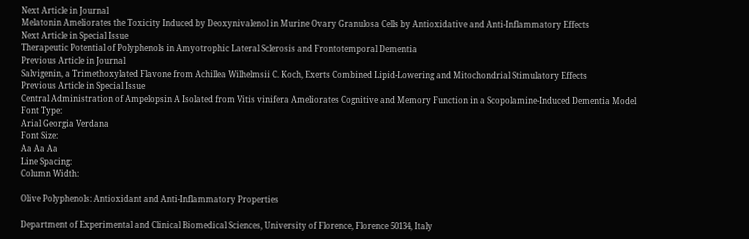Next Article in Journal
Melatonin Ameliorates the Toxicity Induced by Deoxynivalenol in Murine Ovary Granulosa Cells by Antioxidative and Anti-Inflammatory Effects
Next Article in Special Issue
Therapeutic Potential of Polyphenols in Amyotrophic Lateral Sclerosis and Frontotemporal Dementia
Previous Article in Journal
Salvigenin, a Trimethoxylated Flavone from Achillea Wilhelmsii C. Koch, Exerts Combined Lipid-Lowering and Mitochondrial Stimulatory Effects
Previous Article in Special Issue
Central Administration of Ampelopsin A Isolated from Vitis vinifera Ameliorates Cognitive and Memory Function in a Scopolamine-Induced Dementia Model
Font Type:
Arial Georgia Verdana
Font Size:
Aa Aa Aa
Line Spacing:
Column Width:

Olive Polyphenols: Antioxidant and Anti-Inflammatory Properties

Department of Experimental and Clinical Biomedical Sciences, University of Florence, Florence 50134, Italy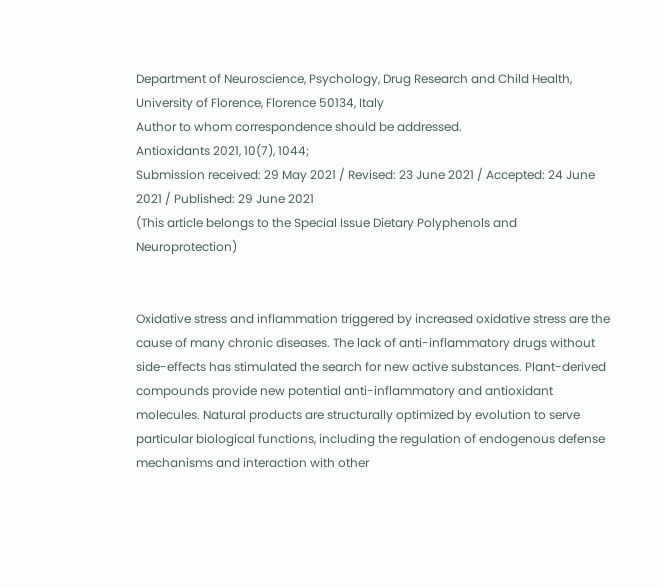Department of Neuroscience, Psychology, Drug Research and Child Health, University of Florence, Florence 50134, Italy
Author to whom correspondence should be addressed.
Antioxidants 2021, 10(7), 1044;
Submission received: 29 May 2021 / Revised: 23 June 2021 / Accepted: 24 June 2021 / Published: 29 June 2021
(This article belongs to the Special Issue Dietary Polyphenols and Neuroprotection)


Oxidative stress and inflammation triggered by increased oxidative stress are the cause of many chronic diseases. The lack of anti-inflammatory drugs without side-effects has stimulated the search for new active substances. Plant-derived compounds provide new potential anti-inflammatory and antioxidant molecules. Natural products are structurally optimized by evolution to serve particular biological functions, including the regulation of endogenous defense mechanisms and interaction with other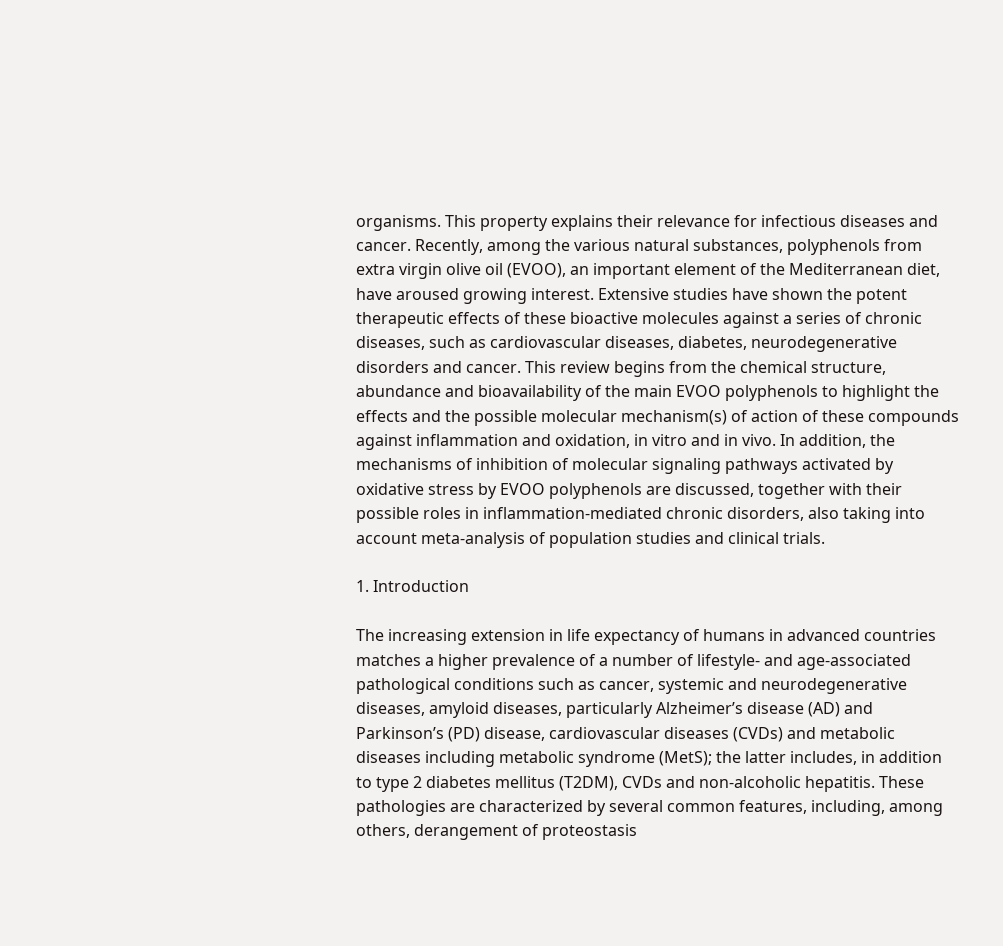organisms. This property explains their relevance for infectious diseases and cancer. Recently, among the various natural substances, polyphenols from extra virgin olive oil (EVOO), an important element of the Mediterranean diet, have aroused growing interest. Extensive studies have shown the potent therapeutic effects of these bioactive molecules against a series of chronic diseases, such as cardiovascular diseases, diabetes, neurodegenerative disorders and cancer. This review begins from the chemical structure, abundance and bioavailability of the main EVOO polyphenols to highlight the effects and the possible molecular mechanism(s) of action of these compounds against inflammation and oxidation, in vitro and in vivo. In addition, the mechanisms of inhibition of molecular signaling pathways activated by oxidative stress by EVOO polyphenols are discussed, together with their possible roles in inflammation-mediated chronic disorders, also taking into account meta-analysis of population studies and clinical trials.

1. Introduction

The increasing extension in life expectancy of humans in advanced countries matches a higher prevalence of a number of lifestyle- and age-associated pathological conditions such as cancer, systemic and neurodegenerative diseases, amyloid diseases, particularly Alzheimer’s disease (AD) and Parkinson’s (PD) disease, cardiovascular diseases (CVDs) and metabolic diseases including metabolic syndrome (MetS); the latter includes, in addition to type 2 diabetes mellitus (T2DM), CVDs and non-alcoholic hepatitis. These pathologies are characterized by several common features, including, among others, derangement of proteostasis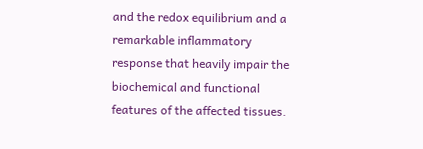and the redox equilibrium and a remarkable inflammatory response that heavily impair the biochemical and functional features of the affected tissues.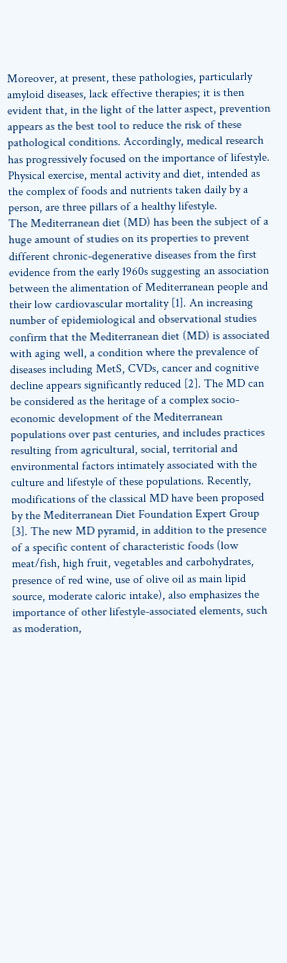Moreover, at present, these pathologies, particularly amyloid diseases, lack effective therapies; it is then evident that, in the light of the latter aspect, prevention appears as the best tool to reduce the risk of these pathological conditions. Accordingly, medical research has progressively focused on the importance of lifestyle. Physical exercise, mental activity and diet, intended as the complex of foods and nutrients taken daily by a person, are three pillars of a healthy lifestyle.
The Mediterranean diet (MD) has been the subject of a huge amount of studies on its properties to prevent different chronic-degenerative diseases from the first evidence from the early 1960s suggesting an association between the alimentation of Mediterranean people and their low cardiovascular mortality [1]. An increasing number of epidemiological and observational studies confirm that the Mediterranean diet (MD) is associated with aging well, a condition where the prevalence of diseases including MetS, CVDs, cancer and cognitive decline appears significantly reduced [2]. The MD can be considered as the heritage of a complex socio-economic development of the Mediterranean populations over past centuries, and includes practices resulting from agricultural, social, territorial and environmental factors intimately associated with the culture and lifestyle of these populations. Recently, modifications of the classical MD have been proposed by the Mediterranean Diet Foundation Expert Group [3]. The new MD pyramid, in addition to the presence of a specific content of characteristic foods (low meat/fish, high fruit, vegetables and carbohydrates, presence of red wine, use of olive oil as main lipid source, moderate caloric intake), also emphasizes the importance of other lifestyle-associated elements, such as moderation,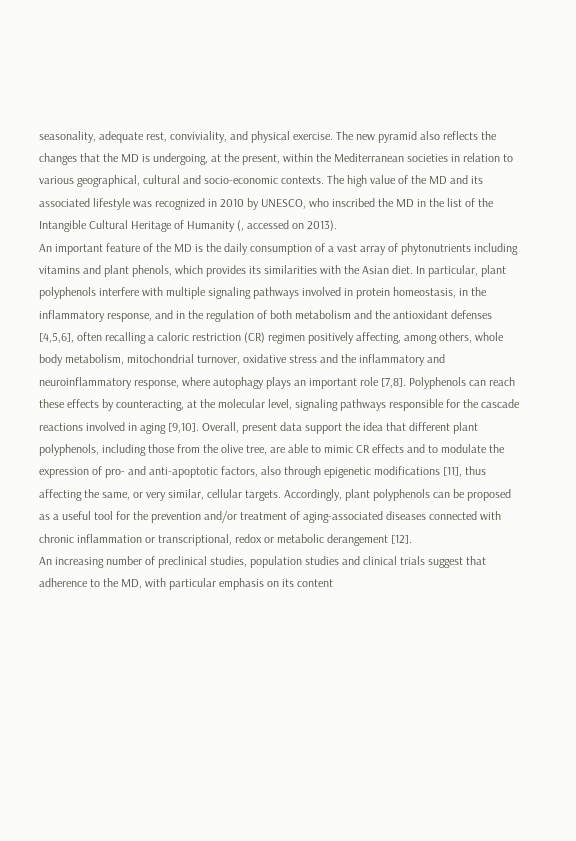seasonality, adequate rest, conviviality, and physical exercise. The new pyramid also reflects the changes that the MD is undergoing, at the present, within the Mediterranean societies in relation to various geographical, cultural and socio-economic contexts. The high value of the MD and its associated lifestyle was recognized in 2010 by UNESCO, who inscribed the MD in the list of the Intangible Cultural Heritage of Humanity (, accessed on 2013).
An important feature of the MD is the daily consumption of a vast array of phytonutrients including vitamins and plant phenols, which provides its similarities with the Asian diet. In particular, plant polyphenols interfere with multiple signaling pathways involved in protein homeostasis, in the inflammatory response, and in the regulation of both metabolism and the antioxidant defenses [4,5,6], often recalling a caloric restriction (CR) regimen positively affecting, among others, whole body metabolism, mitochondrial turnover, oxidative stress and the inflammatory and neuroinflammatory response, where autophagy plays an important role [7,8]. Polyphenols can reach these effects by counteracting, at the molecular level, signaling pathways responsible for the cascade reactions involved in aging [9,10]. Overall, present data support the idea that different plant polyphenols, including those from the olive tree, are able to mimic CR effects and to modulate the expression of pro- and anti-apoptotic factors, also through epigenetic modifications [11], thus affecting the same, or very similar, cellular targets. Accordingly, plant polyphenols can be proposed as a useful tool for the prevention and/or treatment of aging-associated diseases connected with chronic inflammation or transcriptional, redox or metabolic derangement [12].
An increasing number of preclinical studies, population studies and clinical trials suggest that adherence to the MD, with particular emphasis on its content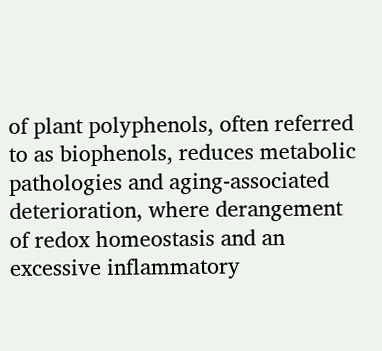of plant polyphenols, often referred to as biophenols, reduces metabolic pathologies and aging-associated deterioration, where derangement of redox homeostasis and an excessive inflammatory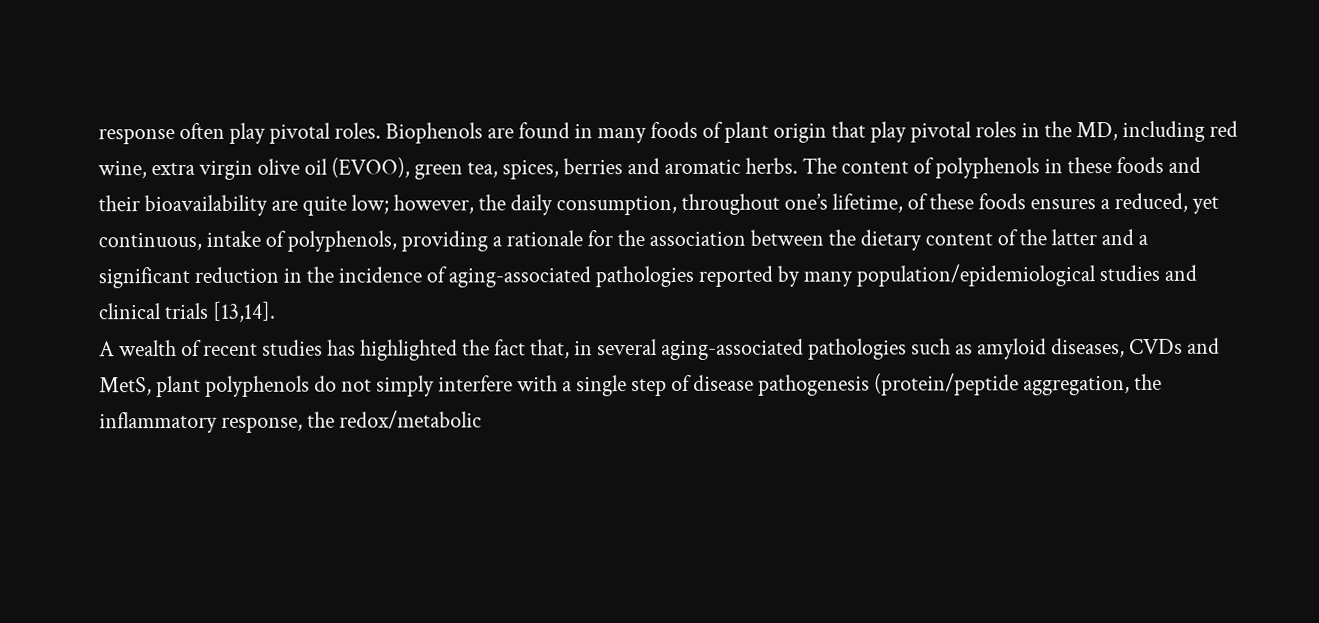response often play pivotal roles. Biophenols are found in many foods of plant origin that play pivotal roles in the MD, including red wine, extra virgin olive oil (EVOO), green tea, spices, berries and aromatic herbs. The content of polyphenols in these foods and their bioavailability are quite low; however, the daily consumption, throughout one’s lifetime, of these foods ensures a reduced, yet continuous, intake of polyphenols, providing a rationale for the association between the dietary content of the latter and a significant reduction in the incidence of aging-associated pathologies reported by many population/epidemiological studies and clinical trials [13,14].
A wealth of recent studies has highlighted the fact that, in several aging-associated pathologies such as amyloid diseases, CVDs and MetS, plant polyphenols do not simply interfere with a single step of disease pathogenesis (protein/peptide aggregation, the inflammatory response, the redox/metabolic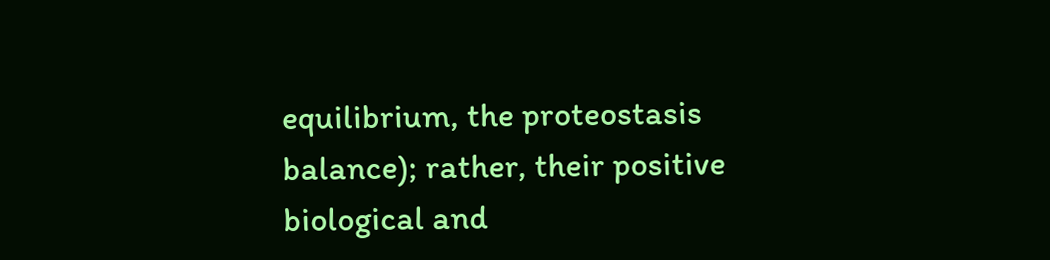equilibrium, the proteostasis balance); rather, their positive biological and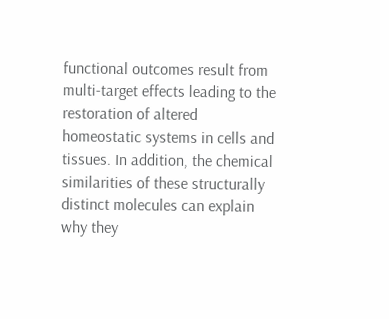functional outcomes result from multi-target effects leading to the restoration of altered homeostatic systems in cells and tissues. In addition, the chemical similarities of these structurally distinct molecules can explain why they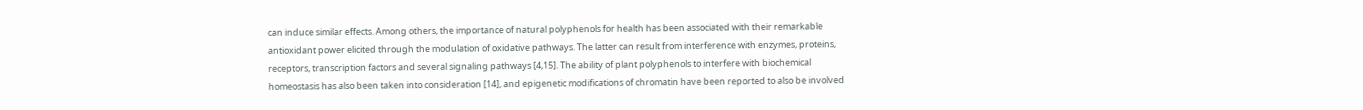can induce similar effects. Among others, the importance of natural polyphenols for health has been associated with their remarkable antioxidant power elicited through the modulation of oxidative pathways. The latter can result from interference with enzymes, proteins, receptors, transcription factors and several signaling pathways [4,15]. The ability of plant polyphenols to interfere with biochemical homeostasis has also been taken into consideration [14], and epigenetic modifications of chromatin have been reported to also be involved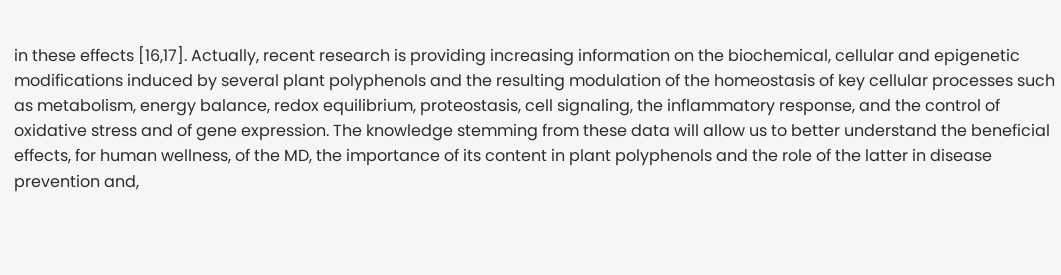in these effects [16,17]. Actually, recent research is providing increasing information on the biochemical, cellular and epigenetic modifications induced by several plant polyphenols and the resulting modulation of the homeostasis of key cellular processes such as metabolism, energy balance, redox equilibrium, proteostasis, cell signaling, the inflammatory response, and the control of oxidative stress and of gene expression. The knowledge stemming from these data will allow us to better understand the beneficial effects, for human wellness, of the MD, the importance of its content in plant polyphenols and the role of the latter in disease prevention and,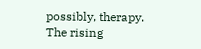possibly, therapy.
The rising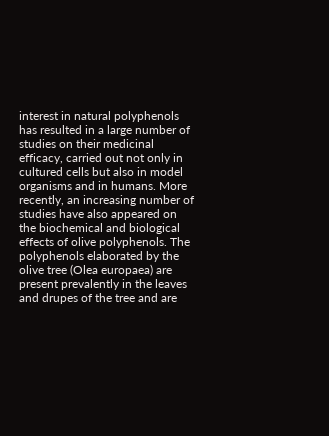interest in natural polyphenols has resulted in a large number of studies on their medicinal efficacy, carried out not only in cultured cells but also in model organisms and in humans. More recently, an increasing number of studies have also appeared on the biochemical and biological effects of olive polyphenols. The polyphenols elaborated by the olive tree (Olea europaea) are present prevalently in the leaves and drupes of the tree and are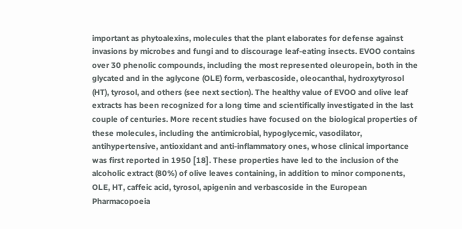important as phytoalexins, molecules that the plant elaborates for defense against invasions by microbes and fungi and to discourage leaf-eating insects. EVOO contains over 30 phenolic compounds, including the most represented oleuropein, both in the glycated and in the aglycone (OLE) form, verbascoside, oleocanthal, hydroxytyrosol (HT), tyrosol, and others (see next section). The healthy value of EVOO and olive leaf extracts has been recognized for a long time and scientifically investigated in the last couple of centuries. More recent studies have focused on the biological properties of these molecules, including the antimicrobial, hypoglycemic, vasodilator, antihypertensive, antioxidant and anti-inflammatory ones, whose clinical importance was first reported in 1950 [18]. These properties have led to the inclusion of the alcoholic extract (80%) of olive leaves containing, in addition to minor components, OLE, HT, caffeic acid, tyrosol, apigenin and verbascoside in the European Pharmacopoeia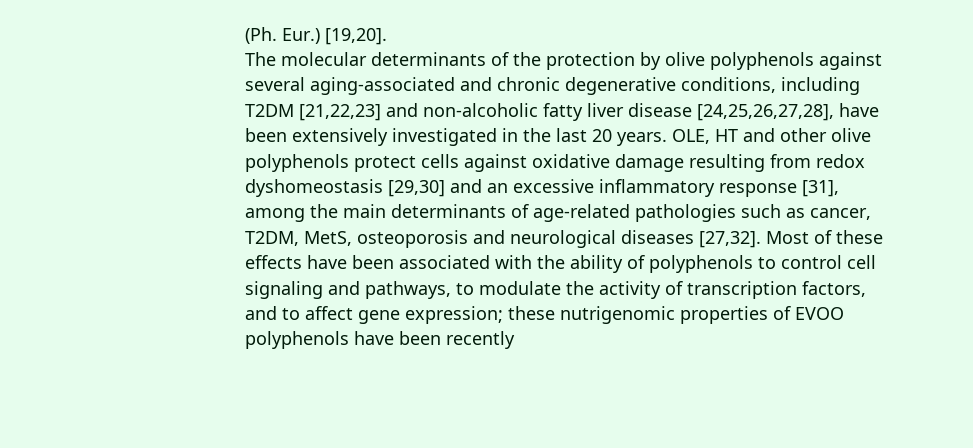(Ph. Eur.) [19,20].
The molecular determinants of the protection by olive polyphenols against several aging-associated and chronic degenerative conditions, including T2DM [21,22,23] and non-alcoholic fatty liver disease [24,25,26,27,28], have been extensively investigated in the last 20 years. OLE, HT and other olive polyphenols protect cells against oxidative damage resulting from redox dyshomeostasis [29,30] and an excessive inflammatory response [31], among the main determinants of age-related pathologies such as cancer, T2DM, MetS, osteoporosis and neurological diseases [27,32]. Most of these effects have been associated with the ability of polyphenols to control cell signaling and pathways, to modulate the activity of transcription factors, and to affect gene expression; these nutrigenomic properties of EVOO polyphenols have been recently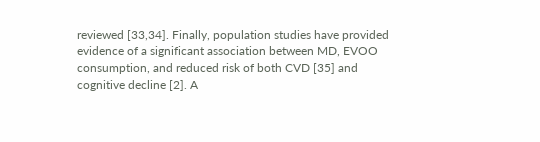reviewed [33,34]. Finally, population studies have provided evidence of a significant association between MD, EVOO consumption, and reduced risk of both CVD [35] and cognitive decline [2]. A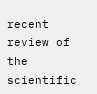recent review of the scientific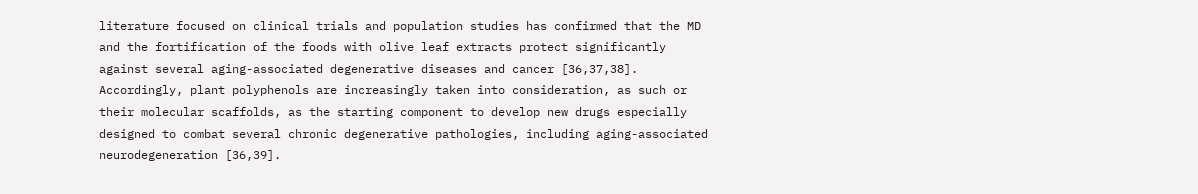literature focused on clinical trials and population studies has confirmed that the MD and the fortification of the foods with olive leaf extracts protect significantly against several aging-associated degenerative diseases and cancer [36,37,38]. Accordingly, plant polyphenols are increasingly taken into consideration, as such or their molecular scaffolds, as the starting component to develop new drugs especially designed to combat several chronic degenerative pathologies, including aging-associated neurodegeneration [36,39].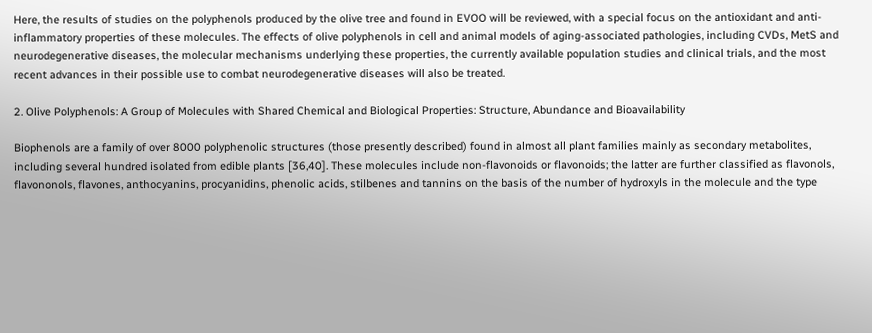Here, the results of studies on the polyphenols produced by the olive tree and found in EVOO will be reviewed, with a special focus on the antioxidant and anti-inflammatory properties of these molecules. The effects of olive polyphenols in cell and animal models of aging-associated pathologies, including CVDs, MetS and neurodegenerative diseases, the molecular mechanisms underlying these properties, the currently available population studies and clinical trials, and the most recent advances in their possible use to combat neurodegenerative diseases will also be treated.

2. Olive Polyphenols: A Group of Molecules with Shared Chemical and Biological Properties: Structure, Abundance and Bioavailability

Biophenols are a family of over 8000 polyphenolic structures (those presently described) found in almost all plant families mainly as secondary metabolites, including several hundred isolated from edible plants [36,40]. These molecules include non-flavonoids or flavonoids; the latter are further classified as flavonols, flavononols, flavones, anthocyanins, procyanidins, phenolic acids, stilbenes and tannins on the basis of the number of hydroxyls in the molecule and the type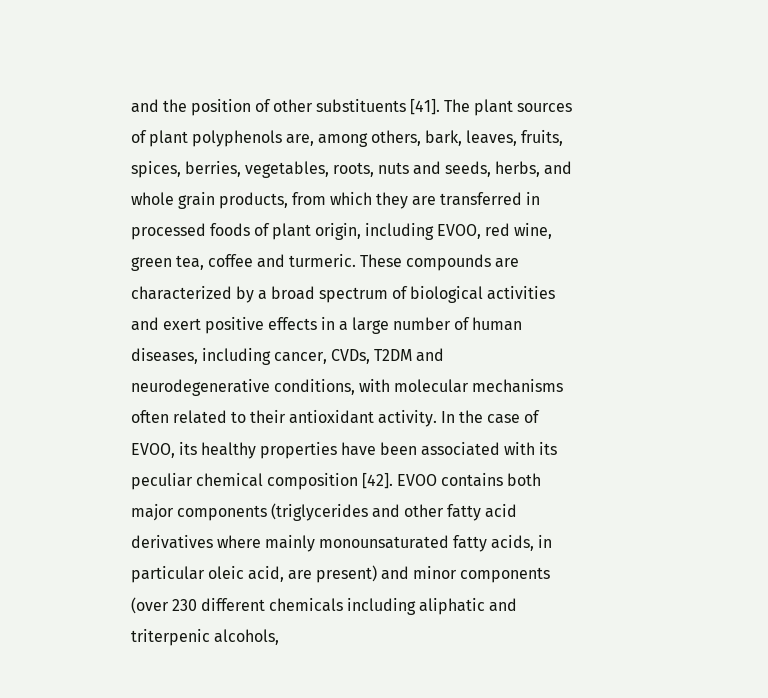and the position of other substituents [41]. The plant sources of plant polyphenols are, among others, bark, leaves, fruits, spices, berries, vegetables, roots, nuts and seeds, herbs, and whole grain products, from which they are transferred in processed foods of plant origin, including EVOO, red wine, green tea, coffee and turmeric. These compounds are characterized by a broad spectrum of biological activities and exert positive effects in a large number of human diseases, including cancer, CVDs, T2DM and neurodegenerative conditions, with molecular mechanisms often related to their antioxidant activity. In the case of EVOO, its healthy properties have been associated with its peculiar chemical composition [42]. EVOO contains both major components (triglycerides and other fatty acid derivatives where mainly monounsaturated fatty acids, in particular oleic acid, are present) and minor components (over 230 different chemicals including aliphatic and triterpenic alcohols,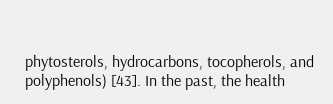phytosterols, hydrocarbons, tocopherols, and polyphenols) [43]. In the past, the health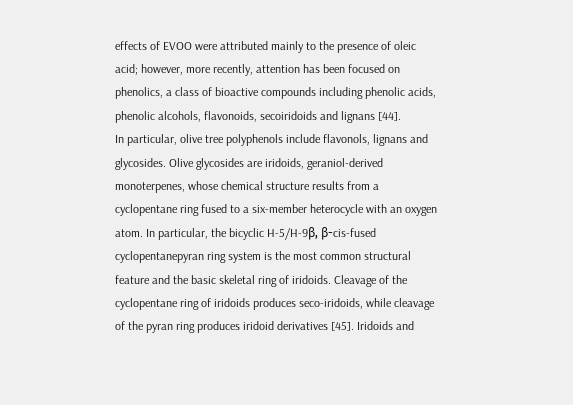effects of EVOO were attributed mainly to the presence of oleic acid; however, more recently, attention has been focused on phenolics, a class of bioactive compounds including phenolic acids, phenolic alcohols, flavonoids, secoiridoids and lignans [44].
In particular, olive tree polyphenols include flavonols, lignans and glycosides. Olive glycosides are iridoids, geraniol-derived monoterpenes, whose chemical structure results from a cyclopentane ring fused to a six-member heterocycle with an oxygen atom. In particular, the bicyclic H-5/H-9β, β-cis-fused cyclopentanepyran ring system is the most common structural feature and the basic skeletal ring of iridoids. Cleavage of the cyclopentane ring of iridoids produces seco-iridoids, while cleavage of the pyran ring produces iridoid derivatives [45]. Iridoids and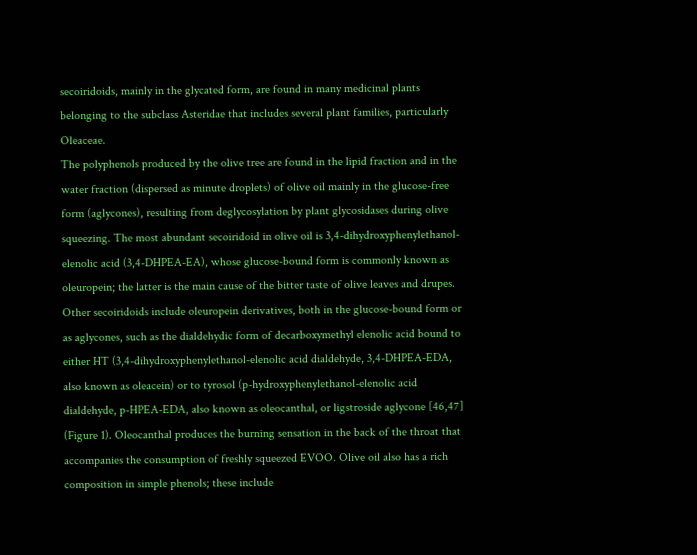secoiridoids, mainly in the glycated form, are found in many medicinal plants belonging to the subclass Asteridae that includes several plant families, particularly Oleaceae.
The polyphenols produced by the olive tree are found in the lipid fraction and in the water fraction (dispersed as minute droplets) of olive oil mainly in the glucose-free form (aglycones), resulting from deglycosylation by plant glycosidases during olive squeezing. The most abundant secoiridoid in olive oil is 3,4-dihydroxyphenylethanol-elenolic acid (3,4-DHPEA-EA), whose glucose-bound form is commonly known as oleuropein; the latter is the main cause of the bitter taste of olive leaves and drupes. Other secoiridoids include oleuropein derivatives, both in the glucose-bound form or as aglycones, such as the dialdehydic form of decarboxymethyl elenolic acid bound to either HT (3,4-dihydroxyphenylethanol-elenolic acid dialdehyde, 3,4-DHPEA-EDA, also known as oleacein) or to tyrosol (p-hydroxyphenylethanol-elenolic acid dialdehyde, p-HPEA-EDA, also known as oleocanthal, or ligstroside aglycone [46,47] (Figure 1). Oleocanthal produces the burning sensation in the back of the throat that accompanies the consumption of freshly squeezed EVOO. Olive oil also has a rich composition in simple phenols; these include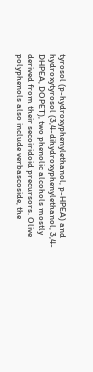tyrosol (p-hydroxyphenylethanol, p-HPEA) and hydroxytyrosol (3,4-dihydroxyphenylethanol, 3,4-DHPEA, DOPET), two phenolic alcohols mostly derived from their secoiridoid precursors. Olive polyphenols also include verbascoside, the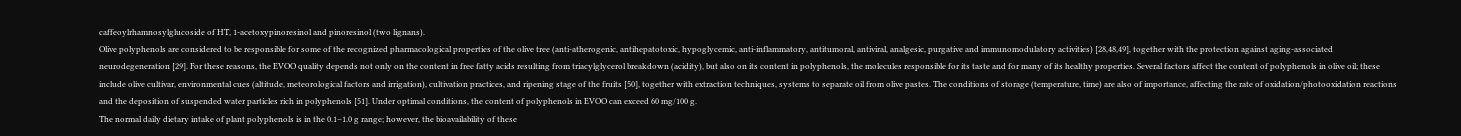caffeoylrhamnosylglucoside of HT, 1-acetoxypinoresinol and pinoresinol (two lignans).
Olive polyphenols are considered to be responsible for some of the recognized pharmacological properties of the olive tree (anti-atherogenic, antihepatotoxic, hypoglycemic, anti-inflammatory, antitumoral, antiviral, analgesic, purgative and immunomodulatory activities) [28,48,49], together with the protection against aging-associated neurodegeneration [29]. For these reasons, the EVOO quality depends not only on the content in free fatty acids resulting from triacylglycerol breakdown (acidity), but also on its content in polyphenols, the molecules responsible for its taste and for many of its healthy properties. Several factors affect the content of polyphenols in olive oil; these include olive cultivar, environmental cues (altitude, meteorological factors and irrigation), cultivation practices, and ripening stage of the fruits [50], together with extraction techniques, systems to separate oil from olive pastes. The conditions of storage (temperature, time) are also of importance, affecting the rate of oxidation/photooxidation reactions and the deposition of suspended water particles rich in polyphenols [51]. Under optimal conditions, the content of polyphenols in EVOO can exceed 60 mg/100 g.
The normal daily dietary intake of plant polyphenols is in the 0.1–1.0 g range; however, the bioavailability of these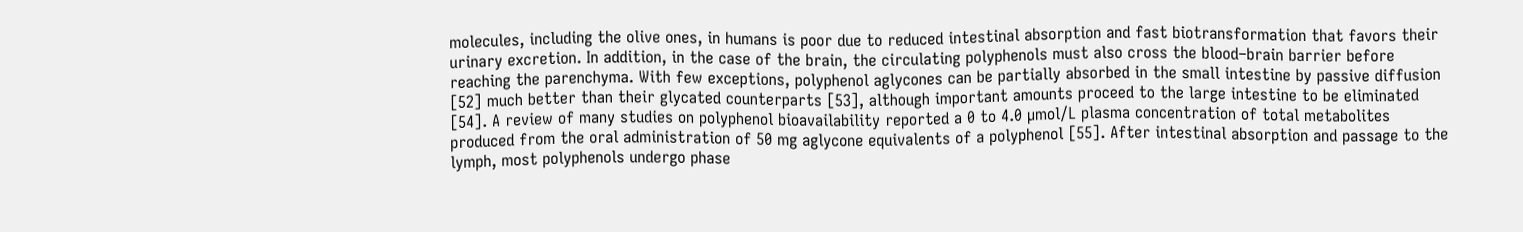molecules, including the olive ones, in humans is poor due to reduced intestinal absorption and fast biotransformation that favors their urinary excretion. In addition, in the case of the brain, the circulating polyphenols must also cross the blood–brain barrier before reaching the parenchyma. With few exceptions, polyphenol aglycones can be partially absorbed in the small intestine by passive diffusion [52] much better than their glycated counterparts [53], although important amounts proceed to the large intestine to be eliminated [54]. A review of many studies on polyphenol bioavailability reported a 0 to 4.0 µmol/L plasma concentration of total metabolites produced from the oral administration of 50 mg aglycone equivalents of a polyphenol [55]. After intestinal absorption and passage to the lymph, most polyphenols undergo phase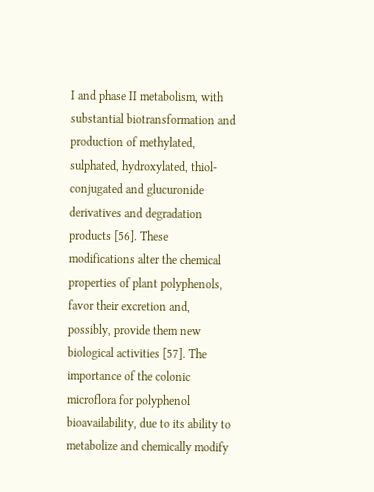I and phase II metabolism, with substantial biotransformation and production of methylated, sulphated, hydroxylated, thiol-conjugated and glucuronide derivatives and degradation products [56]. These modifications alter the chemical properties of plant polyphenols, favor their excretion and, possibly, provide them new biological activities [57]. The importance of the colonic microflora for polyphenol bioavailability, due to its ability to metabolize and chemically modify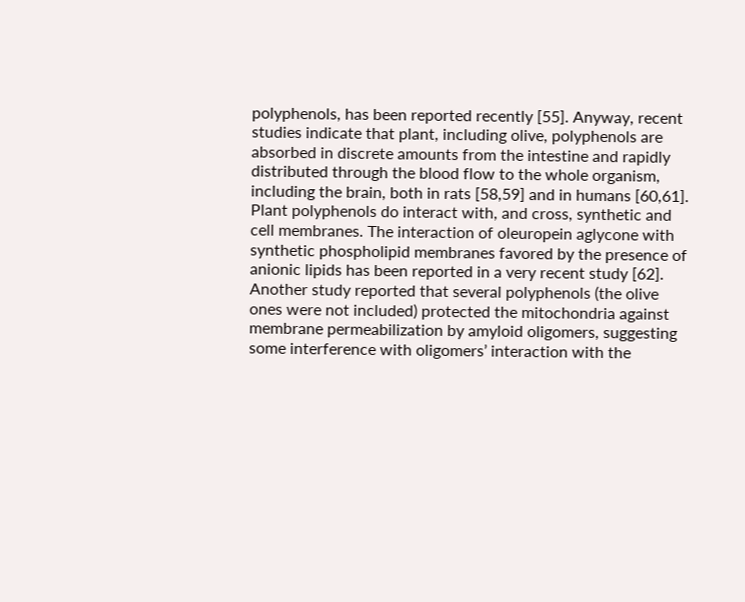polyphenols, has been reported recently [55]. Anyway, recent studies indicate that plant, including olive, polyphenols are absorbed in discrete amounts from the intestine and rapidly distributed through the blood flow to the whole organism, including the brain, both in rats [58,59] and in humans [60,61]. Plant polyphenols do interact with, and cross, synthetic and cell membranes. The interaction of oleuropein aglycone with synthetic phospholipid membranes favored by the presence of anionic lipids has been reported in a very recent study [62]. Another study reported that several polyphenols (the olive ones were not included) protected the mitochondria against membrane permeabilization by amyloid oligomers, suggesting some interference with oligomers’ interaction with the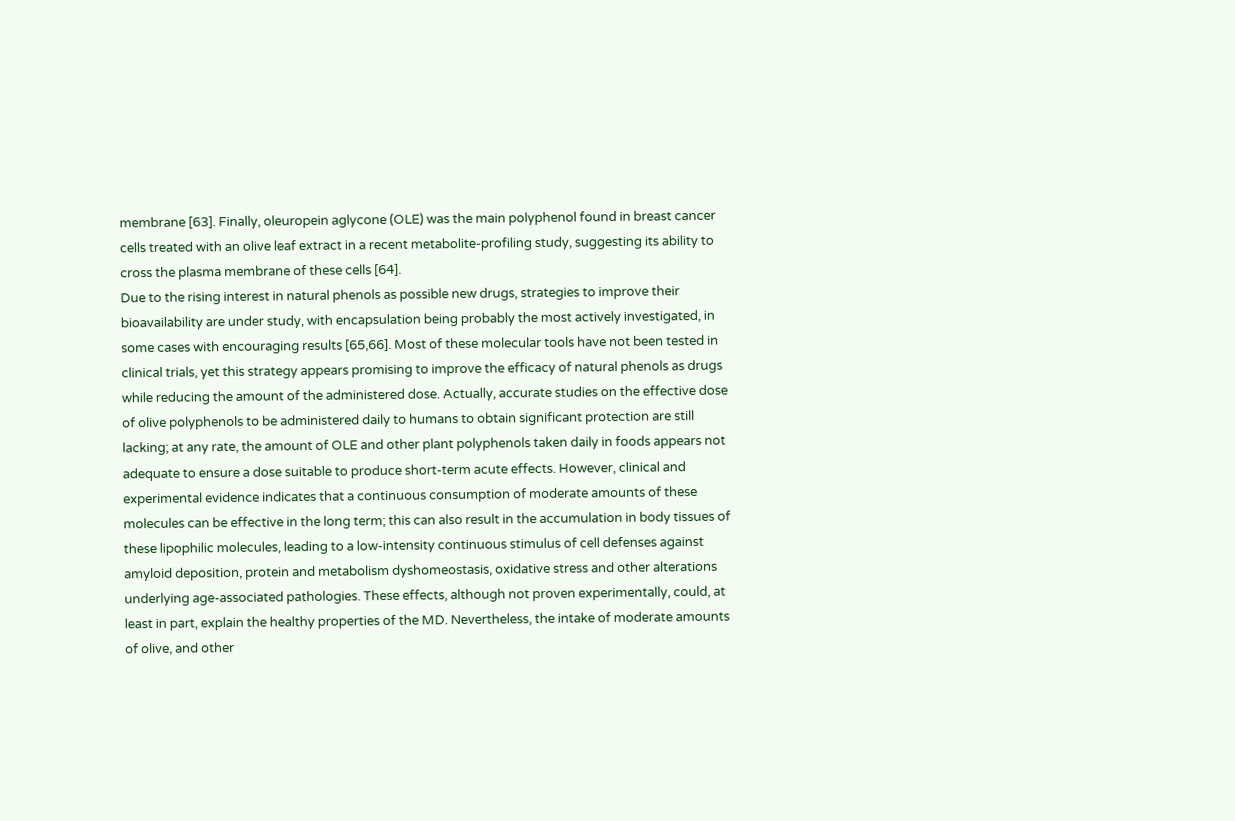membrane [63]. Finally, oleuropein aglycone (OLE) was the main polyphenol found in breast cancer cells treated with an olive leaf extract in a recent metabolite-profiling study, suggesting its ability to cross the plasma membrane of these cells [64].
Due to the rising interest in natural phenols as possible new drugs, strategies to improve their bioavailability are under study, with encapsulation being probably the most actively investigated, in some cases with encouraging results [65,66]. Most of these molecular tools have not been tested in clinical trials, yet this strategy appears promising to improve the efficacy of natural phenols as drugs while reducing the amount of the administered dose. Actually, accurate studies on the effective dose of olive polyphenols to be administered daily to humans to obtain significant protection are still lacking; at any rate, the amount of OLE and other plant polyphenols taken daily in foods appears not adequate to ensure a dose suitable to produce short-term acute effects. However, clinical and experimental evidence indicates that a continuous consumption of moderate amounts of these molecules can be effective in the long term; this can also result in the accumulation in body tissues of these lipophilic molecules, leading to a low-intensity continuous stimulus of cell defenses against amyloid deposition, protein and metabolism dyshomeostasis, oxidative stress and other alterations underlying age-associated pathologies. These effects, although not proven experimentally, could, at least in part, explain the healthy properties of the MD. Nevertheless, the intake of moderate amounts of olive, and other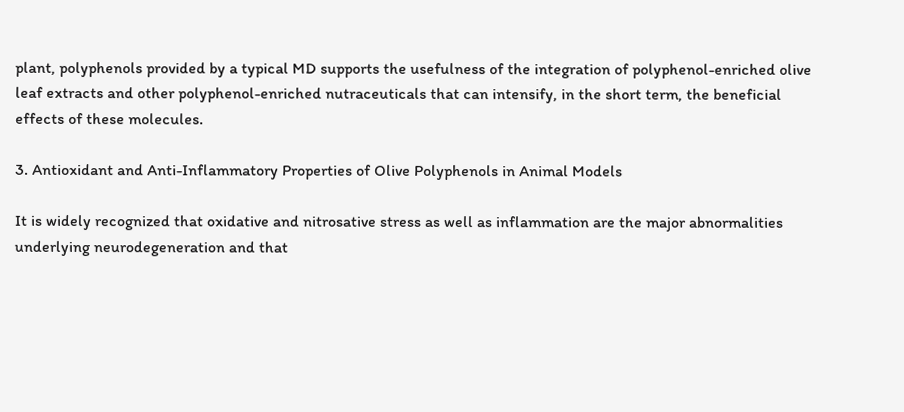plant, polyphenols provided by a typical MD supports the usefulness of the integration of polyphenol-enriched olive leaf extracts and other polyphenol-enriched nutraceuticals that can intensify, in the short term, the beneficial effects of these molecules.

3. Antioxidant and Anti-Inflammatory Properties of Olive Polyphenols in Animal Models

It is widely recognized that oxidative and nitrosative stress as well as inflammation are the major abnormalities underlying neurodegeneration and that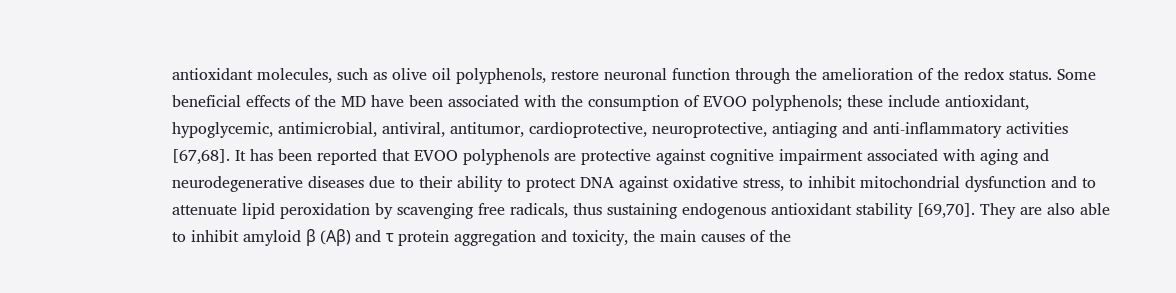antioxidant molecules, such as olive oil polyphenols, restore neuronal function through the amelioration of the redox status. Some beneficial effects of the MD have been associated with the consumption of EVOO polyphenols; these include antioxidant, hypoglycemic, antimicrobial, antiviral, antitumor, cardioprotective, neuroprotective, antiaging and anti-inflammatory activities [67,68]. It has been reported that EVOO polyphenols are protective against cognitive impairment associated with aging and neurodegenerative diseases due to their ability to protect DNA against oxidative stress, to inhibit mitochondrial dysfunction and to attenuate lipid peroxidation by scavenging free radicals, thus sustaining endogenous antioxidant stability [69,70]. They are also able to inhibit amyloid β (Aβ) and τ protein aggregation and toxicity, the main causes of the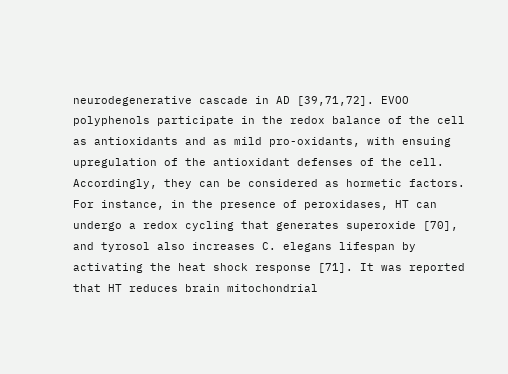neurodegenerative cascade in AD [39,71,72]. EVOO polyphenols participate in the redox balance of the cell as antioxidants and as mild pro-oxidants, with ensuing upregulation of the antioxidant defenses of the cell. Accordingly, they can be considered as hormetic factors. For instance, in the presence of peroxidases, HT can undergo a redox cycling that generates superoxide [70], and tyrosol also increases C. elegans lifespan by activating the heat shock response [71]. It was reported that HT reduces brain mitochondrial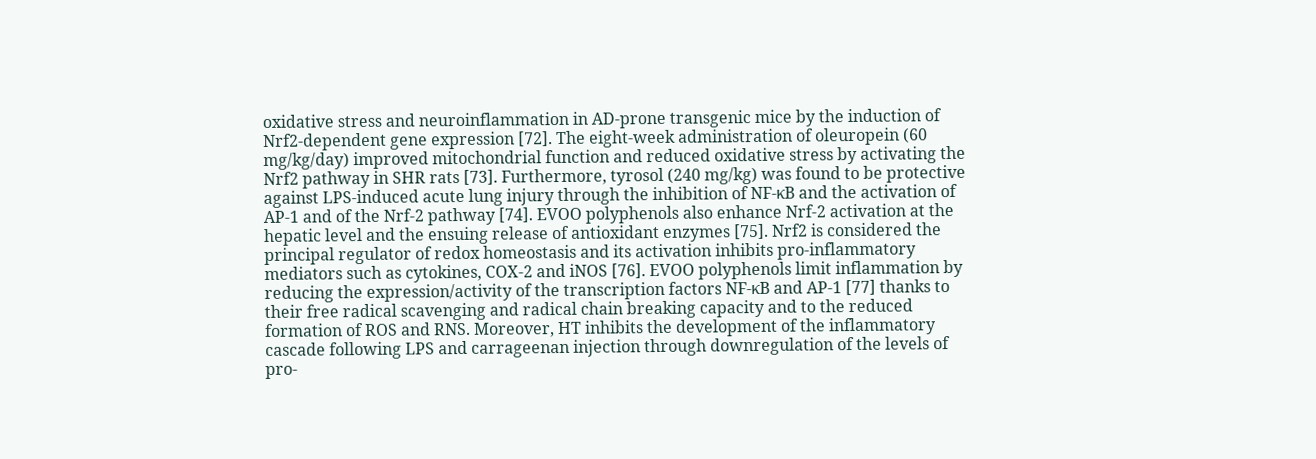oxidative stress and neuroinflammation in AD-prone transgenic mice by the induction of Nrf2-dependent gene expression [72]. The eight-week administration of oleuropein (60 mg/kg/day) improved mitochondrial function and reduced oxidative stress by activating the Nrf2 pathway in SHR rats [73]. Furthermore, tyrosol (240 mg/kg) was found to be protective against LPS-induced acute lung injury through the inhibition of NF-κB and the activation of AP-1 and of the Nrf-2 pathway [74]. EVOO polyphenols also enhance Nrf-2 activation at the hepatic level and the ensuing release of antioxidant enzymes [75]. Nrf2 is considered the principal regulator of redox homeostasis and its activation inhibits pro-inflammatory mediators such as cytokines, COX-2 and iNOS [76]. EVOO polyphenols limit inflammation by reducing the expression/activity of the transcription factors NF-κB and AP-1 [77] thanks to their free radical scavenging and radical chain breaking capacity and to the reduced formation of ROS and RNS. Moreover, HT inhibits the development of the inflammatory cascade following LPS and carrageenan injection through downregulation of the levels of pro-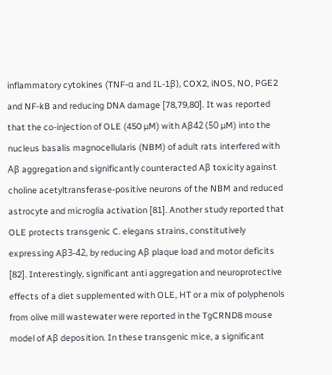inflammatory cytokines (TNF-α and IL-1β), COX2, iNOS, NO, PGE2 and NF-kB and reducing DNA damage [78,79,80]. It was reported that the co-injection of OLE (450 µM) with Aβ42 (50 µM) into the nucleus basalis magnocellularis (NBM) of adult rats interfered with Aβ aggregation and significantly counteracted Aβ toxicity against choline acetyltransferase-positive neurons of the NBM and reduced astrocyte and microglia activation [81]. Another study reported that OLE protects transgenic C. elegans strains, constitutively expressing Aβ3-42, by reducing Aβ plaque load and motor deficits [82]. Interestingly, significant anti aggregation and neuroprotective effects of a diet supplemented with OLE, HT or a mix of polyphenols from olive mill wastewater were reported in the TgCRND8 mouse model of Aβ deposition. In these transgenic mice, a significant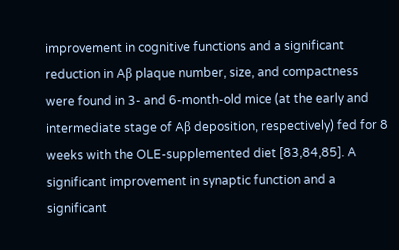improvement in cognitive functions and a significant reduction in Aβ plaque number, size, and compactness were found in 3- and 6-month-old mice (at the early and intermediate stage of Aβ deposition, respectively) fed for 8 weeks with the OLE-supplemented diet [83,84,85]. A significant improvement in synaptic function and a significant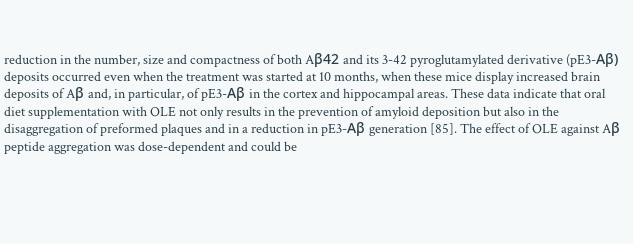reduction in the number, size and compactness of both Aβ42 and its 3-42 pyroglutamylated derivative (pE3-Aβ) deposits occurred even when the treatment was started at 10 months, when these mice display increased brain deposits of Aβ and, in particular, of pE3-Aβ in the cortex and hippocampal areas. These data indicate that oral diet supplementation with OLE not only results in the prevention of amyloid deposition but also in the disaggregation of preformed plaques and in a reduction in pE3-Aβ generation [85]. The effect of OLE against Aβ peptide aggregation was dose-dependent and could be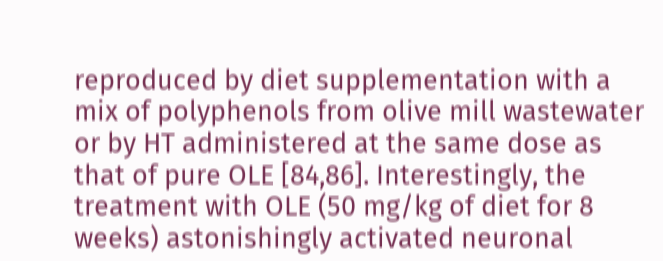reproduced by diet supplementation with a mix of polyphenols from olive mill wastewater or by HT administered at the same dose as that of pure OLE [84,86]. Interestingly, the treatment with OLE (50 mg/kg of diet for 8 weeks) astonishingly activated neuronal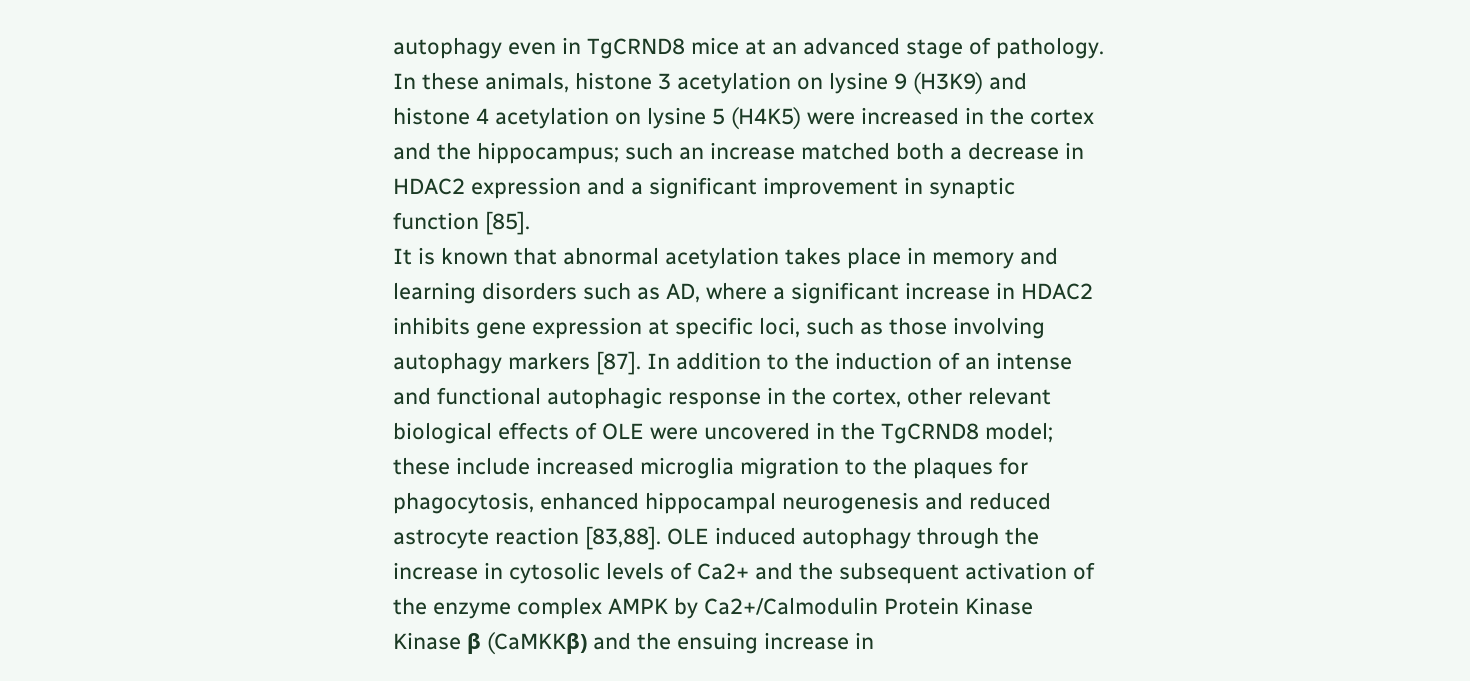autophagy even in TgCRND8 mice at an advanced stage of pathology. In these animals, histone 3 acetylation on lysine 9 (H3K9) and histone 4 acetylation on lysine 5 (H4K5) were increased in the cortex and the hippocampus; such an increase matched both a decrease in HDAC2 expression and a significant improvement in synaptic function [85].
It is known that abnormal acetylation takes place in memory and learning disorders such as AD, where a significant increase in HDAC2 inhibits gene expression at specific loci, such as those involving autophagy markers [87]. In addition to the induction of an intense and functional autophagic response in the cortex, other relevant biological effects of OLE were uncovered in the TgCRND8 model; these include increased microglia migration to the plaques for phagocytosis, enhanced hippocampal neurogenesis and reduced astrocyte reaction [83,88]. OLE induced autophagy through the increase in cytosolic levels of Ca2+ and the subsequent activation of the enzyme complex AMPK by Ca2+/Calmodulin Protein Kinase Kinase β (CaMKKβ) and the ensuing increase in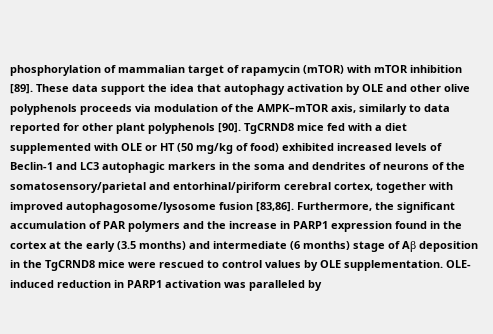phosphorylation of mammalian target of rapamycin (mTOR) with mTOR inhibition [89]. These data support the idea that autophagy activation by OLE and other olive polyphenols proceeds via modulation of the AMPK–mTOR axis, similarly to data reported for other plant polyphenols [90]. TgCRND8 mice fed with a diet supplemented with OLE or HT (50 mg/kg of food) exhibited increased levels of Beclin-1 and LC3 autophagic markers in the soma and dendrites of neurons of the somatosensory/parietal and entorhinal/piriform cerebral cortex, together with improved autophagosome/lysosome fusion [83,86]. Furthermore, the significant accumulation of PAR polymers and the increase in PARP1 expression found in the cortex at the early (3.5 months) and intermediate (6 months) stage of Aβ deposition in the TgCRND8 mice were rescued to control values by OLE supplementation. OLE-induced reduction in PARP1 activation was paralleled by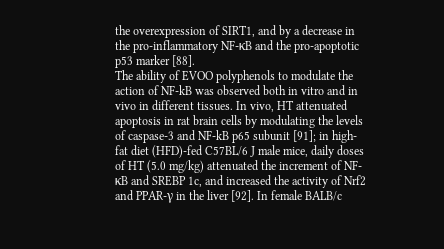the overexpression of SIRT1, and by a decrease in the pro-inflammatory NF-κB and the pro-apoptotic p53 marker [88].
The ability of EVOO polyphenols to modulate the action of NF-kB was observed both in vitro and in vivo in different tissues. In vivo, HT attenuated apoptosis in rat brain cells by modulating the levels of caspase-3 and NF-kB p65 subunit [91]; in high-fat diet (HFD)-fed C57BL/6 J male mice, daily doses of HT (5.0 mg/kg) attenuated the increment of NF-κB and SREBP 1c, and increased the activity of Nrf2 and PPAR-γ in the liver [92]. In female BALB/c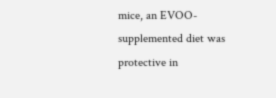mice, an EVOO-supplemented diet was protective in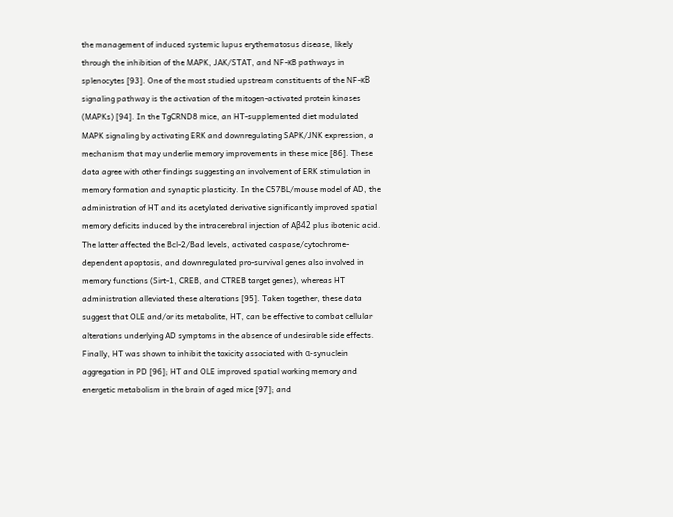the management of induced systemic lupus erythematosus disease, likely through the inhibition of the MAPK, JAK/STAT, and NF-κB pathways in splenocytes [93]. One of the most studied upstream constituents of the NF-κB signaling pathway is the activation of the mitogen-activated protein kinases (MAPKs) [94]. In the TgCRND8 mice, an HT-supplemented diet modulated MAPK signaling by activating ERK and downregulating SAPK/JNK expression, a mechanism that may underlie memory improvements in these mice [86]. These data agree with other findings suggesting an involvement of ERK stimulation in memory formation and synaptic plasticity. In the C57BL/mouse model of AD, the administration of HT and its acetylated derivative significantly improved spatial memory deficits induced by the intracerebral injection of Aβ42 plus ibotenic acid. The latter affected the Bcl-2/Bad levels, activated caspase/cytochrome-dependent apoptosis, and downregulated pro-survival genes also involved in memory functions (Sirt-1, CREB, and CTREB target genes), whereas HT administration alleviated these alterations [95]. Taken together, these data suggest that OLE and/or its metabolite, HT, can be effective to combat cellular alterations underlying AD symptoms in the absence of undesirable side effects.
Finally, HT was shown to inhibit the toxicity associated with α-synuclein aggregation in PD [96]; HT and OLE improved spatial working memory and energetic metabolism in the brain of aged mice [97]; and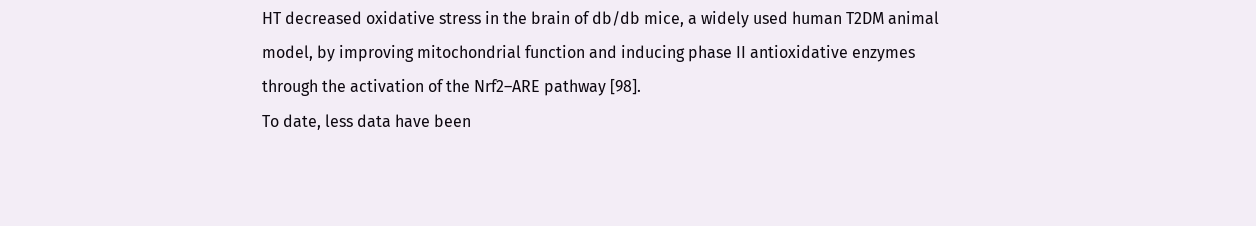HT decreased oxidative stress in the brain of db/db mice, a widely used human T2DM animal model, by improving mitochondrial function and inducing phase II antioxidative enzymes through the activation of the Nrf2–ARE pathway [98].
To date, less data have been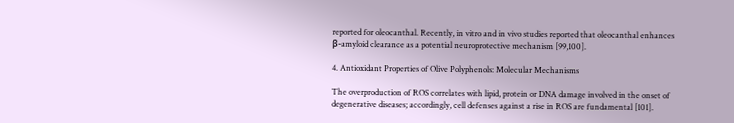reported for oleocanthal. Recently, in vitro and in vivo studies reported that oleocanthal enhances β-amyloid clearance as a potential neuroprotective mechanism [99,100].

4. Antioxidant Properties of Olive Polyphenols: Molecular Mechanisms

The overproduction of ROS correlates with lipid, protein or DNA damage involved in the onset of degenerative diseases; accordingly, cell defenses against a rise in ROS are fundamental [101].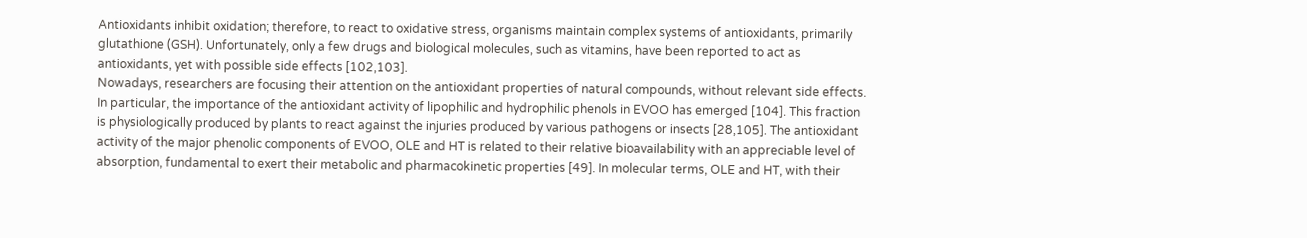Antioxidants inhibit oxidation; therefore, to react to oxidative stress, organisms maintain complex systems of antioxidants, primarily glutathione (GSH). Unfortunately, only a few drugs and biological molecules, such as vitamins, have been reported to act as antioxidants, yet with possible side effects [102,103].
Nowadays, researchers are focusing their attention on the antioxidant properties of natural compounds, without relevant side effects. In particular, the importance of the antioxidant activity of lipophilic and hydrophilic phenols in EVOO has emerged [104]. This fraction is physiologically produced by plants to react against the injuries produced by various pathogens or insects [28,105]. The antioxidant activity of the major phenolic components of EVOO, OLE and HT is related to their relative bioavailability with an appreciable level of absorption, fundamental to exert their metabolic and pharmacokinetic properties [49]. In molecular terms, OLE and HT, with their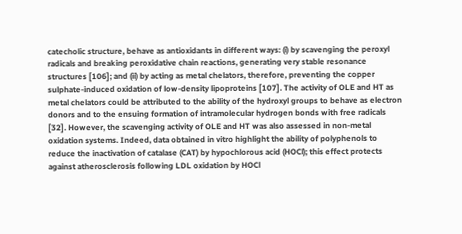catecholic structure, behave as antioxidants in different ways: (i) by scavenging the peroxyl radicals and breaking peroxidative chain reactions, generating very stable resonance structures [106]; and (ii) by acting as metal chelators, therefore, preventing the copper sulphate-induced oxidation of low-density lipoproteins [107]. The activity of OLE and HT as metal chelators could be attributed to the ability of the hydroxyl groups to behave as electron donors and to the ensuing formation of intramolecular hydrogen bonds with free radicals [32]. However, the scavenging activity of OLE and HT was also assessed in non-metal oxidation systems. Indeed, data obtained in vitro highlight the ability of polyphenols to reduce the inactivation of catalase (CAT) by hypochlorous acid (HOCl); this effect protects against atherosclerosis following LDL oxidation by HOCl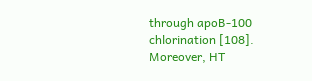through apoB-100 chlorination [108]. Moreover, HT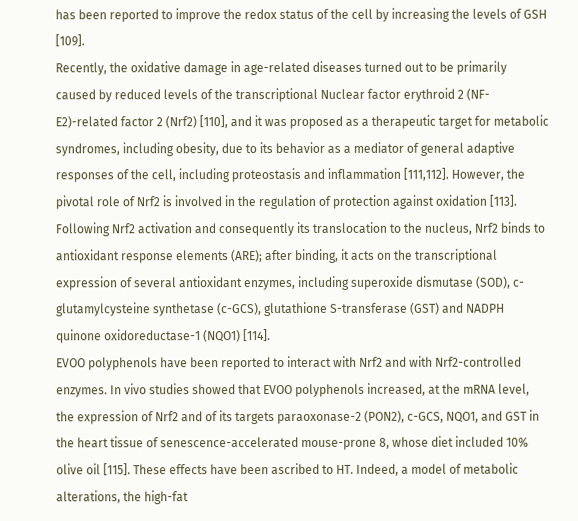has been reported to improve the redox status of the cell by increasing the levels of GSH [109].
Recently, the oxidative damage in age-related diseases turned out to be primarily caused by reduced levels of the transcriptional Nuclear factor erythroid 2 (NF-E2)-related factor 2 (Nrf2) [110], and it was proposed as a therapeutic target for metabolic syndromes, including obesity, due to its behavior as a mediator of general adaptive responses of the cell, including proteostasis and inflammation [111,112]. However, the pivotal role of Nrf2 is involved in the regulation of protection against oxidation [113]. Following Nrf2 activation and consequently its translocation to the nucleus, Nrf2 binds to antioxidant response elements (ARE); after binding, it acts on the transcriptional expression of several antioxidant enzymes, including superoxide dismutase (SOD), c-glutamylcysteine synthetase (c-GCS), glutathione S-transferase (GST) and NADPH quinone oxidoreductase-1 (NQO1) [114].
EVOO polyphenols have been reported to interact with Nrf2 and with Nrf2-controlled enzymes. In vivo studies showed that EVOO polyphenols increased, at the mRNA level, the expression of Nrf2 and of its targets paraoxonase-2 (PON2), c-GCS, NQO1, and GST in the heart tissue of senescence-accelerated mouse-prone 8, whose diet included 10% olive oil [115]. These effects have been ascribed to HT. Indeed, a model of metabolic alterations, the high-fat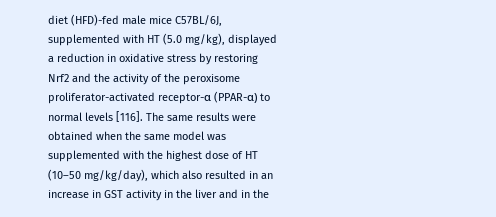diet (HFD)-fed male mice C57BL/6J, supplemented with HT (5.0 mg/kg), displayed a reduction in oxidative stress by restoring Nrf2 and the activity of the peroxisome proliferator-activated receptor-α (PPAR-α) to normal levels [116]. The same results were obtained when the same model was supplemented with the highest dose of HT (10–50 mg/kg/day), which also resulted in an increase in GST activity in the liver and in the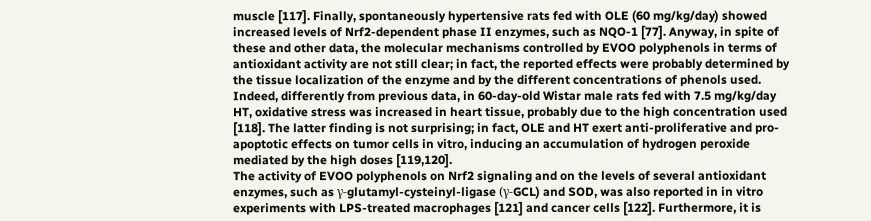muscle [117]. Finally, spontaneously hypertensive rats fed with OLE (60 mg/kg/day) showed increased levels of Nrf2-dependent phase II enzymes, such as NQO-1 [77]. Anyway, in spite of these and other data, the molecular mechanisms controlled by EVOO polyphenols in terms of antioxidant activity are not still clear; in fact, the reported effects were probably determined by the tissue localization of the enzyme and by the different concentrations of phenols used. Indeed, differently from previous data, in 60-day-old Wistar male rats fed with 7.5 mg/kg/day HT, oxidative stress was increased in heart tissue, probably due to the high concentration used [118]. The latter finding is not surprising; in fact, OLE and HT exert anti-proliferative and pro-apoptotic effects on tumor cells in vitro, inducing an accumulation of hydrogen peroxide mediated by the high doses [119,120].
The activity of EVOO polyphenols on Nrf2 signaling and on the levels of several antioxidant enzymes, such as γ-glutamyl-cysteinyl-ligase (γ-GCL) and SOD, was also reported in in vitro experiments with LPS-treated macrophages [121] and cancer cells [122]. Furthermore, it is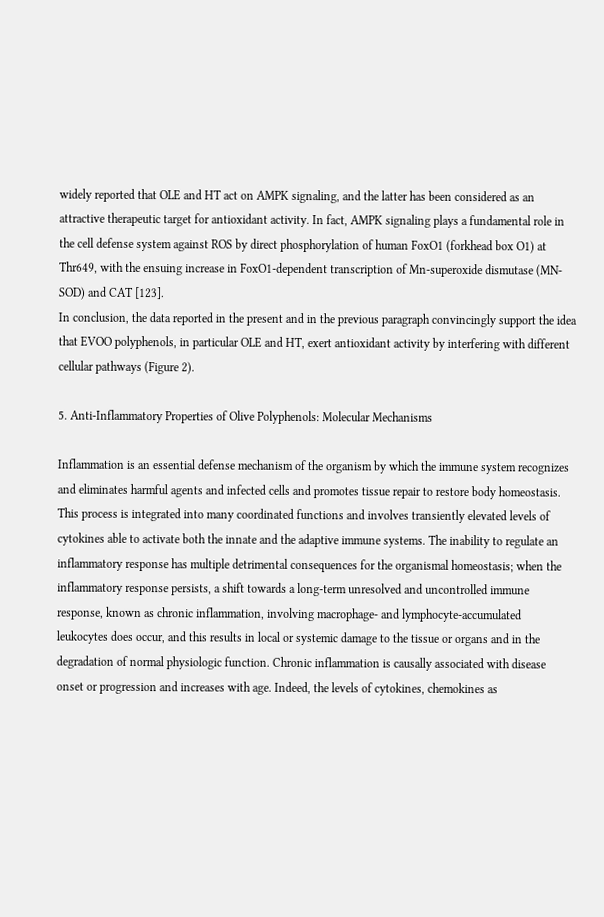widely reported that OLE and HT act on AMPK signaling, and the latter has been considered as an attractive therapeutic target for antioxidant activity. In fact, AMPK signaling plays a fundamental role in the cell defense system against ROS by direct phosphorylation of human FoxO1 (forkhead box O1) at Thr649, with the ensuing increase in FoxO1-dependent transcription of Mn-superoxide dismutase (MN-SOD) and CAT [123].
In conclusion, the data reported in the present and in the previous paragraph convincingly support the idea that EVOO polyphenols, in particular OLE and HT, exert antioxidant activity by interfering with different cellular pathways (Figure 2).

5. Anti-Inflammatory Properties of Olive Polyphenols: Molecular Mechanisms

Inflammation is an essential defense mechanism of the organism by which the immune system recognizes and eliminates harmful agents and infected cells and promotes tissue repair to restore body homeostasis. This process is integrated into many coordinated functions and involves transiently elevated levels of cytokines able to activate both the innate and the adaptive immune systems. The inability to regulate an inflammatory response has multiple detrimental consequences for the organismal homeostasis; when the inflammatory response persists, a shift towards a long-term unresolved and uncontrolled immune response, known as chronic inflammation, involving macrophage- and lymphocyte-accumulated leukocytes does occur, and this results in local or systemic damage to the tissue or organs and in the degradation of normal physiologic function. Chronic inflammation is causally associated with disease onset or progression and increases with age. Indeed, the levels of cytokines, chemokines as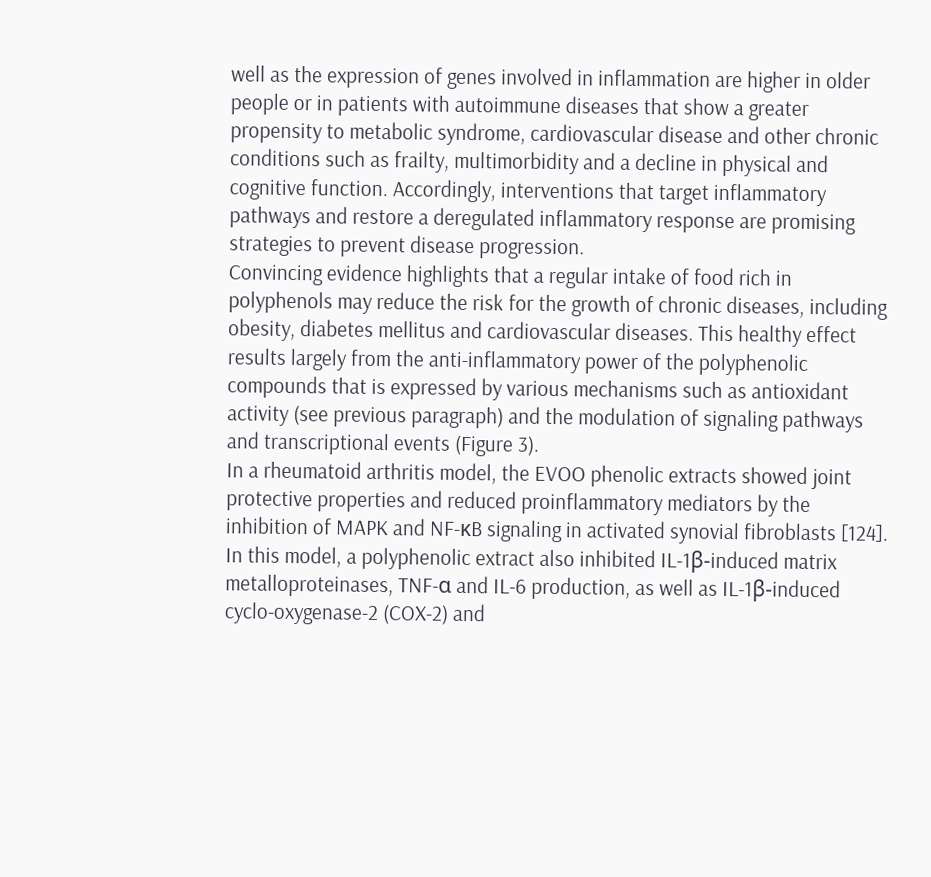well as the expression of genes involved in inflammation are higher in older people or in patients with autoimmune diseases that show a greater propensity to metabolic syndrome, cardiovascular disease and other chronic conditions such as frailty, multimorbidity and a decline in physical and cognitive function. Accordingly, interventions that target inflammatory pathways and restore a deregulated inflammatory response are promising strategies to prevent disease progression.
Convincing evidence highlights that a regular intake of food rich in polyphenols may reduce the risk for the growth of chronic diseases, including obesity, diabetes mellitus and cardiovascular diseases. This healthy effect results largely from the anti-inflammatory power of the polyphenolic compounds that is expressed by various mechanisms such as antioxidant activity (see previous paragraph) and the modulation of signaling pathways and transcriptional events (Figure 3).
In a rheumatoid arthritis model, the EVOO phenolic extracts showed joint protective properties and reduced proinflammatory mediators by the inhibition of MAPK and NF-κB signaling in activated synovial fibroblasts [124]. In this model, a polyphenolic extract also inhibited IL-1β-induced matrix metalloproteinases, TNF-α and IL-6 production, as well as IL-1β-induced cyclo-oxygenase-2 (COX-2) and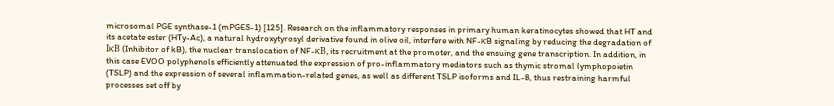microsomal PGE synthase-1 (mPGES-1) [125]. Research on the inflammatory responses in primary human keratinocytes showed that HT and its acetate ester (HTy-Ac), a natural hydroxytyrosyl derivative found in olive oil, interfere with NF-κB signaling by reducing the degradation of IκB (Inhibitor of kB), the nuclear translocation of NF-κB, its recruitment at the promoter, and the ensuing gene transcription. In addition, in this case EVOO polyphenols efficiently attenuated the expression of pro-inflammatory mediators such as thymic stromal lymphopoietin (TSLP) and the expression of several inflammation-related genes, as well as different TSLP isoforms and IL-8, thus restraining harmful processes set off by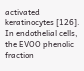activated keratinocytes [126]. In endothelial cells, the EVOO phenolic fraction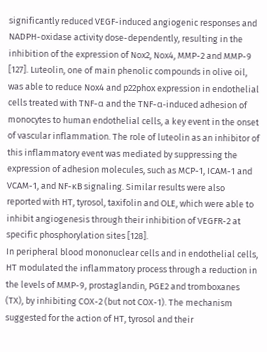significantly reduced VEGF-induced angiogenic responses and NADPH-oxidase activity dose-dependently, resulting in the inhibition of the expression of Nox2, Nox4, MMP-2 and MMP-9 [127]. Luteolin, one of main phenolic compounds in olive oil, was able to reduce Nox4 and p22phox expression in endothelial cells treated with TNF-α and the TNF-α-induced adhesion of monocytes to human endothelial cells, a key event in the onset of vascular inflammation. The role of luteolin as an inhibitor of this inflammatory event was mediated by suppressing the expression of adhesion molecules, such as MCP-1, ICAM-1 and VCAM-1, and NF-κB signaling. Similar results were also reported with HT, tyrosol, taxifolin and OLE, which were able to inhibit angiogenesis through their inhibition of VEGFR-2 at specific phosphorylation sites [128].
In peripheral blood mononuclear cells and in endothelial cells, HT modulated the inflammatory process through a reduction in the levels of MMP-9, prostaglandin, PGE2 and tromboxanes (TX), by inhibiting COX-2 (but not COX-1). The mechanism suggested for the action of HT, tyrosol and their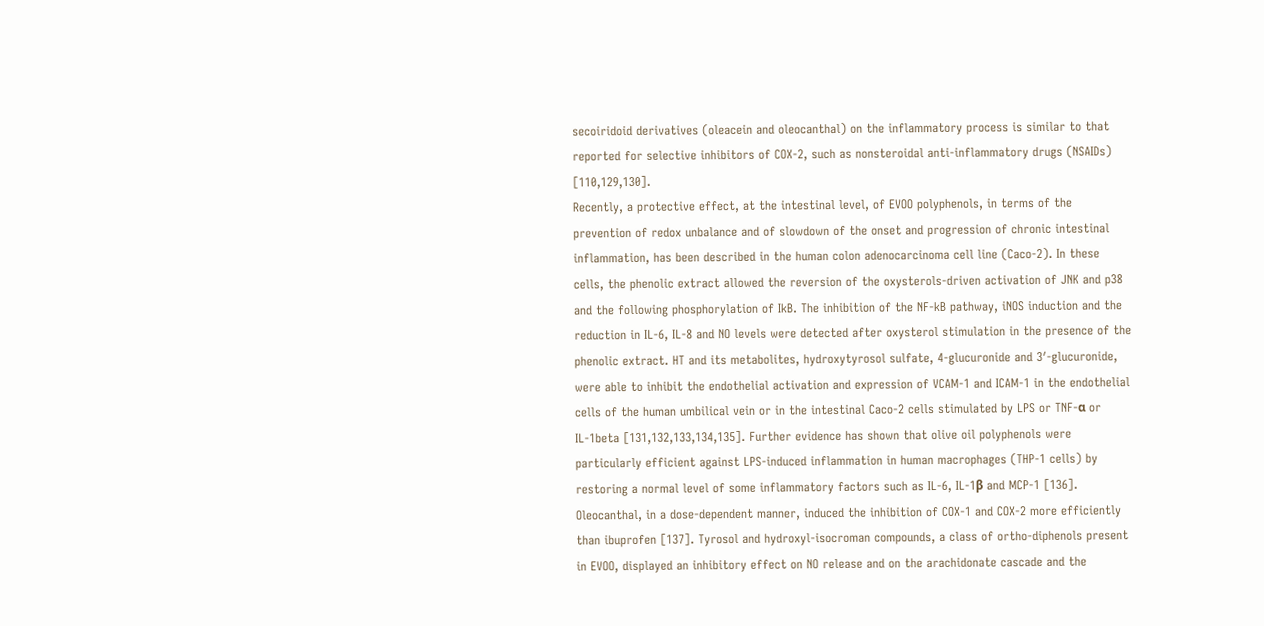secoiridoid derivatives (oleacein and oleocanthal) on the inflammatory process is similar to that reported for selective inhibitors of COX-2, such as nonsteroidal anti-inflammatory drugs (NSAIDs) [110,129,130].
Recently, a protective effect, at the intestinal level, of EVOO polyphenols, in terms of the prevention of redox unbalance and of slowdown of the onset and progression of chronic intestinal inflammation, has been described in the human colon adenocarcinoma cell line (Caco-2). In these cells, the phenolic extract allowed the reversion of the oxysterols-driven activation of JNK and p38 and the following phosphorylation of IkB. The inhibition of the NF-kB pathway, iNOS induction and the reduction in IL-6, IL-8 and NO levels were detected after oxysterol stimulation in the presence of the phenolic extract. HT and its metabolites, hydroxytyrosol sulfate, 4-glucuronide and 3′-glucuronide, were able to inhibit the endothelial activation and expression of VCAM-1 and ICAM-1 in the endothelial cells of the human umbilical vein or in the intestinal Caco-2 cells stimulated by LPS or TNF-α or IL-1beta [131,132,133,134,135]. Further evidence has shown that olive oil polyphenols were particularly efficient against LPS-induced inflammation in human macrophages (THP-1 cells) by restoring a normal level of some inflammatory factors such as IL-6, IL-1β and MCP-1 [136].
Oleocanthal, in a dose-dependent manner, induced the inhibition of COX-1 and COX-2 more efficiently than ibuprofen [137]. Tyrosol and hydroxyl-isocroman compounds, a class of ortho-diphenols present in EVOO, displayed an inhibitory effect on NO release and on the arachidonate cascade and the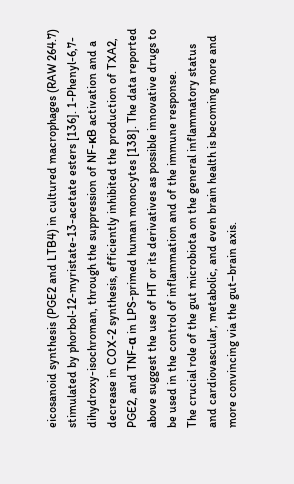eicosanoid synthesis (PGE2 and LTB4) in cultured macrophages (RAW 264.7) stimulated by phorbol-12-myristate-13-acetate esters [136]. 1-Phenyl-6,7-dihydroxy-isochroman, through the suppression of NF-κB activation and a decrease in COX-2 synthesis, efficiently inhibited the production of TXA2, PGE2, and TNF-α in LPS-primed human monocytes [138]. The data reported above suggest the use of HT or its derivatives as possible innovative drugs to be used in the control of inflammation and of the immune response.
The crucial role of the gut microbiota on the general inflammatory status and cardiovascular, metabolic, and even brain health is becoming more and more convincing via the gut–brain axis.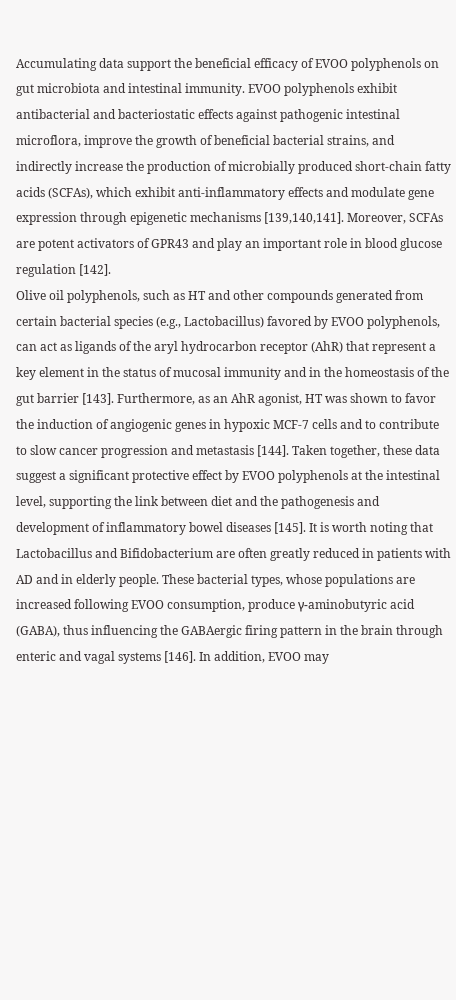Accumulating data support the beneficial efficacy of EVOO polyphenols on gut microbiota and intestinal immunity. EVOO polyphenols exhibit antibacterial and bacteriostatic effects against pathogenic intestinal microflora, improve the growth of beneficial bacterial strains, and indirectly increase the production of microbially produced short-chain fatty acids (SCFAs), which exhibit anti-inflammatory effects and modulate gene expression through epigenetic mechanisms [139,140,141]. Moreover, SCFAs are potent activators of GPR43 and play an important role in blood glucose regulation [142].
Olive oil polyphenols, such as HT and other compounds generated from certain bacterial species (e.g., Lactobacillus) favored by EVOO polyphenols, can act as ligands of the aryl hydrocarbon receptor (AhR) that represent a key element in the status of mucosal immunity and in the homeostasis of the gut barrier [143]. Furthermore, as an AhR agonist, HT was shown to favor the induction of angiogenic genes in hypoxic MCF-7 cells and to contribute to slow cancer progression and metastasis [144]. Taken together, these data suggest a significant protective effect by EVOO polyphenols at the intestinal level, supporting the link between diet and the pathogenesis and development of inflammatory bowel diseases [145]. It is worth noting that Lactobacillus and Bifidobacterium are often greatly reduced in patients with AD and in elderly people. These bacterial types, whose populations are increased following EVOO consumption, produce γ-aminobutyric acid (GABA), thus influencing the GABAergic firing pattern in the brain through enteric and vagal systems [146]. In addition, EVOO may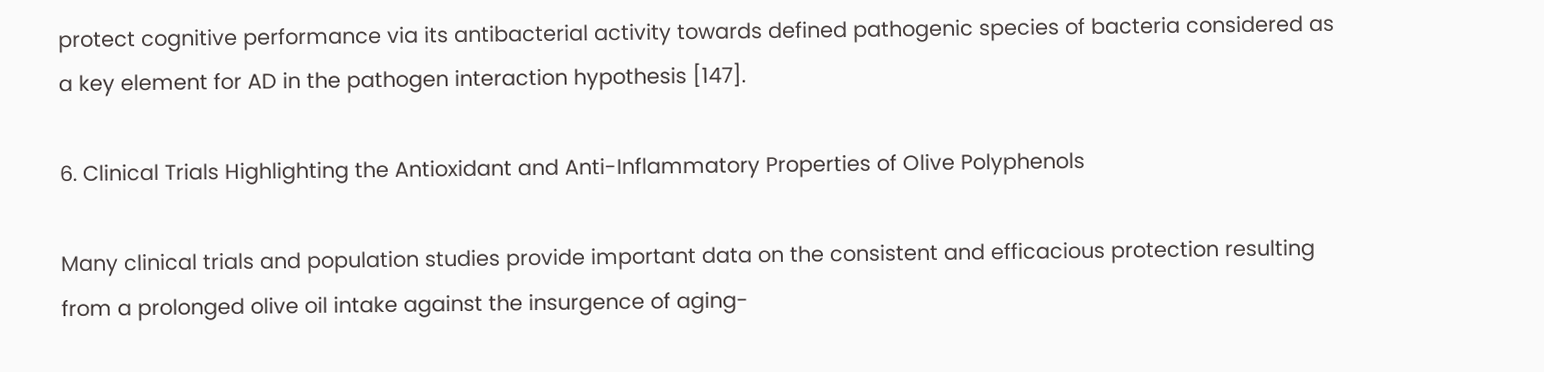protect cognitive performance via its antibacterial activity towards defined pathogenic species of bacteria considered as a key element for AD in the pathogen interaction hypothesis [147].

6. Clinical Trials Highlighting the Antioxidant and Anti-Inflammatory Properties of Olive Polyphenols

Many clinical trials and population studies provide important data on the consistent and efficacious protection resulting from a prolonged olive oil intake against the insurgence of aging-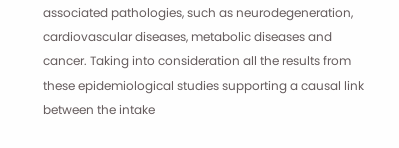associated pathologies, such as neurodegeneration, cardiovascular diseases, metabolic diseases and cancer. Taking into consideration all the results from these epidemiological studies supporting a causal link between the intake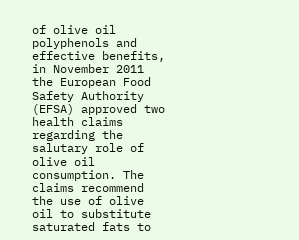of olive oil polyphenols and effective benefits, in November 2011 the European Food Safety Authority (EFSA) approved two health claims regarding the salutary role of olive oil consumption. The claims recommend the use of olive oil to substitute saturated fats to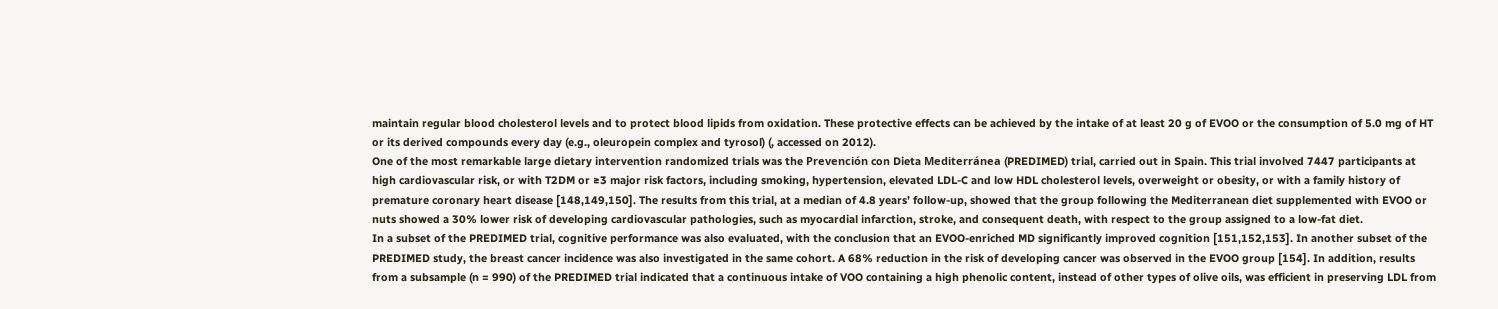maintain regular blood cholesterol levels and to protect blood lipids from oxidation. These protective effects can be achieved by the intake of at least 20 g of EVOO or the consumption of 5.0 mg of HT or its derived compounds every day (e.g., oleuropein complex and tyrosol) (, accessed on 2012).
One of the most remarkable large dietary intervention randomized trials was the Prevención con Dieta Mediterránea (PREDIMED) trial, carried out in Spain. This trial involved 7447 participants at high cardiovascular risk, or with T2DM or ≥3 major risk factors, including smoking, hypertension, elevated LDL-C and low HDL cholesterol levels, overweight or obesity, or with a family history of premature coronary heart disease [148,149,150]. The results from this trial, at a median of 4.8 years’ follow-up, showed that the group following the Mediterranean diet supplemented with EVOO or nuts showed a 30% lower risk of developing cardiovascular pathologies, such as myocardial infarction, stroke, and consequent death, with respect to the group assigned to a low-fat diet.
In a subset of the PREDIMED trial, cognitive performance was also evaluated, with the conclusion that an EVOO-enriched MD significantly improved cognition [151,152,153]. In another subset of the PREDIMED study, the breast cancer incidence was also investigated in the same cohort. A 68% reduction in the risk of developing cancer was observed in the EVOO group [154]. In addition, results from a subsample (n = 990) of the PREDIMED trial indicated that a continuous intake of VOO containing a high phenolic content, instead of other types of olive oils, was efficient in preserving LDL from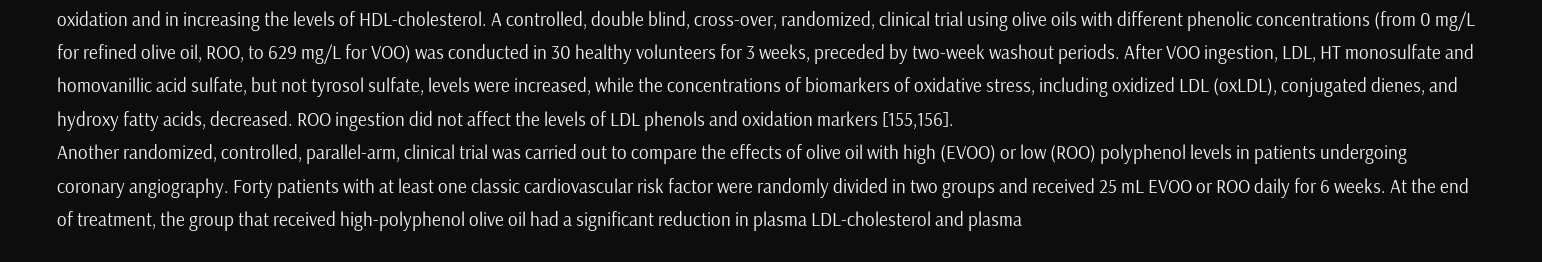oxidation and in increasing the levels of HDL-cholesterol. A controlled, double blind, cross-over, randomized, clinical trial using olive oils with different phenolic concentrations (from 0 mg/L for refined olive oil, ROO, to 629 mg/L for VOO) was conducted in 30 healthy volunteers for 3 weeks, preceded by two-week washout periods. After VOO ingestion, LDL, HT monosulfate and homovanillic acid sulfate, but not tyrosol sulfate, levels were increased, while the concentrations of biomarkers of oxidative stress, including oxidized LDL (oxLDL), conjugated dienes, and hydroxy fatty acids, decreased. ROO ingestion did not affect the levels of LDL phenols and oxidation markers [155,156].
Another randomized, controlled, parallel-arm, clinical trial was carried out to compare the effects of olive oil with high (EVOO) or low (ROO) polyphenol levels in patients undergoing coronary angiography. Forty patients with at least one classic cardiovascular risk factor were randomly divided in two groups and received 25 mL EVOO or ROO daily for 6 weeks. At the end of treatment, the group that received high-polyphenol olive oil had a significant reduction in plasma LDL-cholesterol and plasma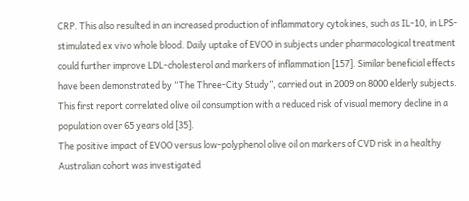CRP. This also resulted in an increased production of inflammatory cytokines, such as IL-10, in LPS-stimulated ex vivo whole blood. Daily uptake of EVOO in subjects under pharmacological treatment could further improve LDL-cholesterol and markers of inflammation [157]. Similar beneficial effects have been demonstrated by “The Three-City Study”, carried out in 2009 on 8000 elderly subjects. This first report correlated olive oil consumption with a reduced risk of visual memory decline in a population over 65 years old [35].
The positive impact of EVOO versus low-polyphenol olive oil on markers of CVD risk in a healthy Australian cohort was investigated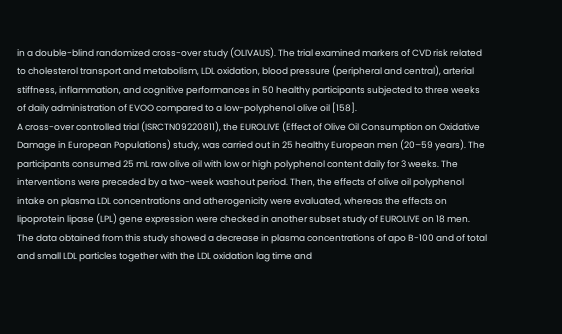in a double-blind randomized cross-over study (OLIVAUS). The trial examined markers of CVD risk related to cholesterol transport and metabolism, LDL oxidation, blood pressure (peripheral and central), arterial stiffness, inflammation, and cognitive performances in 50 healthy participants subjected to three weeks of daily administration of EVOO compared to a low-polyphenol olive oil [158].
A cross-over controlled trial (ISRCTN09220811), the EUROLIVE (Effect of Olive Oil Consumption on Oxidative Damage in European Populations) study, was carried out in 25 healthy European men (20–59 years). The participants consumed 25 mL raw olive oil with low or high polyphenol content daily for 3 weeks. The interventions were preceded by a two-week washout period. Then, the effects of olive oil polyphenol intake on plasma LDL concentrations and atherogenicity were evaluated, whereas the effects on lipoprotein lipase (LPL) gene expression were checked in another subset study of EUROLIVE on 18 men. The data obtained from this study showed a decrease in plasma concentrations of apo B-100 and of total and small LDL particles together with the LDL oxidation lag time and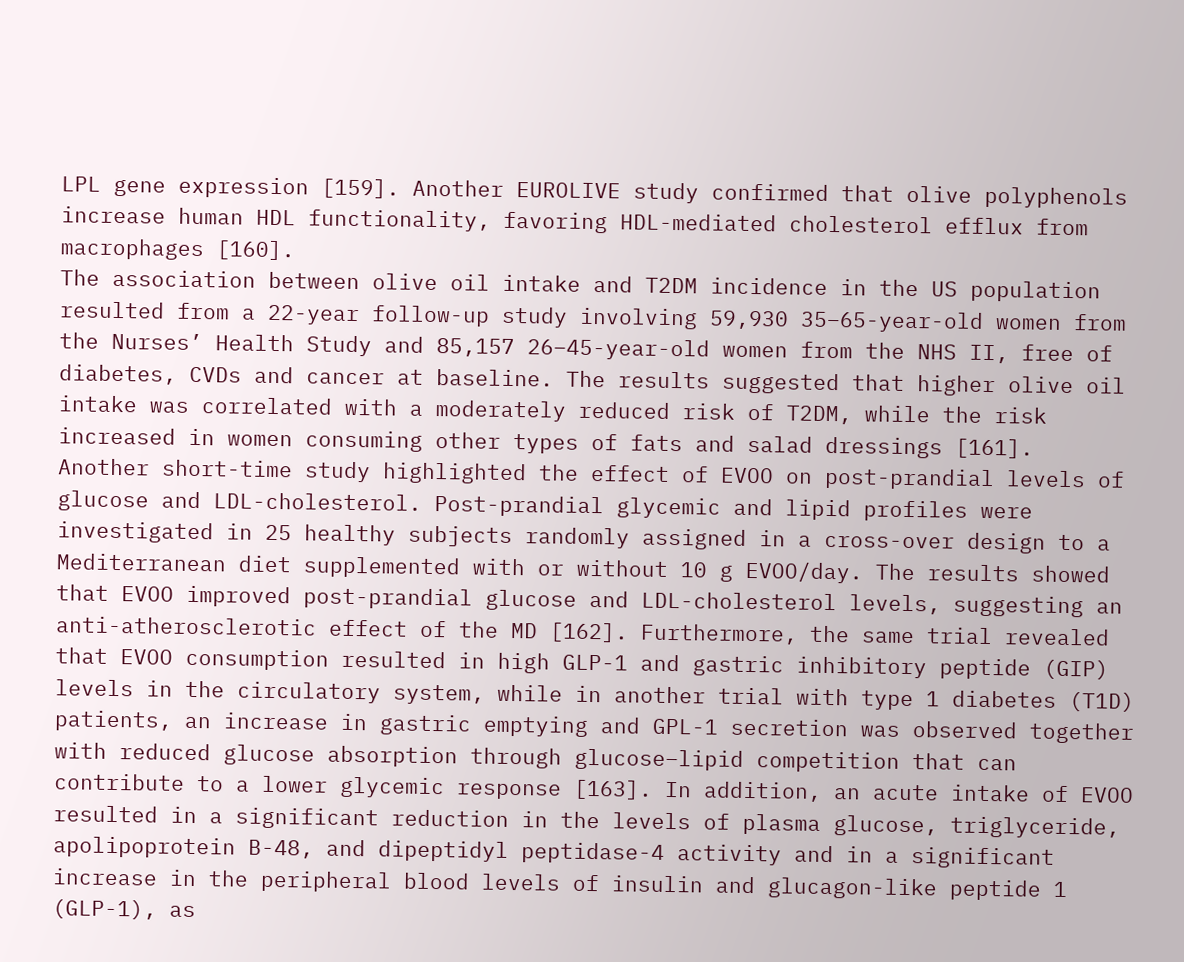LPL gene expression [159]. Another EUROLIVE study confirmed that olive polyphenols increase human HDL functionality, favoring HDL-mediated cholesterol efflux from macrophages [160].
The association between olive oil intake and T2DM incidence in the US population resulted from a 22-year follow-up study involving 59,930 35–65-year-old women from the Nurses’ Health Study and 85,157 26–45-year-old women from the NHS II, free of diabetes, CVDs and cancer at baseline. The results suggested that higher olive oil intake was correlated with a moderately reduced risk of T2DM, while the risk increased in women consuming other types of fats and salad dressings [161].
Another short-time study highlighted the effect of EVOO on post-prandial levels of glucose and LDL-cholesterol. Post-prandial glycemic and lipid profiles were investigated in 25 healthy subjects randomly assigned in a cross-over design to a Mediterranean diet supplemented with or without 10 g EVOO/day. The results showed that EVOO improved post-prandial glucose and LDL-cholesterol levels, suggesting an anti-atherosclerotic effect of the MD [162]. Furthermore, the same trial revealed that EVOO consumption resulted in high GLP-1 and gastric inhibitory peptide (GIP) levels in the circulatory system, while in another trial with type 1 diabetes (T1D) patients, an increase in gastric emptying and GPL-1 secretion was observed together with reduced glucose absorption through glucose–lipid competition that can contribute to a lower glycemic response [163]. In addition, an acute intake of EVOO resulted in a significant reduction in the levels of plasma glucose, triglyceride, apolipoprotein B-48, and dipeptidyl peptidase-4 activity and in a significant increase in the peripheral blood levels of insulin and glucagon-like peptide 1 (GLP-1), as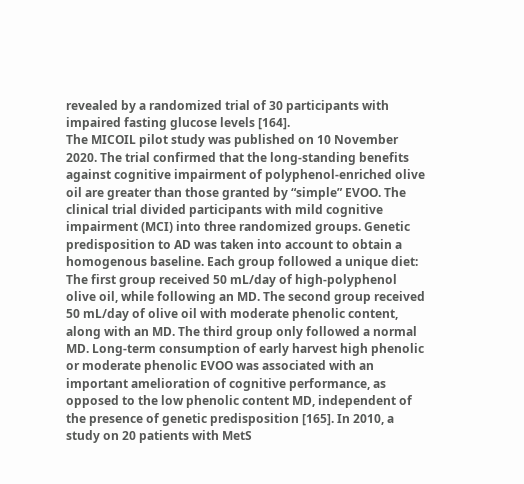revealed by a randomized trial of 30 participants with impaired fasting glucose levels [164].
The MICOIL pilot study was published on 10 November 2020. The trial confirmed that the long-standing benefits against cognitive impairment of polyphenol-enriched olive oil are greater than those granted by “simple” EVOO. The clinical trial divided participants with mild cognitive impairment (MCI) into three randomized groups. Genetic predisposition to AD was taken into account to obtain a homogenous baseline. Each group followed a unique diet: The first group received 50 mL/day of high-polyphenol olive oil, while following an MD. The second group received 50 mL/day of olive oil with moderate phenolic content, along with an MD. The third group only followed a normal MD. Long-term consumption of early harvest high phenolic or moderate phenolic EVOO was associated with an important amelioration of cognitive performance, as opposed to the low phenolic content MD, independent of the presence of genetic predisposition [165]. In 2010, a study on 20 patients with MetS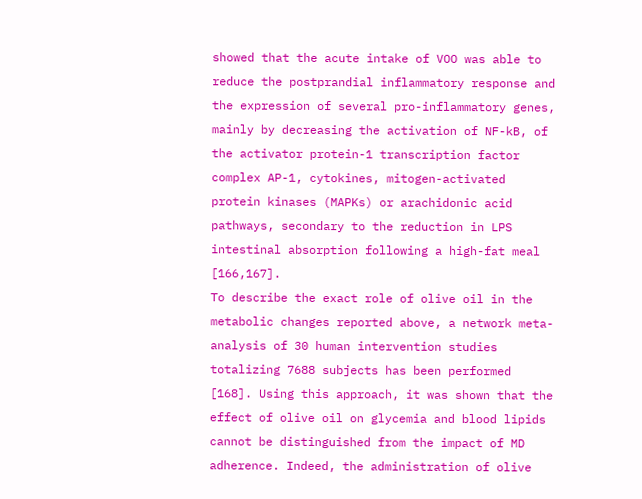showed that the acute intake of VOO was able to reduce the postprandial inflammatory response and the expression of several pro-inflammatory genes, mainly by decreasing the activation of NF-kB, of the activator protein-1 transcription factor complex AP-1, cytokines, mitogen-activated protein kinases (MAPKs) or arachidonic acid pathways, secondary to the reduction in LPS intestinal absorption following a high-fat meal [166,167].
To describe the exact role of olive oil in the metabolic changes reported above, a network meta-analysis of 30 human intervention studies totalizing 7688 subjects has been performed [168]. Using this approach, it was shown that the effect of olive oil on glycemia and blood lipids cannot be distinguished from the impact of MD adherence. Indeed, the administration of olive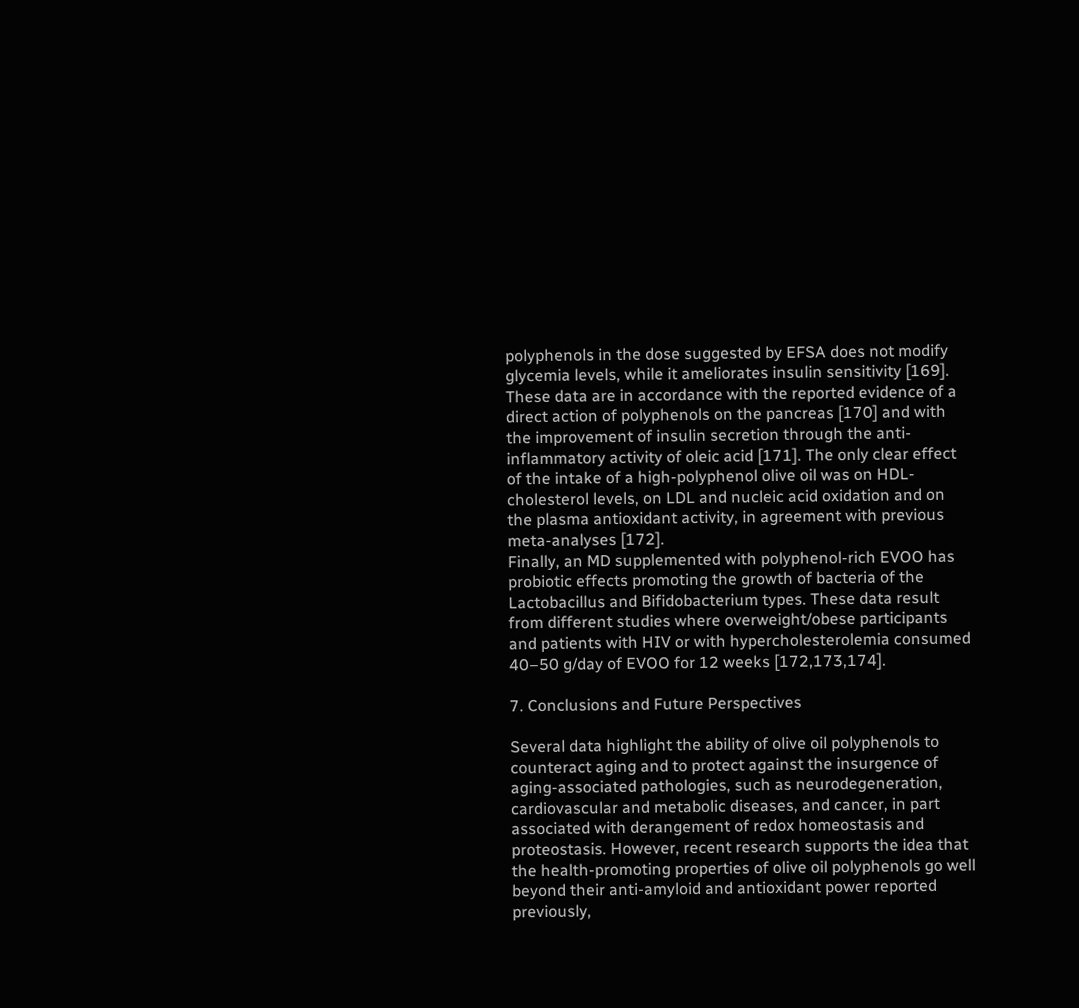polyphenols in the dose suggested by EFSA does not modify glycemia levels, while it ameliorates insulin sensitivity [169]. These data are in accordance with the reported evidence of a direct action of polyphenols on the pancreas [170] and with the improvement of insulin secretion through the anti-inflammatory activity of oleic acid [171]. The only clear effect of the intake of a high-polyphenol olive oil was on HDL-cholesterol levels, on LDL and nucleic acid oxidation and on the plasma antioxidant activity, in agreement with previous meta-analyses [172].
Finally, an MD supplemented with polyphenol-rich EVOO has probiotic effects promoting the growth of bacteria of the Lactobacillus and Bifidobacterium types. These data result from different studies where overweight/obese participants and patients with HIV or with hypercholesterolemia consumed 40–50 g/day of EVOO for 12 weeks [172,173,174].

7. Conclusions and Future Perspectives

Several data highlight the ability of olive oil polyphenols to counteract aging and to protect against the insurgence of aging-associated pathologies, such as neurodegeneration, cardiovascular and metabolic diseases, and cancer, in part associated with derangement of redox homeostasis and proteostasis. However, recent research supports the idea that the health-promoting properties of olive oil polyphenols go well beyond their anti-amyloid and antioxidant power reported previously,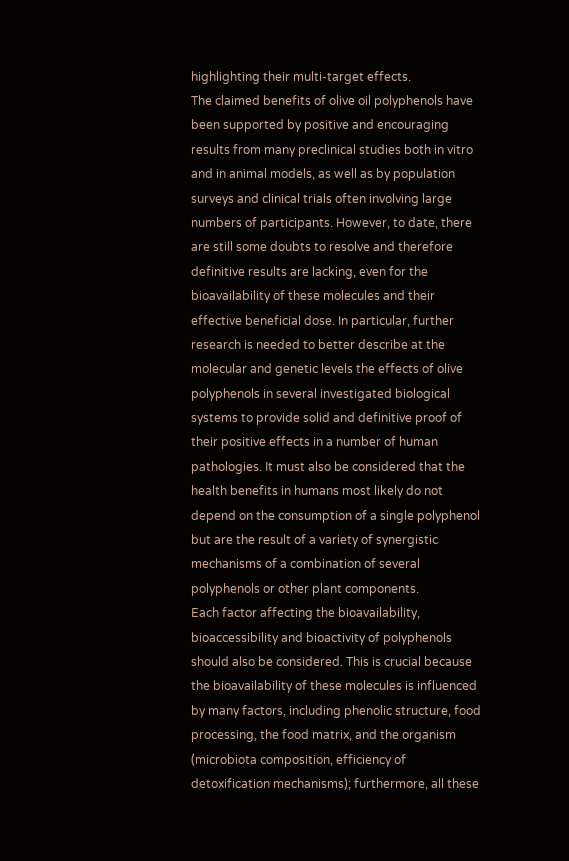highlighting their multi-target effects.
The claimed benefits of olive oil polyphenols have been supported by positive and encouraging results from many preclinical studies both in vitro and in animal models, as well as by population surveys and clinical trials often involving large numbers of participants. However, to date, there are still some doubts to resolve and therefore definitive results are lacking, even for the bioavailability of these molecules and their effective beneficial dose. In particular, further research is needed to better describe at the molecular and genetic levels the effects of olive polyphenols in several investigated biological systems to provide solid and definitive proof of their positive effects in a number of human pathologies. It must also be considered that the health benefits in humans most likely do not depend on the consumption of a single polyphenol but are the result of a variety of synergistic mechanisms of a combination of several polyphenols or other plant components.
Each factor affecting the bioavailability, bioaccessibility and bioactivity of polyphenols should also be considered. This is crucial because the bioavailability of these molecules is influenced by many factors, including phenolic structure, food processing, the food matrix, and the organism (microbiota composition, efficiency of detoxification mechanisms); furthermore, all these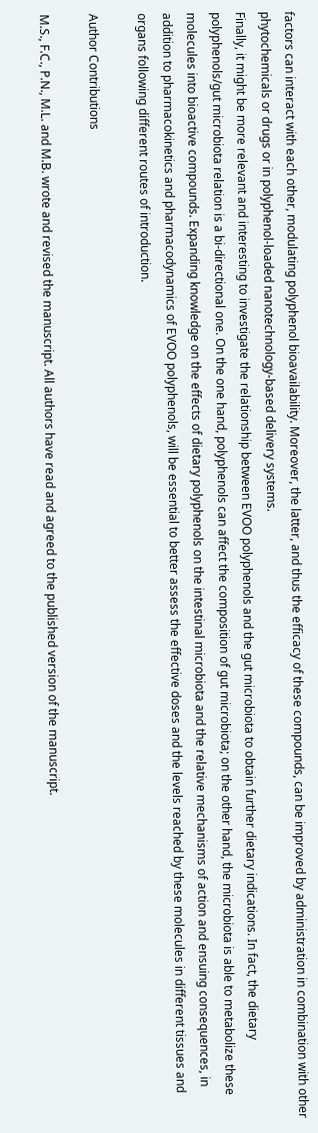factors can interact with each other, modulating polyphenol bioavailability. Moreover, the latter, and thus the efficacy of these compounds, can be improved by administration in combination with other phytochemicals or drugs or in polyphenol-loaded nanotechnology-based delivery systems.
Finally, it might be more relevant and interesting to investigate the relationship between EVOO polyphenols and the gut microbiota to obtain further dietary indications. In fact, the dietary polyphenols/gut microbiota relation is a bi-directional one. On the one hand, polyphenols can affect the composition of gut microbiota; on the other hand, the microbiota is able to metabolize these molecules into bioactive compounds. Expanding knowledge on the effects of dietary polyphenols on the intestinal microbiota and the relative mechanisms of action and ensuing consequences, in addition to pharmacokinetics and pharmacodynamics of EVOO polyphenols, will be essential to better assess the effective doses and the levels reached by these molecules in different tissues and organs following different routes of introduction.

Author Contributions

M.S., F.C., P.N., M.L. and M.B. wrote and revised the manuscript. All authors have read and agreed to the published version of the manuscript.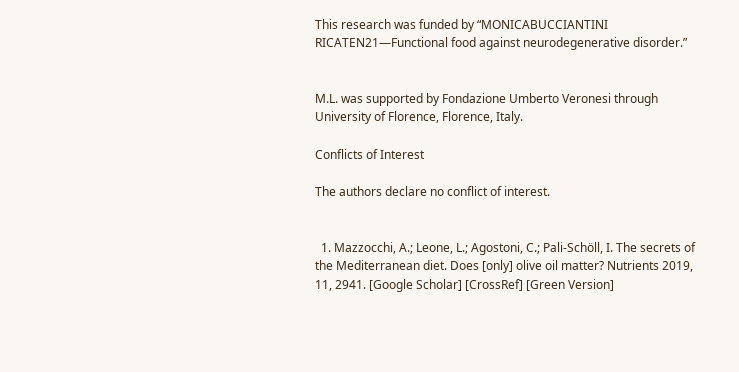This research was funded by “MONICABUCCIANTINI RICATEN21—Functional food against neurodegenerative disorder.”


M.L. was supported by Fondazione Umberto Veronesi through University of Florence, Florence, Italy.

Conflicts of Interest

The authors declare no conflict of interest.


  1. Mazzocchi, A.; Leone, L.; Agostoni, C.; Pali-Schöll, I. The secrets of the Mediterranean diet. Does [only] olive oil matter? Nutrients 2019, 11, 2941. [Google Scholar] [CrossRef] [Green Version]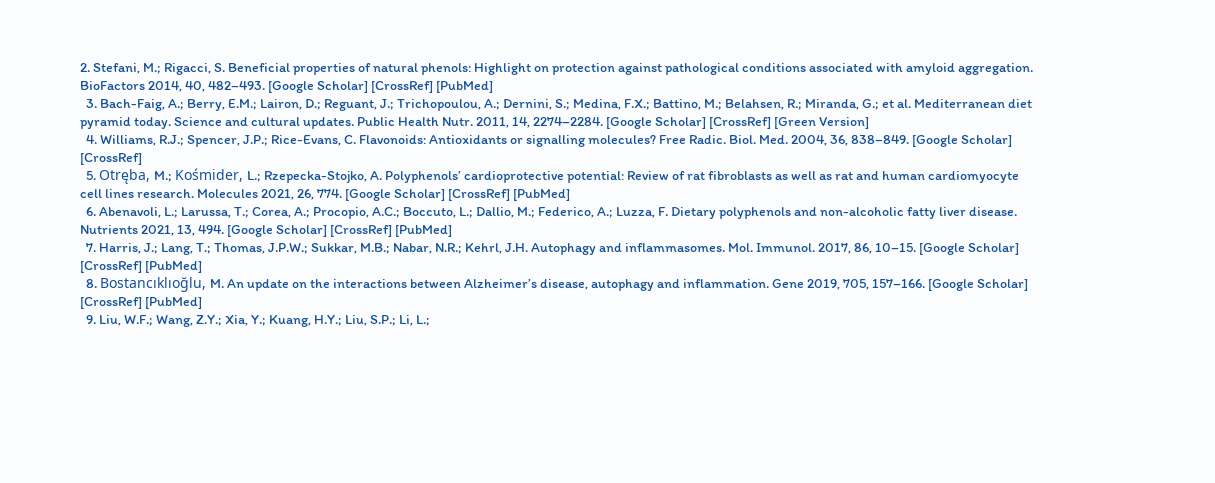2. Stefani, M.; Rigacci, S. Beneficial properties of natural phenols: Highlight on protection against pathological conditions associated with amyloid aggregation. BioFactors 2014, 40, 482–493. [Google Scholar] [CrossRef] [PubMed]
  3. Bach-Faig, A.; Berry, E.M.; Lairon, D.; Reguant, J.; Trichopoulou, A.; Dernini, S.; Medina, F.X.; Battino, M.; Belahsen, R.; Miranda, G.; et al. Mediterranean diet pyramid today. Science and cultural updates. Public Health Nutr. 2011, 14, 2274–2284. [Google Scholar] [CrossRef] [Green Version]
  4. Williams, R.J.; Spencer, J.P.; Rice-Evans, C. Flavonoids: Antioxidants or signalling molecules? Free Radic. Biol. Med. 2004, 36, 838–849. [Google Scholar] [CrossRef]
  5. Otręba, M.; Kośmider, L.; Rzepecka-Stojko, A. Polyphenols’ cardioprotective potential: Review of rat fibroblasts as well as rat and human cardiomyocyte cell lines research. Molecules 2021, 26, 774. [Google Scholar] [CrossRef] [PubMed]
  6. Abenavoli, L.; Larussa, T.; Corea, A.; Procopio, A.C.; Boccuto, L.; Dallio, M.; Federico, A.; Luzza, F. Dietary polyphenols and non-alcoholic fatty liver disease. Nutrients 2021, 13, 494. [Google Scholar] [CrossRef] [PubMed]
  7. Harris, J.; Lang, T.; Thomas, J.P.W.; Sukkar, M.B.; Nabar, N.R.; Kehrl, J.H. Autophagy and inflammasomes. Mol. Immunol. 2017, 86, 10–15. [Google Scholar] [CrossRef] [PubMed]
  8. Bostancıklıoğlu, M. An update on the interactions between Alzheimer’s disease, autophagy and inflammation. Gene 2019, 705, 157–166. [Google Scholar] [CrossRef] [PubMed]
  9. Liu, W.F.; Wang, Z.Y.; Xia, Y.; Kuang, H.Y.; Liu, S.P.; Li, L.;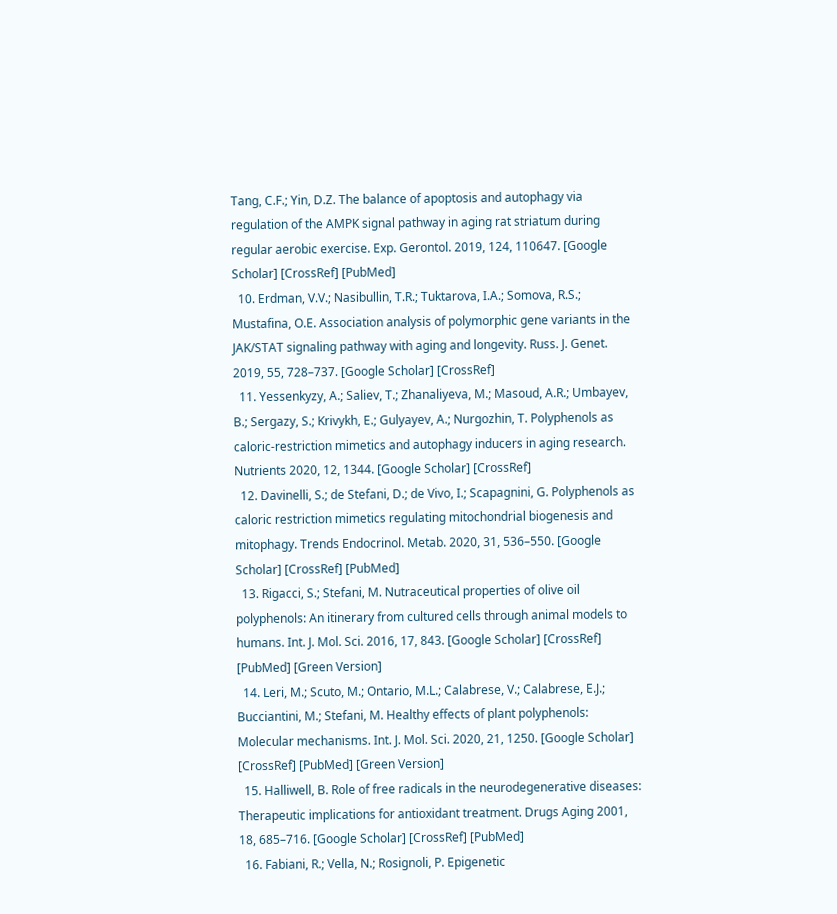Tang, C.F.; Yin, D.Z. The balance of apoptosis and autophagy via regulation of the AMPK signal pathway in aging rat striatum during regular aerobic exercise. Exp. Gerontol. 2019, 124, 110647. [Google Scholar] [CrossRef] [PubMed]
  10. Erdman, V.V.; Nasibullin, T.R.; Tuktarova, I.A.; Somova, R.S.; Mustafina, O.E. Association analysis of polymorphic gene variants in the JAK/STAT signaling pathway with aging and longevity. Russ. J. Genet. 2019, 55, 728–737. [Google Scholar] [CrossRef]
  11. Yessenkyzy, A.; Saliev, T.; Zhanaliyeva, M.; Masoud, A.R.; Umbayev, B.; Sergazy, S.; Krivykh, E.; Gulyayev, A.; Nurgozhin, T. Polyphenols as caloric-restriction mimetics and autophagy inducers in aging research. Nutrients 2020, 12, 1344. [Google Scholar] [CrossRef]
  12. Davinelli, S.; de Stefani, D.; de Vivo, I.; Scapagnini, G. Polyphenols as caloric restriction mimetics regulating mitochondrial biogenesis and mitophagy. Trends Endocrinol. Metab. 2020, 31, 536–550. [Google Scholar] [CrossRef] [PubMed]
  13. Rigacci, S.; Stefani, M. Nutraceutical properties of olive oil polyphenols: An itinerary from cultured cells through animal models to humans. Int. J. Mol. Sci. 2016, 17, 843. [Google Scholar] [CrossRef] [PubMed] [Green Version]
  14. Leri, M.; Scuto, M.; Ontario, M.L.; Calabrese, V.; Calabrese, E.J.; Bucciantini, M.; Stefani, M. Healthy effects of plant polyphenols: Molecular mechanisms. Int. J. Mol. Sci. 2020, 21, 1250. [Google Scholar] [CrossRef] [PubMed] [Green Version]
  15. Halliwell, B. Role of free radicals in the neurodegenerative diseases: Therapeutic implications for antioxidant treatment. Drugs Aging 2001, 18, 685–716. [Google Scholar] [CrossRef] [PubMed]
  16. Fabiani, R.; Vella, N.; Rosignoli, P. Epigenetic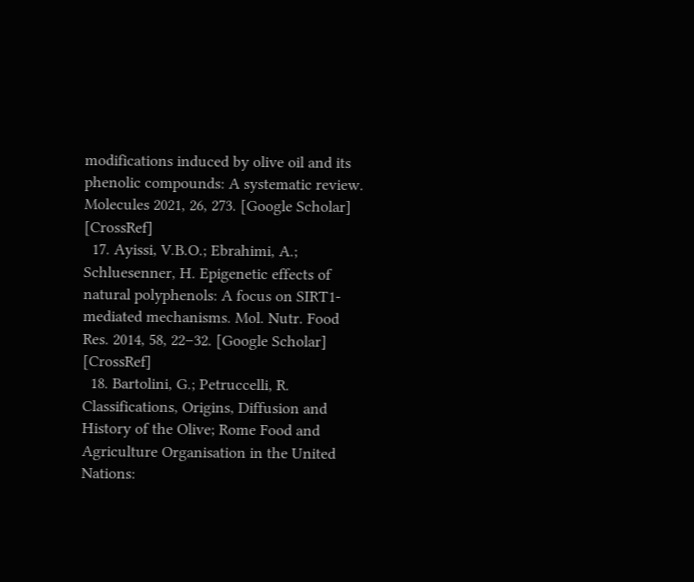modifications induced by olive oil and its phenolic compounds: A systematic review. Molecules 2021, 26, 273. [Google Scholar] [CrossRef]
  17. Ayissi, V.B.O.; Ebrahimi, A.; Schluesenner, H. Epigenetic effects of natural polyphenols: A focus on SIRT1-mediated mechanisms. Mol. Nutr. Food Res. 2014, 58, 22–32. [Google Scholar] [CrossRef]
  18. Bartolini, G.; Petruccelli, R. Classifications, Origins, Diffusion and History of the Olive; Rome Food and Agriculture Organisation in the United Nations: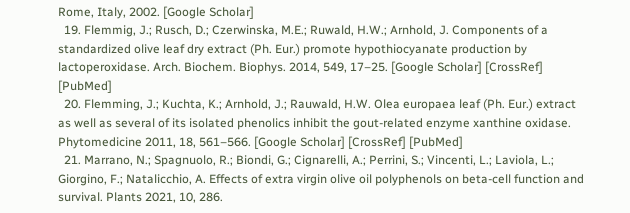Rome, Italy, 2002. [Google Scholar]
  19. Flemmig, J.; Rusch, D.; Czerwinska, M.E.; Ruwald, H.W.; Arnhold, J. Components of a standardized olive leaf dry extract (Ph. Eur.) promote hypothiocyanate production by lactoperoxidase. Arch. Biochem. Biophys. 2014, 549, 17–25. [Google Scholar] [CrossRef] [PubMed]
  20. Flemming, J.; Kuchta, K.; Arnhold, J.; Rauwald, H.W. Olea europaea leaf (Ph. Eur.) extract as well as several of its isolated phenolics inhibit the gout-related enzyme xanthine oxidase. Phytomedicine 2011, 18, 561–566. [Google Scholar] [CrossRef] [PubMed]
  21. Marrano, N.; Spagnuolo, R.; Biondi, G.; Cignarelli, A.; Perrini, S.; Vincenti, L.; Laviola, L.; Giorgino, F.; Natalicchio, A. Effects of extra virgin olive oil polyphenols on beta-cell function and survival. Plants 2021, 10, 286.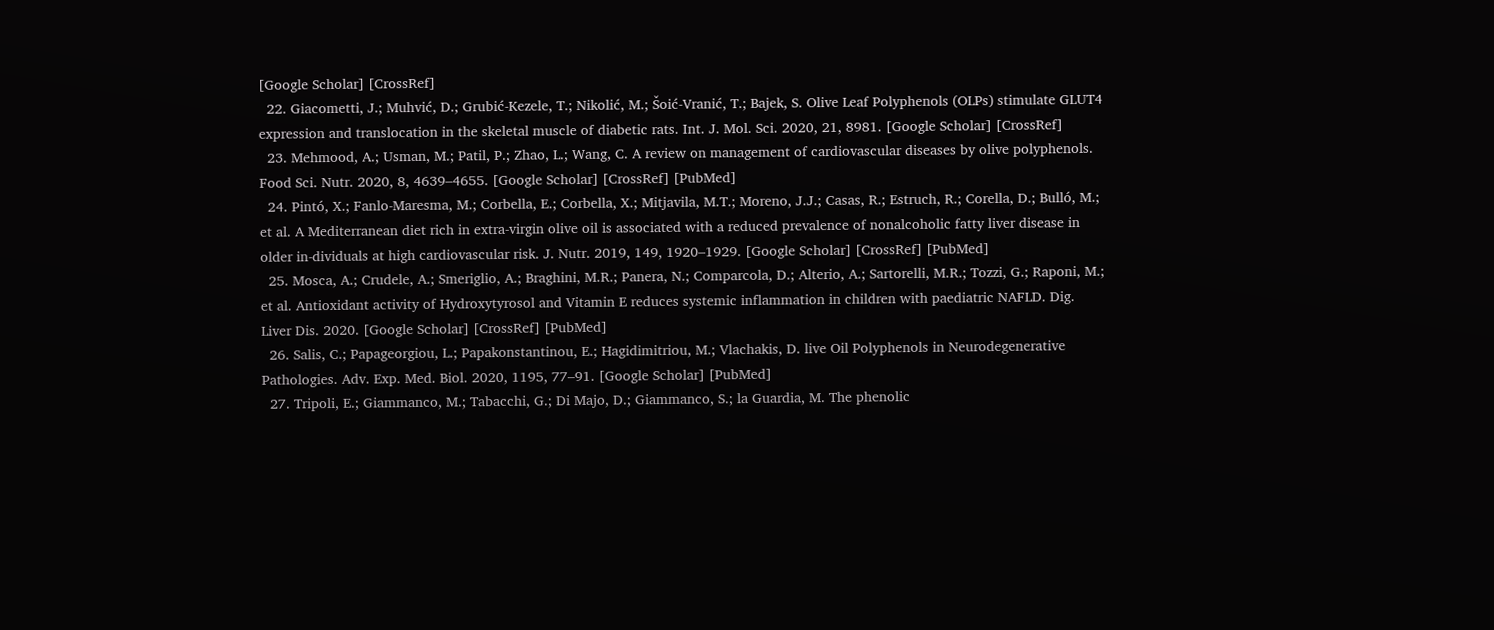[Google Scholar] [CrossRef]
  22. Giacometti, J.; Muhvić, D.; Grubić-Kezele, T.; Nikolić, M.; Šoić-Vranić, T.; Bajek, S. Olive Leaf Polyphenols (OLPs) stimulate GLUT4 expression and translocation in the skeletal muscle of diabetic rats. Int. J. Mol. Sci. 2020, 21, 8981. [Google Scholar] [CrossRef]
  23. Mehmood, A.; Usman, M.; Patil, P.; Zhao, L.; Wang, C. A review on management of cardiovascular diseases by olive polyphenols. Food Sci. Nutr. 2020, 8, 4639–4655. [Google Scholar] [CrossRef] [PubMed]
  24. Pintó, X.; Fanlo-Maresma, M.; Corbella, E.; Corbella, X.; Mitjavila, M.T.; Moreno, J.J.; Casas, R.; Estruch, R.; Corella, D.; Bulló, M.; et al. A Mediterranean diet rich in extra-virgin olive oil is associated with a reduced prevalence of nonalcoholic fatty liver disease in older in-dividuals at high cardiovascular risk. J. Nutr. 2019, 149, 1920–1929. [Google Scholar] [CrossRef] [PubMed]
  25. Mosca, A.; Crudele, A.; Smeriglio, A.; Braghini, M.R.; Panera, N.; Comparcola, D.; Alterio, A.; Sartorelli, M.R.; Tozzi, G.; Raponi, M.; et al. Antioxidant activity of Hydroxytyrosol and Vitamin E reduces systemic inflammation in children with paediatric NAFLD. Dig. Liver Dis. 2020. [Google Scholar] [CrossRef] [PubMed]
  26. Salis, C.; Papageorgiou, L.; Papakonstantinou, E.; Hagidimitriou, M.; Vlachakis, D. live Oil Polyphenols in Neurodegenerative Pathologies. Adv. Exp. Med. Biol. 2020, 1195, 77–91. [Google Scholar] [PubMed]
  27. Tripoli, E.; Giammanco, M.; Tabacchi, G.; Di Majo, D.; Giammanco, S.; la Guardia, M. The phenolic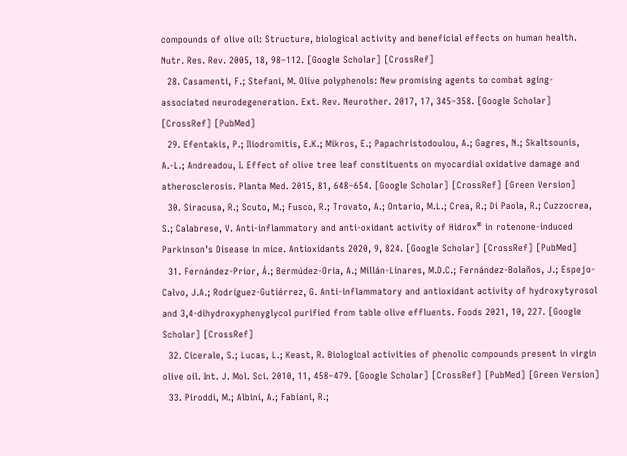compounds of olive oil: Structure, biological activity and beneficial effects on human health. Nutr. Res. Rev. 2005, 18, 98–112. [Google Scholar] [CrossRef]
  28. Casamenti, F.; Stefani, M. Olive polyphenols: New promising agents to combat aging-associated neurodegeneration. Ext. Rev. Neurother. 2017, 17, 345–358. [Google Scholar] [CrossRef] [PubMed]
  29. Efentakis, P.; Iliodromitis, E.K.; Mikros, E.; Papachristodoulou, A.; Gagres, N.; Skaltsounis, A.-L.; Andreadou, I. Effect of olive tree leaf constituents on myocardial oxidative damage and atherosclerosis. Planta Med. 2015, 81, 648–654. [Google Scholar] [CrossRef] [Green Version]
  30. Siracusa, R.; Scuto, M.; Fusco, R.; Trovato, A.; Ontario, M.L.; Crea, R.; Di Paola, R.; Cuzzocrea, S.; Calabrese, V. Anti-inflammatory and anti-oxidant activity of Hidrox® in rotenone-induced Parkinson’s Disease in mice. Antioxidants 2020, 9, 824. [Google Scholar] [CrossRef] [PubMed]
  31. Fernández-Prior, Á.; Bermúdez-Oria, A.; Millán-Linares, M.D.C.; Fernández-Bolaños, J.; Espejo-Calvo, J.A.; Rodríguez-Gutiérrez, G. Anti-inflammatory and antioxidant activity of hydroxytyrosol and 3,4-dihydroxyphenyglycol purified from table olive effluents. Foods 2021, 10, 227. [Google Scholar] [CrossRef]
  32. Cicerale, S.; Lucas, L.; Keast, R. Biological activities of phenolic compounds present in virgin olive oil. Int. J. Mol. Sci. 2010, 11, 458–479. [Google Scholar] [CrossRef] [PubMed] [Green Version]
  33. Piroddi, M.; Albini, A.; Fabiani, R.;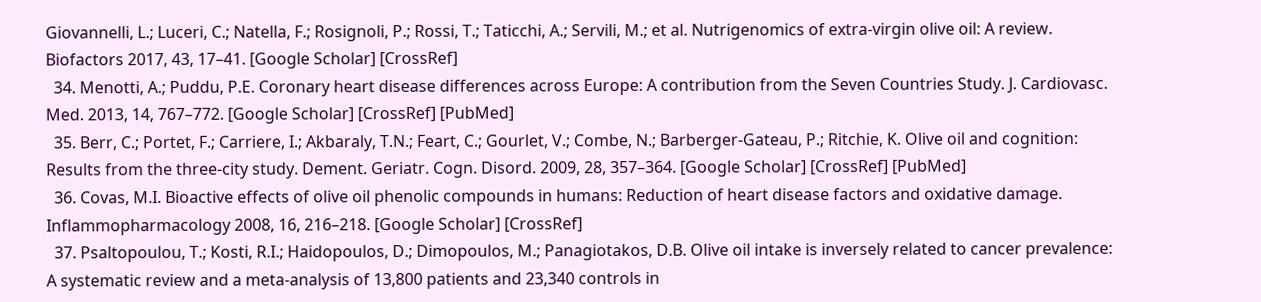Giovannelli, L.; Luceri, C.; Natella, F.; Rosignoli, P.; Rossi, T.; Taticchi, A.; Servili, M.; et al. Nutrigenomics of extra-virgin olive oil: A review. Biofactors 2017, 43, 17–41. [Google Scholar] [CrossRef]
  34. Menotti, A.; Puddu, P.E. Coronary heart disease differences across Europe: A contribution from the Seven Countries Study. J. Cardiovasc. Med. 2013, 14, 767–772. [Google Scholar] [CrossRef] [PubMed]
  35. Berr, C.; Portet, F.; Carriere, I.; Akbaraly, T.N.; Feart, C.; Gourlet, V.; Combe, N.; Barberger-Gateau, P.; Ritchie, K. Olive oil and cognition: Results from the three-city study. Dement. Geriatr. Cogn. Disord. 2009, 28, 357–364. [Google Scholar] [CrossRef] [PubMed]
  36. Covas, M.I. Bioactive effects of olive oil phenolic compounds in humans: Reduction of heart disease factors and oxidative damage. Inflammopharmacology 2008, 16, 216–218. [Google Scholar] [CrossRef]
  37. Psaltopoulou, T.; Kosti, R.I.; Haidopoulos, D.; Dimopoulos, M.; Panagiotakos, D.B. Olive oil intake is inversely related to cancer prevalence: A systematic review and a meta-analysis of 13,800 patients and 23,340 controls in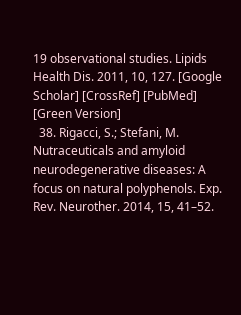19 observational studies. Lipids Health Dis. 2011, 10, 127. [Google Scholar] [CrossRef] [PubMed] [Green Version]
  38. Rigacci, S.; Stefani, M. Nutraceuticals and amyloid neurodegenerative diseases: A focus on natural polyphenols. Exp. Rev. Neurother. 2014, 15, 41–52.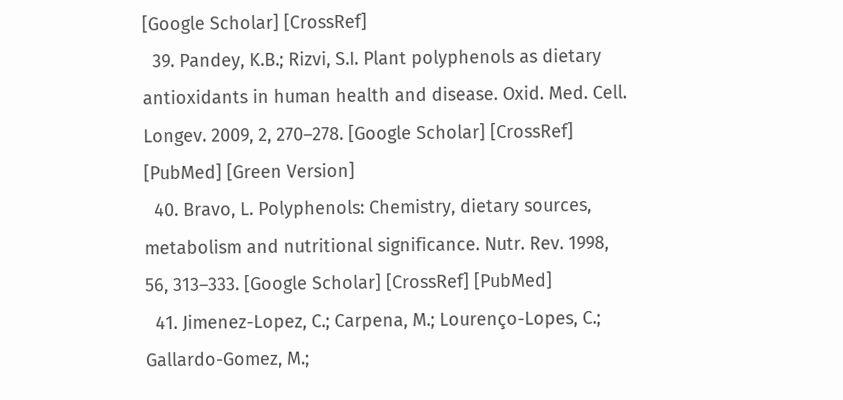[Google Scholar] [CrossRef]
  39. Pandey, K.B.; Rizvi, S.I. Plant polyphenols as dietary antioxidants in human health and disease. Oxid. Med. Cell. Longev. 2009, 2, 270–278. [Google Scholar] [CrossRef] [PubMed] [Green Version]
  40. Bravo, L. Polyphenols: Chemistry, dietary sources, metabolism and nutritional significance. Nutr. Rev. 1998, 56, 313–333. [Google Scholar] [CrossRef] [PubMed]
  41. Jimenez-Lopez, C.; Carpena, M.; Lourenço-Lopes, C.; Gallardo-Gomez, M.;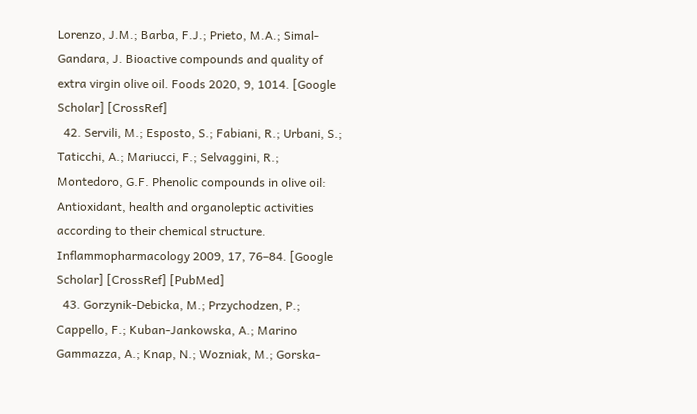Lorenzo, J.M.; Barba, F.J.; Prieto, M.A.; Simal-Gandara, J. Bioactive compounds and quality of extra virgin olive oil. Foods 2020, 9, 1014. [Google Scholar] [CrossRef]
  42. Servili, M.; Esposto, S.; Fabiani, R.; Urbani, S.; Taticchi, A.; Mariucci, F.; Selvaggini, R.; Montedoro, G.F. Phenolic compounds in olive oil: Antioxidant, health and organoleptic activities according to their chemical structure. Inflammopharmacology 2009, 17, 76–84. [Google Scholar] [CrossRef] [PubMed]
  43. Gorzynik-Debicka, M.; Przychodzen, P.; Cappello, F.; Kuban-Jankowska, A.; Marino Gammazza, A.; Knap, N.; Wozniak, M.; Gorska-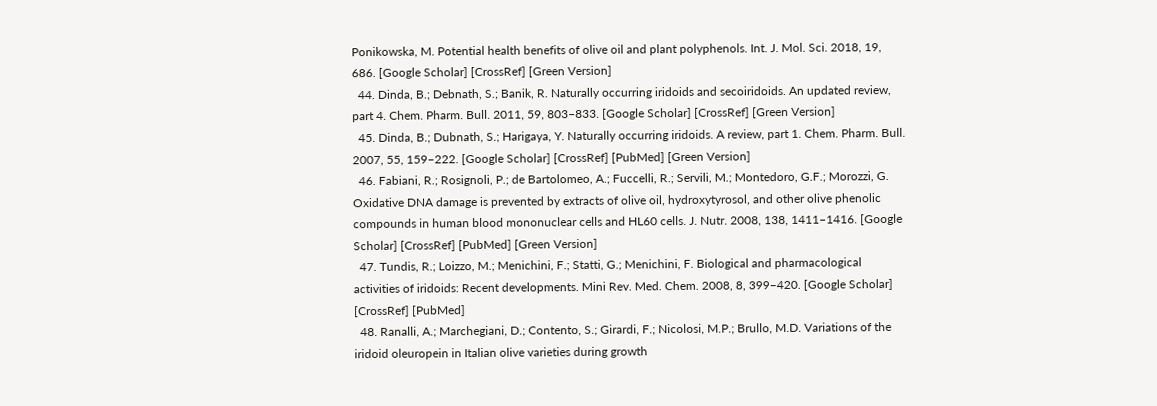Ponikowska, M. Potential health benefits of olive oil and plant polyphenols. Int. J. Mol. Sci. 2018, 19, 686. [Google Scholar] [CrossRef] [Green Version]
  44. Dinda, B.; Debnath, S.; Banik, R. Naturally occurring iridoids and secoiridoids. An updated review, part 4. Chem. Pharm. Bull. 2011, 59, 803–833. [Google Scholar] [CrossRef] [Green Version]
  45. Dinda, B.; Dubnath, S.; Harigaya, Y. Naturally occurring iridoids. A review, part 1. Chem. Pharm. Bull. 2007, 55, 159–222. [Google Scholar] [CrossRef] [PubMed] [Green Version]
  46. Fabiani, R.; Rosignoli, P.; de Bartolomeo, A.; Fuccelli, R.; Servili, M.; Montedoro, G.F.; Morozzi, G. Oxidative DNA damage is prevented by extracts of olive oil, hydroxytyrosol, and other olive phenolic compounds in human blood mononuclear cells and HL60 cells. J. Nutr. 2008, 138, 1411–1416. [Google Scholar] [CrossRef] [PubMed] [Green Version]
  47. Tundis, R.; Loizzo, M.; Menichini, F.; Statti, G.; Menichini, F. Biological and pharmacological activities of iridoids: Recent developments. Mini Rev. Med. Chem. 2008, 8, 399–420. [Google Scholar] [CrossRef] [PubMed]
  48. Ranalli, A.; Marchegiani, D.; Contento, S.; Girardi, F.; Nicolosi, M.P.; Brullo, M.D. Variations of the iridoid oleuropein in Italian olive varieties during growth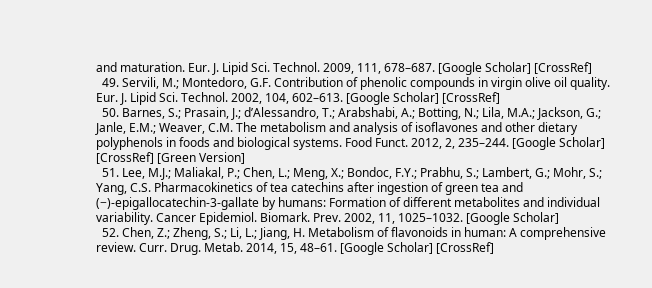and maturation. Eur. J. Lipid Sci. Technol. 2009, 111, 678–687. [Google Scholar] [CrossRef]
  49. Servili, M.; Montedoro, G.F. Contribution of phenolic compounds in virgin olive oil quality. Eur. J. Lipid Sci. Technol. 2002, 104, 602–613. [Google Scholar] [CrossRef]
  50. Barnes, S.; Prasain, J.; d’Alessandro, T.; Arabshabi, A.; Botting, N.; Lila, M.A.; Jackson, G.; Janle, E.M.; Weaver, C.M. The metabolism and analysis of isoflavones and other dietary polyphenols in foods and biological systems. Food Funct. 2012, 2, 235–244. [Google Scholar] [CrossRef] [Green Version]
  51. Lee, M.J.; Maliakal, P.; Chen, L.; Meng, X.; Bondoc, F.Y.; Prabhu, S.; Lambert, G.; Mohr, S.; Yang, C.S. Pharmacokinetics of tea catechins after ingestion of green tea and (−)-epigallocatechin-3-gallate by humans: Formation of different metabolites and individual variability. Cancer Epidemiol. Biomark. Prev. 2002, 11, 1025–1032. [Google Scholar]
  52. Chen, Z.; Zheng, S.; Li, L.; Jiang, H. Metabolism of flavonoids in human: A comprehensive review. Curr. Drug. Metab. 2014, 15, 48–61. [Google Scholar] [CrossRef]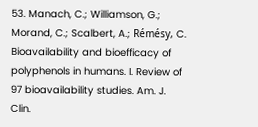53. Manach, C.; Williamson, G.; Morand, C.; Scalbert, A.; Rémésy, C. Bioavailability and bioefficacy of polyphenols in humans. I. Review of 97 bioavailability studies. Am. J. Clin.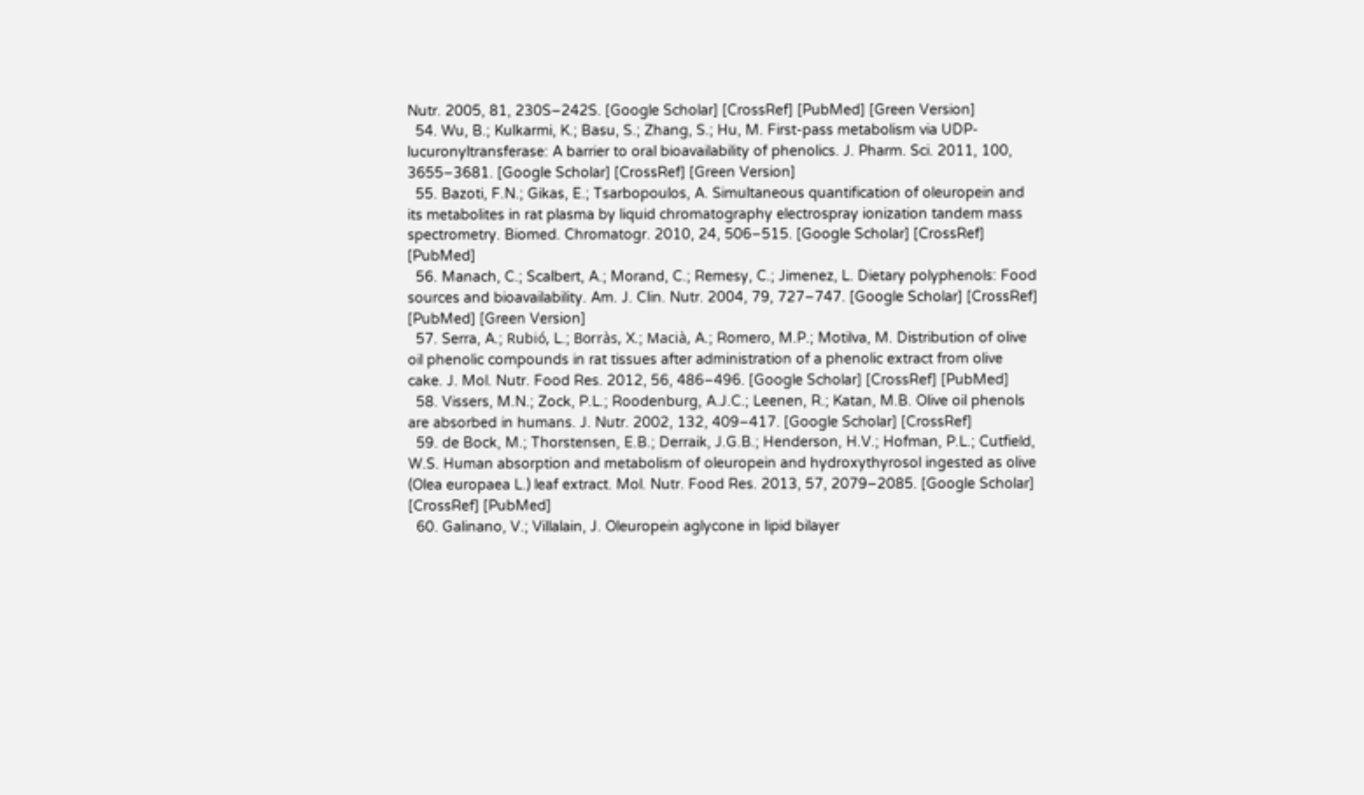Nutr. 2005, 81, 230S–242S. [Google Scholar] [CrossRef] [PubMed] [Green Version]
  54. Wu, B.; Kulkarmi, K.; Basu, S.; Zhang, S.; Hu, M. First-pass metabolism via UDP-lucuronyltransferase: A barrier to oral bioavailability of phenolics. J. Pharm. Sci. 2011, 100, 3655–3681. [Google Scholar] [CrossRef] [Green Version]
  55. Bazoti, F.N.; Gikas, E.; Tsarbopoulos, A. Simultaneous quantification of oleuropein and its metabolites in rat plasma by liquid chromatography electrospray ionization tandem mass spectrometry. Biomed. Chromatogr. 2010, 24, 506–515. [Google Scholar] [CrossRef] [PubMed]
  56. Manach, C.; Scalbert, A.; Morand, C.; Remesy, C.; Jimenez, L. Dietary polyphenols: Food sources and bioavailability. Am. J. Clin. Nutr. 2004, 79, 727–747. [Google Scholar] [CrossRef] [PubMed] [Green Version]
  57. Serra, A.; Rubió, L.; Borràs, X.; Macià, A.; Romero, M.P.; Motilva, M. Distribution of olive oil phenolic compounds in rat tissues after administration of a phenolic extract from olive cake. J. Mol. Nutr. Food Res. 2012, 56, 486–496. [Google Scholar] [CrossRef] [PubMed]
  58. Vissers, M.N.; Zock, P.L.; Roodenburg, A.J.C.; Leenen, R.; Katan, M.B. Olive oil phenols are absorbed in humans. J. Nutr. 2002, 132, 409–417. [Google Scholar] [CrossRef]
  59. de Bock, M.; Thorstensen, E.B.; Derraik, J.G.B.; Henderson, H.V.; Hofman, P.L.; Cutfield, W.S. Human absorption and metabolism of oleuropein and hydroxythyrosol ingested as olive (Olea europaea L.) leaf extract. Mol. Nutr. Food Res. 2013, 57, 2079–2085. [Google Scholar] [CrossRef] [PubMed]
  60. Galinano, V.; Villalain, J. Oleuropein aglycone in lipid bilayer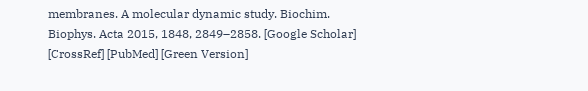membranes. A molecular dynamic study. Biochim. Biophys. Acta 2015, 1848, 2849–2858. [Google Scholar] [CrossRef] [PubMed] [Green Version]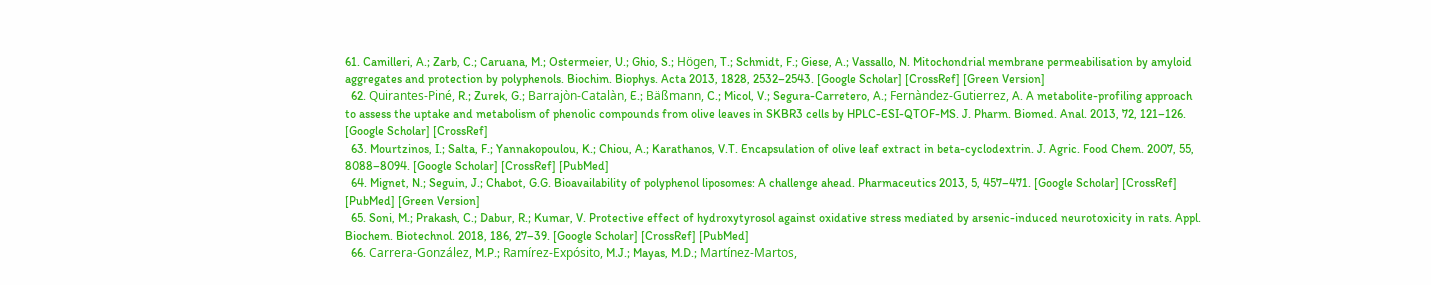61. Camilleri, A.; Zarb, C.; Caruana, M.; Ostermeier, U.; Ghio, S.; Högen, T.; Schmidt, F.; Giese, A.; Vassallo, N. Mitochondrial membrane permeabilisation by amyloid aggregates and protection by polyphenols. Biochim. Biophys. Acta 2013, 1828, 2532–2543. [Google Scholar] [CrossRef] [Green Version]
  62. Quirantes-Piné, R.; Zurek, G.; Barrajòn-Catalàn, E.; Bäßmann, C.; Micol, V.; Segura-Carretero, A.; Fernàndez-Gutierrez, A. A metabolite-profiling approach to assess the uptake and metabolism of phenolic compounds from olive leaves in SKBR3 cells by HPLC-ESI-QTOF-MS. J. Pharm. Biomed. Anal. 2013, 72, 121–126. [Google Scholar] [CrossRef]
  63. Mourtzinos, I.; Salta, F.; Yannakopoulou, K.; Chiou, A.; Karathanos, V.T. Encapsulation of olive leaf extract in beta-cyclodextrin. J. Agric. Food Chem. 2007, 55, 8088–8094. [Google Scholar] [CrossRef] [PubMed]
  64. Mignet, N.; Seguin, J.; Chabot, G.G. Bioavailability of polyphenol liposomes: A challenge ahead. Pharmaceutics 2013, 5, 457–471. [Google Scholar] [CrossRef] [PubMed] [Green Version]
  65. Soni, M.; Prakash, C.; Dabur, R.; Kumar, V. Protective effect of hydroxytyrosol against oxidative stress mediated by arsenic-induced neurotoxicity in rats. Appl. Biochem. Biotechnol. 2018, 186, 27–39. [Google Scholar] [CrossRef] [PubMed]
  66. Carrera-González, M.P.; Ramírez-Expósito, M.J.; Mayas, M.D.; Martínez-Martos,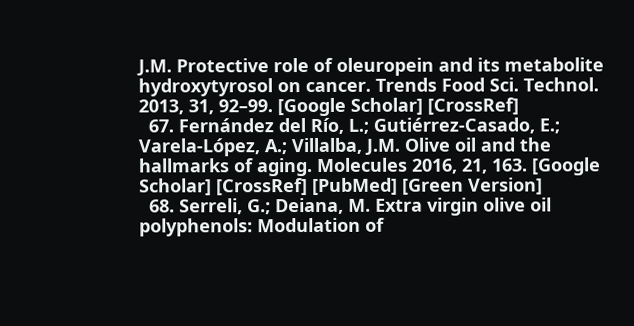J.M. Protective role of oleuropein and its metabolite hydroxytyrosol on cancer. Trends Food Sci. Technol. 2013, 31, 92–99. [Google Scholar] [CrossRef]
  67. Fernández del Río, L.; Gutiérrez-Casado, E.; Varela-López, A.; Villalba, J.M. Olive oil and the hallmarks of aging. Molecules 2016, 21, 163. [Google Scholar] [CrossRef] [PubMed] [Green Version]
  68. Serreli, G.; Deiana, M. Extra virgin olive oil polyphenols: Modulation of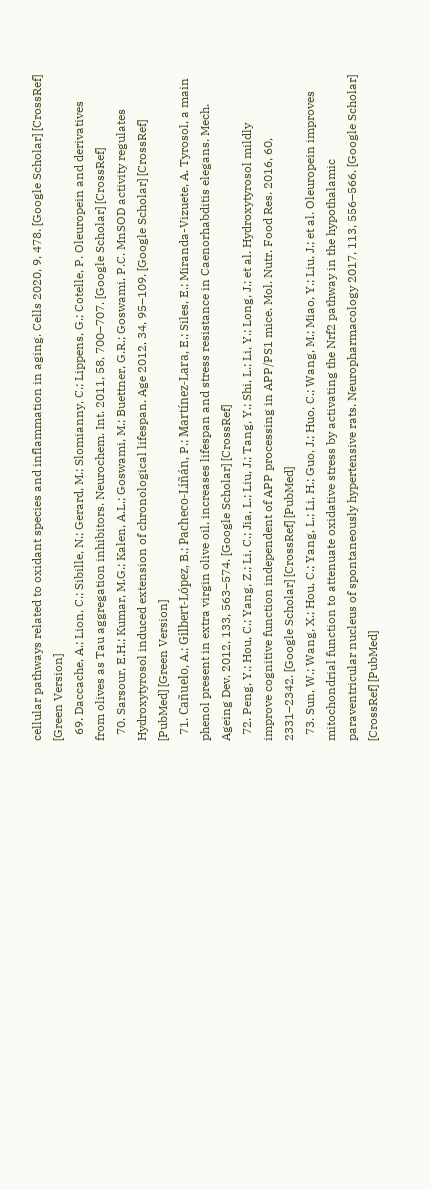cellular pathways related to oxidant species and inflammation in aging. Cells 2020, 9, 478. [Google Scholar] [CrossRef] [Green Version]
  69. Daccache, A.; Lion, C.; Sibille, N.; Gerard, M.; Slomianny, C.; Lippens, G.; Cotelle, P. Oleuropein and derivatives from olives as Tau aggregation inhibitors. Neurochem. Int. 2011, 58, 700–707. [Google Scholar] [CrossRef]
  70. Sarsour, E.H.; Kumar, M.G.; Kalen, A.L.; Goswami, M.; Buettner, G.R.; Goswami, P.C. MnSOD activity regulates Hydroxytyrosol induced extension of chronological lifespan. Age 2012, 34, 95–109. [Google Scholar] [CrossRef] [PubMed] [Green Version]
  71. Cañuelo, A.; Gilbert-López, B.; Pacheco-Liñán, P.; Martínez-Lara, E.; Siles, E.; Miranda-Vizuete, A. Tyrosol, a main phenol present in extra virgin olive oil, increases lifespan and stress resistance in Caenorhabditis elegans. Mech. Ageing Dev. 2012, 133, 563–574. [Google Scholar] [CrossRef]
  72. Peng, Y.; Hou, C.; Yang, Z.; Li, C.; Jia, L.; Liu, J.; Tang, Y.; Shi, L.; Li, Y.; Long, J.; et al. Hydroxytyrosol mildly improve cognitive function independent of APP processing in APP/PS1 mice. Mol. Nutr. Food Res. 2016, 60, 2331–2342. [Google Scholar] [CrossRef] [PubMed]
  73. Sun, W.; Wang, X.; Hou, C.; Yang, L.; Li, H.; Guo, J.; Huo, C.; Wang, M.; Miao, Y.; Liu, J.; et al. Oleuropein improves mitochondrial function to attenuate oxidative stress by activating the Nrf2 pathway in the hypothalamic paraventricular nucleus of spontaneously hypertensive rats. Neuropharmacology 2017, 113, 556–566. [Google Scholar] [CrossRef] [PubMed]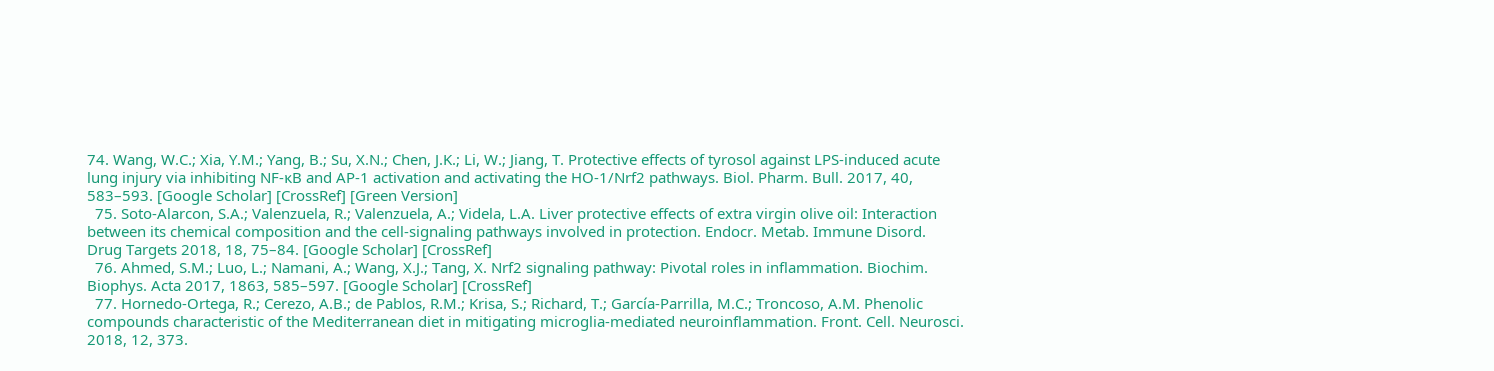74. Wang, W.C.; Xia, Y.M.; Yang, B.; Su, X.N.; Chen, J.K.; Li, W.; Jiang, T. Protective effects of tyrosol against LPS-induced acute lung injury via inhibiting NF-κB and AP-1 activation and activating the HO-1/Nrf2 pathways. Biol. Pharm. Bull. 2017, 40, 583–593. [Google Scholar] [CrossRef] [Green Version]
  75. Soto-Alarcon, S.A.; Valenzuela, R.; Valenzuela, A.; Videla, L.A. Liver protective effects of extra virgin olive oil: Interaction between its chemical composition and the cell-signaling pathways involved in protection. Endocr. Metab. Immune Disord. Drug Targets 2018, 18, 75–84. [Google Scholar] [CrossRef]
  76. Ahmed, S.M.; Luo, L.; Namani, A.; Wang, X.J.; Tang, X. Nrf2 signaling pathway: Pivotal roles in inflammation. Biochim. Biophys. Acta 2017, 1863, 585–597. [Google Scholar] [CrossRef]
  77. Hornedo-Ortega, R.; Cerezo, A.B.; de Pablos, R.M.; Krisa, S.; Richard, T.; García-Parrilla, M.C.; Troncoso, A.M. Phenolic compounds characteristic of the Mediterranean diet in mitigating microglia-mediated neuroinflammation. Front. Cell. Neurosci. 2018, 12, 373.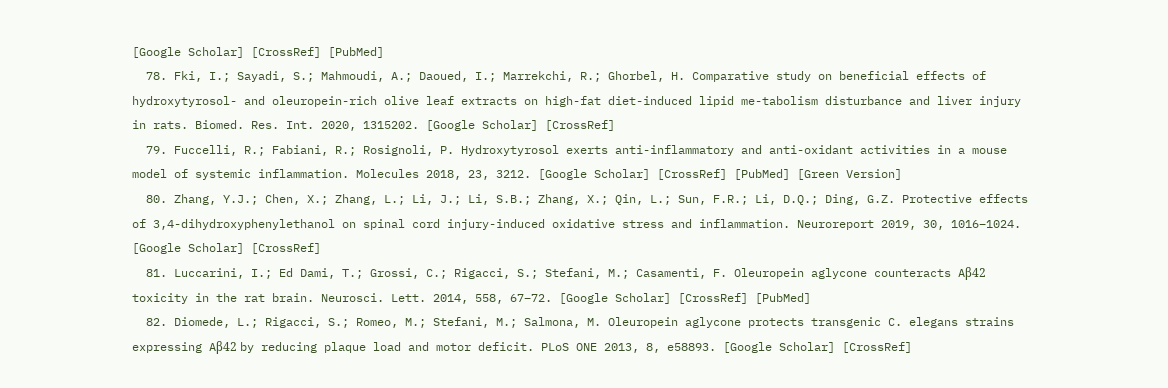[Google Scholar] [CrossRef] [PubMed]
  78. Fki, I.; Sayadi, S.; Mahmoudi, A.; Daoued, I.; Marrekchi, R.; Ghorbel, H. Comparative study on beneficial effects of hydroxytyrosol- and oleuropein-rich olive leaf extracts on high-fat diet-induced lipid me-tabolism disturbance and liver injury in rats. Biomed. Res. Int. 2020, 1315202. [Google Scholar] [CrossRef]
  79. Fuccelli, R.; Fabiani, R.; Rosignoli, P. Hydroxytyrosol exerts anti-inflammatory and anti-oxidant activities in a mouse model of systemic inflammation. Molecules 2018, 23, 3212. [Google Scholar] [CrossRef] [PubMed] [Green Version]
  80. Zhang, Y.J.; Chen, X.; Zhang, L.; Li, J.; Li, S.B.; Zhang, X.; Qin, L.; Sun, F.R.; Li, D.Q.; Ding, G.Z. Protective effects of 3,4-dihydroxyphenylethanol on spinal cord injury-induced oxidative stress and inflammation. Neuroreport 2019, 30, 1016–1024. [Google Scholar] [CrossRef]
  81. Luccarini, I.; Ed Dami, T.; Grossi, C.; Rigacci, S.; Stefani, M.; Casamenti, F. Oleuropein aglycone counteracts Aβ42 toxicity in the rat brain. Neurosci. Lett. 2014, 558, 67–72. [Google Scholar] [CrossRef] [PubMed]
  82. Diomede, L.; Rigacci, S.; Romeo, M.; Stefani, M.; Salmona, M. Oleuropein aglycone protects transgenic C. elegans strains expressing Aβ42 by reducing plaque load and motor deficit. PLoS ONE 2013, 8, e58893. [Google Scholar] [CrossRef]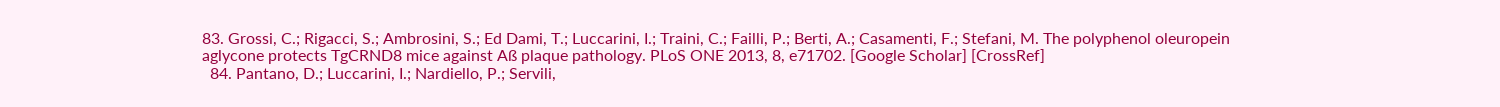83. Grossi, C.; Rigacci, S.; Ambrosini, S.; Ed Dami, T.; Luccarini, I.; Traini, C.; Failli, P.; Berti, A.; Casamenti, F.; Stefani, M. The polyphenol oleuropein aglycone protects TgCRND8 mice against Aß plaque pathology. PLoS ONE 2013, 8, e71702. [Google Scholar] [CrossRef]
  84. Pantano, D.; Luccarini, I.; Nardiello, P.; Servili,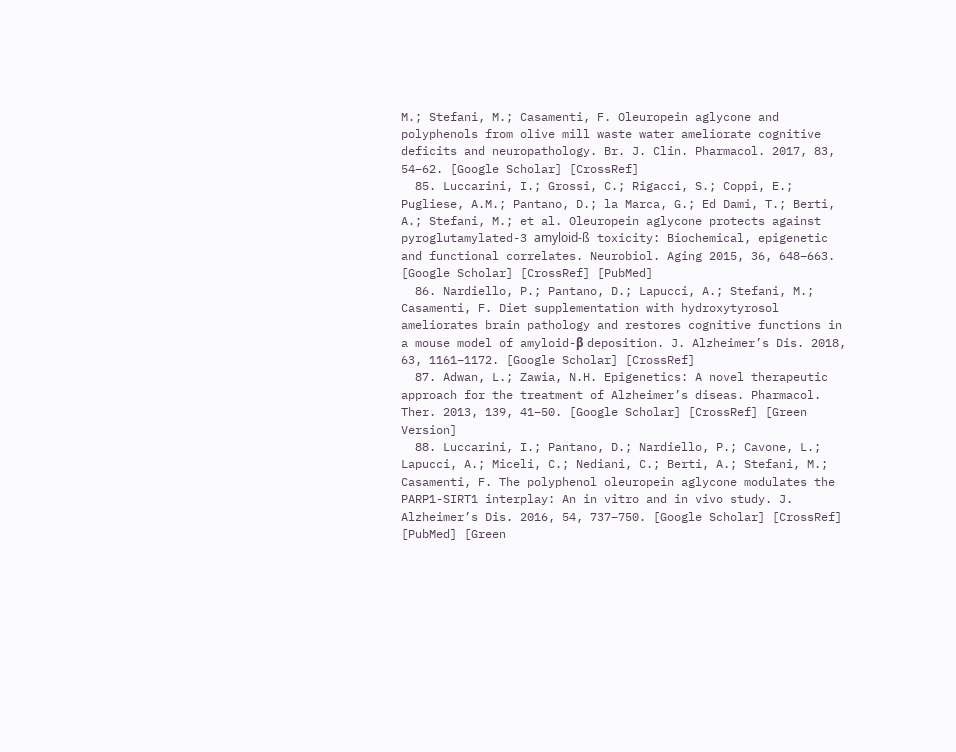M.; Stefani, M.; Casamenti, F. Oleuropein aglycone and polyphenols from olive mill waste water ameliorate cognitive deficits and neuropathology. Br. J. Clin. Pharmacol. 2017, 83, 54–62. [Google Scholar] [CrossRef]
  85. Luccarini, I.; Grossi, C.; Rigacci, S.; Coppi, E.; Pugliese, A.M.; Pantano, D.; la Marca, G.; Ed Dami, T.; Berti, A.; Stefani, M.; et al. Oleuropein aglycone protects against pyroglutamylated-3 amyloid-ß toxicity: Biochemical, epigenetic and functional correlates. Neurobiol. Aging 2015, 36, 648–663. [Google Scholar] [CrossRef] [PubMed]
  86. Nardiello, P.; Pantano, D.; Lapucci, A.; Stefani, M.; Casamenti, F. Diet supplementation with hydroxytyrosol ameliorates brain pathology and restores cognitive functions in a mouse model of amyloid-β deposition. J. Alzheimer’s Dis. 2018, 63, 1161–1172. [Google Scholar] [CrossRef]
  87. Adwan, L.; Zawia, N.H. Epigenetics: A novel therapeutic approach for the treatment of Alzheimer’s diseas. Pharmacol. Ther. 2013, 139, 41–50. [Google Scholar] [CrossRef] [Green Version]
  88. Luccarini, I.; Pantano, D.; Nardiello, P.; Cavone, L.; Lapucci, A.; Miceli, C.; Nediani, C.; Berti, A.; Stefani, M.; Casamenti, F. The polyphenol oleuropein aglycone modulates the PARP1-SIRT1 interplay: An in vitro and in vivo study. J. Alzheimer’s Dis. 2016, 54, 737–750. [Google Scholar] [CrossRef] [PubMed] [Green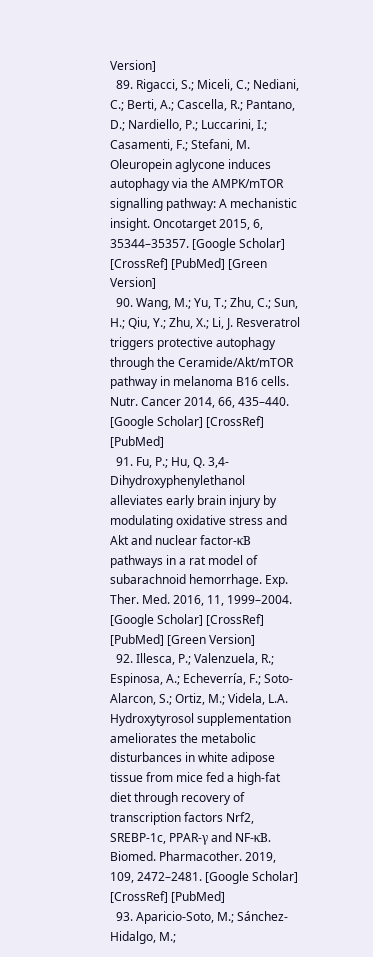Version]
  89. Rigacci, S.; Miceli, C.; Nediani, C.; Berti, A.; Cascella, R.; Pantano, D.; Nardiello, P.; Luccarini, I.; Casamenti, F.; Stefani, M. Oleuropein aglycone induces autophagy via the AMPK/mTOR signalling pathway: A mechanistic insight. Oncotarget 2015, 6, 35344–35357. [Google Scholar] [CrossRef] [PubMed] [Green Version]
  90. Wang, M.; Yu, T.; Zhu, C.; Sun, H.; Qiu, Y.; Zhu, X.; Li, J. Resveratrol triggers protective autophagy through the Ceramide/Akt/mTOR pathway in melanoma B16 cells. Nutr. Cancer 2014, 66, 435–440. [Google Scholar] [CrossRef] [PubMed]
  91. Fu, P.; Hu, Q. 3,4-Dihydroxyphenylethanol alleviates early brain injury by modulating oxidative stress and Akt and nuclear factor-κB pathways in a rat model of subarachnoid hemorrhage. Exp. Ther. Med. 2016, 11, 1999–2004. [Google Scholar] [CrossRef] [PubMed] [Green Version]
  92. Illesca, P.; Valenzuela, R.; Espinosa, A.; Echeverría, F.; Soto-Alarcon, S.; Ortiz, M.; Videla, L.A. Hydroxytyrosol supplementation ameliorates the metabolic disturbances in white adipose tissue from mice fed a high-fat diet through recovery of transcription factors Nrf2, SREBP-1c, PPAR-γ and NF-κB. Biomed. Pharmacother. 2019, 109, 2472–2481. [Google Scholar] [CrossRef] [PubMed]
  93. Aparicio-Soto, M.; Sánchez-Hidalgo, M.;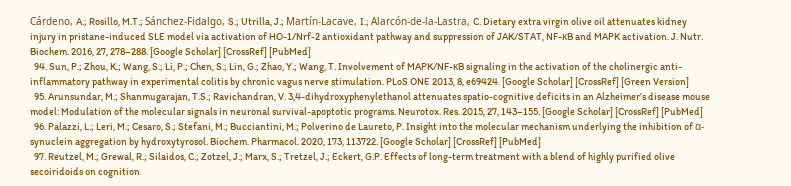Cárdeno, A.; Rosillo, M.T.; Sánchez-Fidalgo, S.; Utrilla, J.; Martín-Lacave, I.; Alarcón-de-la-Lastra, C. Dietary extra virgin olive oil attenuates kidney injury in pristane-induced SLE model via activation of HO-1/Nrf-2 antioxidant pathway and suppression of JAK/STAT, NF-κB and MAPK activation. J. Nutr. Biochem. 2016, 27, 278–288. [Google Scholar] [CrossRef] [PubMed]
  94. Sun, P.; Zhou, K.; Wang, S.; Li, P.; Chen, S.; Lin, G.; Zhao, Y.; Wang, T. Involvement of MAPK/NF-κB signaling in the activation of the cholinergic anti-inflammatory pathway in experimental colitis by chronic vagus nerve stimulation. PLoS ONE 2013, 8, e69424. [Google Scholar] [CrossRef] [Green Version]
  95. Arunsundar, M.; Shanmugarajan, T.S.; Ravichandran, V. 3,4-dihydroxyphenylethanol attenuates spatio-cognitive deficits in an Alzheimer’s disease mouse model: Modulation of the molecular signals in neuronal survival-apoptotic programs. Neurotox. Res. 2015, 27, 143–155. [Google Scholar] [CrossRef] [PubMed]
  96. Palazzi, L.; Leri, M.; Cesaro, S.; Stefani, M.; Bucciantini, M.; Polverino de Laureto, P. Insight into the molecular mechanism underlying the inhibition of α-synuclein aggregation by hydroxytyrosol. Biochem. Pharmacol. 2020, 173, 113722. [Google Scholar] [CrossRef] [PubMed]
  97. Reutzel, M.; Grewal, R.; Silaidos, C.; Zotzel, J.; Marx, S.; Tretzel, J.; Eckert, G.P. Effects of long-term treatment with a blend of highly purified olive secoiridoids on cognition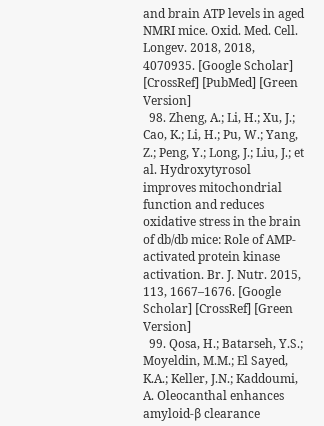and brain ATP levels in aged NMRI mice. Oxid. Med. Cell. Longev. 2018, 2018, 4070935. [Google Scholar] [CrossRef] [PubMed] [Green Version]
  98. Zheng, A.; Li, H.; Xu, J.; Cao, K.; Li, H.; Pu, W.; Yang, Z.; Peng, Y.; Long, J.; Liu, J.; et al. Hydroxytyrosol improves mitochondrial function and reduces oxidative stress in the brain of db/db mice: Role of AMP-activated protein kinase activation. Br. J. Nutr. 2015, 113, 1667–1676. [Google Scholar] [CrossRef] [Green Version]
  99. Qosa, H.; Batarseh, Y.S.; Moyeldin, M.M.; El Sayed, K.A.; Keller, J.N.; Kaddoumi, A. Oleocanthal enhances amyloid-β clearance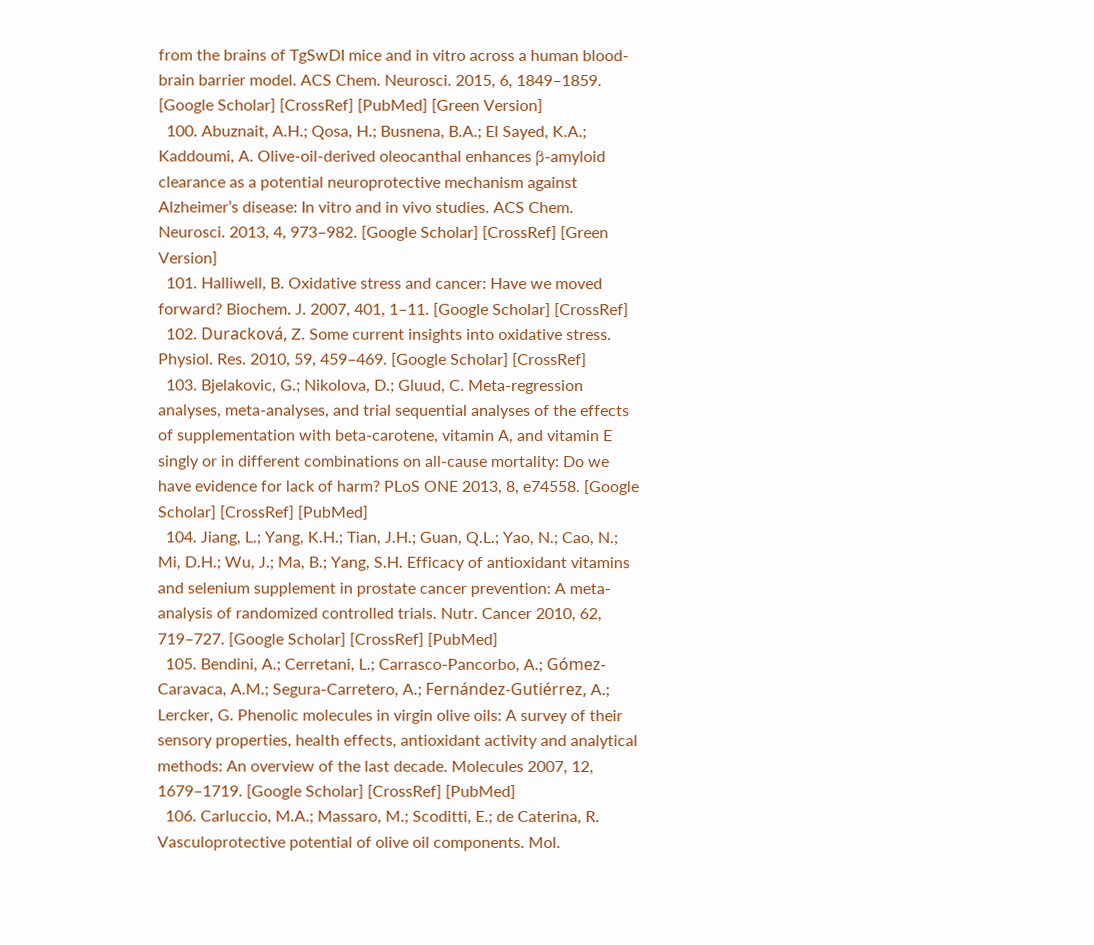from the brains of TgSwDI mice and in vitro across a human blood-brain barrier model. ACS Chem. Neurosci. 2015, 6, 1849–1859. [Google Scholar] [CrossRef] [PubMed] [Green Version]
  100. Abuznait, A.H.; Qosa, H.; Busnena, B.A.; El Sayed, K.A.; Kaddoumi, A. Olive-oil-derived oleocanthal enhances β-amyloid clearance as a potential neuroprotective mechanism against Alzheimer’s disease: In vitro and in vivo studies. ACS Chem. Neurosci. 2013, 4, 973–982. [Google Scholar] [CrossRef] [Green Version]
  101. Halliwell, B. Oxidative stress and cancer: Have we moved forward? Biochem. J. 2007, 401, 1–11. [Google Scholar] [CrossRef]
  102. Duracková, Z. Some current insights into oxidative stress. Physiol. Res. 2010, 59, 459–469. [Google Scholar] [CrossRef]
  103. Bjelakovic, G.; Nikolova, D.; Gluud, C. Meta-regression analyses, meta-analyses, and trial sequential analyses of the effects of supplementation with beta-carotene, vitamin A, and vitamin E singly or in different combinations on all-cause mortality: Do we have evidence for lack of harm? PLoS ONE 2013, 8, e74558. [Google Scholar] [CrossRef] [PubMed]
  104. Jiang, L.; Yang, K.H.; Tian, J.H.; Guan, Q.L.; Yao, N.; Cao, N.; Mi, D.H.; Wu, J.; Ma, B.; Yang, S.H. Efficacy of antioxidant vitamins and selenium supplement in prostate cancer prevention: A meta-analysis of randomized controlled trials. Nutr. Cancer 2010, 62, 719–727. [Google Scholar] [CrossRef] [PubMed]
  105. Bendini, A.; Cerretani, L.; Carrasco-Pancorbo, A.; Gómez-Caravaca, A.M.; Segura-Carretero, A.; Fernández-Gutiérrez, A.; Lercker, G. Phenolic molecules in virgin olive oils: A survey of their sensory properties, health effects, antioxidant activity and analytical methods: An overview of the last decade. Molecules 2007, 12, 1679–1719. [Google Scholar] [CrossRef] [PubMed]
  106. Carluccio, M.A.; Massaro, M.; Scoditti, E.; de Caterina, R. Vasculoprotective potential of olive oil components. Mol.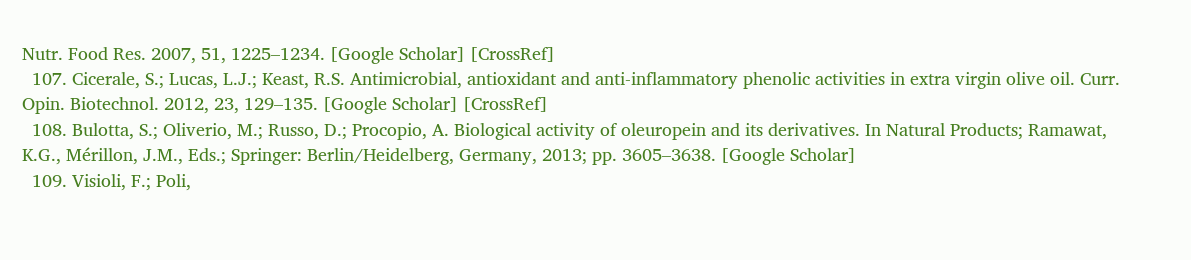Nutr. Food Res. 2007, 51, 1225–1234. [Google Scholar] [CrossRef]
  107. Cicerale, S.; Lucas, L.J.; Keast, R.S. Antimicrobial, antioxidant and anti-inflammatory phenolic activities in extra virgin olive oil. Curr. Opin. Biotechnol. 2012, 23, 129–135. [Google Scholar] [CrossRef]
  108. Bulotta, S.; Oliverio, M.; Russo, D.; Procopio, A. Biological activity of oleuropein and its derivatives. In Natural Products; Ramawat, K.G., Mérillon, J.M., Eds.; Springer: Berlin/Heidelberg, Germany, 2013; pp. 3605–3638. [Google Scholar]
  109. Visioli, F.; Poli,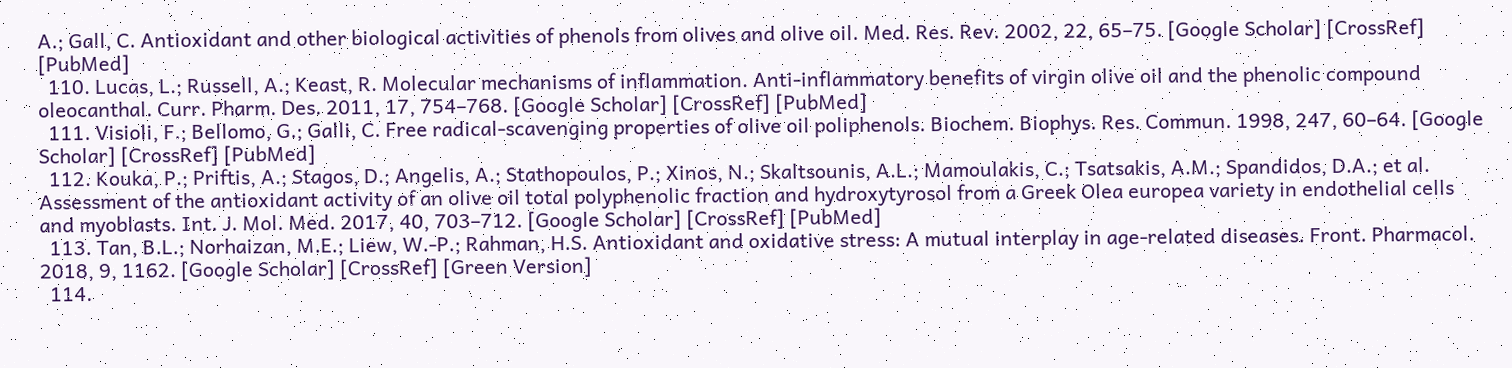A.; Gall, C. Antioxidant and other biological activities of phenols from olives and olive oil. Med. Res. Rev. 2002, 22, 65–75. [Google Scholar] [CrossRef] [PubMed]
  110. Lucas, L.; Russell, A.; Keast, R. Molecular mechanisms of inflammation. Anti-inflammatory benefits of virgin olive oil and the phenolic compound oleocanthal. Curr. Pharm. Des. 2011, 17, 754–768. [Google Scholar] [CrossRef] [PubMed]
  111. Visioli, F.; Bellomo, G.; Galli, C. Free radical-scavenging properties of olive oil poliphenols. Biochem. Biophys. Res. Commun. 1998, 247, 60–64. [Google Scholar] [CrossRef] [PubMed]
  112. Kouka, P.; Priftis, A.; Stagos, D.; Angelis, A.; Stathopoulos, P.; Xinos, N.; Skaltsounis, A.L.; Mamoulakis, C.; Tsatsakis, A.M.; Spandidos, D.A.; et al. Assessment of the antioxidant activity of an olive oil total polyphenolic fraction and hydroxytyrosol from a Greek Olea europea variety in endothelial cells and myoblasts. Int. J. Mol. Med. 2017, 40, 703–712. [Google Scholar] [CrossRef] [PubMed]
  113. Tan, B.L.; Norhaizan, M.E.; Liew, W.-P.; Rahman, H.S. Antioxidant and oxidative stress: A mutual interplay in age-related diseases. Front. Pharmacol. 2018, 9, 1162. [Google Scholar] [CrossRef] [Green Version]
  114.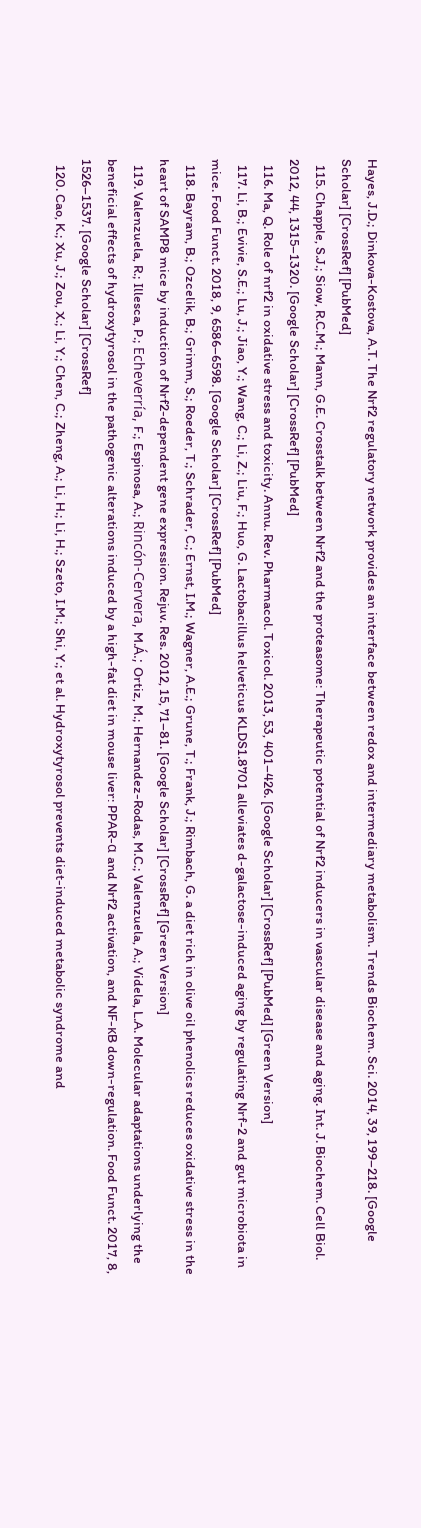Hayes, J.D.; Dinkova-Kostova, A.T. The Nrf2 regulatory network provides an interface between redox and intermediary metabolism. Trends Biochem. Sci. 2014, 39, 199–218. [Google Scholar] [CrossRef] [PubMed]
  115. Chapple, S.J.; Siow, R.C.M.; Mann, G.E. Crosstalk between Nrf2 and the proteasome: Therapeutic potential of Nrf2 inducers in vascular disease and aging. Int. J. Biochem. Cell Biol. 2012, 44, 1315–1320. [Google Scholar] [CrossRef] [PubMed]
  116. Ma, Q. Role of nrf2 in oxidative stress and toxicity. Annu. Rev. Pharmacol. Toxicol. 2013, 53, 401–426. [Google Scholar] [CrossRef] [PubMed] [Green Version]
  117. Li, B.; Evivie, S.E.; Lu, J.; Jiao, Y.; Wang, C.; Li, Z.; Liu, F.; Huo, G. Lactobacillus helveticus KLDS1.8701 alleviates d-galactose-induced aging by regulating Nrf-2 and gut microbiota in mice. Food Funct. 2018, 9, 6586–6598. [Google Scholar] [CrossRef] [PubMed]
  118. Bayram, B.; Ozcelik, B.; Grimm, S.; Roeder, T.; Schrader, C.; Ernst, I.M.; Wagner, A.E.; Grune, T.; Frank, J.; Rimbach, G. a diet rich in olive oil phenolics reduces oxidative stress in the heart of SAMP8 mice by induction of Nrf2-dependent gene expression. Rejuv. Res. 2012, 15, 71–81. [Google Scholar] [CrossRef] [Green Version]
  119. Valenzuela, R.; Illesca, P.; Echeverría, F.; Espinosa, A.; Rincón-Cervera, M.Á.; Ortiz, M.; Hernandez-Rodas, M.C.; Valenzuela, A.; Videla, L.A. Molecular adaptations underlying the beneficial effects of hydroxytyrosol in the pathogenic alterations induced by a high-fat diet in mouse liver: PPAR-α and Nrf2 activation, and NF-κB down-regulation. Food Funct. 2017, 8, 1526–1537. [Google Scholar] [CrossRef]
  120. Cao, K.; Xu, J.; Zou, X.; Li, Y.; Chen, C.; Zheng, A.; Li, H.; Li, H.; Szeto, I.M.; Shi, Y.; et al. Hydroxytyrosol prevents diet-induced metabolic syndrome and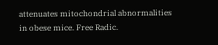attenuates mitochondrial abnormalities in obese mice. Free Radic.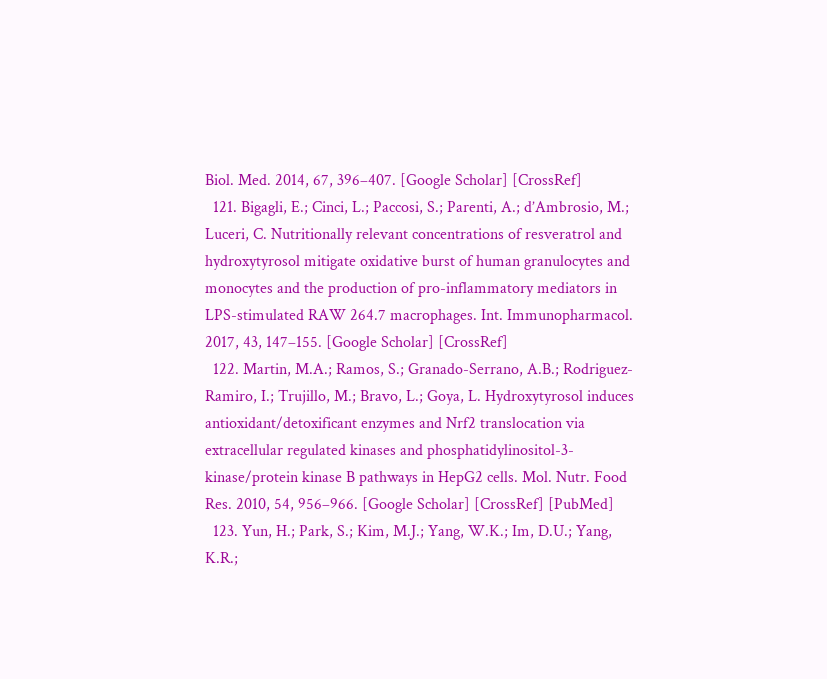Biol. Med. 2014, 67, 396–407. [Google Scholar] [CrossRef]
  121. Bigagli, E.; Cinci, L.; Paccosi, S.; Parenti, A.; d’Ambrosio, M.; Luceri, C. Nutritionally relevant concentrations of resveratrol and hydroxytyrosol mitigate oxidative burst of human granulocytes and monocytes and the production of pro-inflammatory mediators in LPS-stimulated RAW 264.7 macrophages. Int. Immunopharmacol. 2017, 43, 147–155. [Google Scholar] [CrossRef]
  122. Martin, M.A.; Ramos, S.; Granado-Serrano, A.B.; Rodriguez-Ramiro, I.; Trujillo, M.; Bravo, L.; Goya, L. Hydroxytyrosol induces antioxidant/detoxificant enzymes and Nrf2 translocation via extracellular regulated kinases and phosphatidylinositol-3-kinase/protein kinase B pathways in HepG2 cells. Mol. Nutr. Food Res. 2010, 54, 956–966. [Google Scholar] [CrossRef] [PubMed]
  123. Yun, H.; Park, S.; Kim, M.J.; Yang, W.K.; Im, D.U.; Yang, K.R.;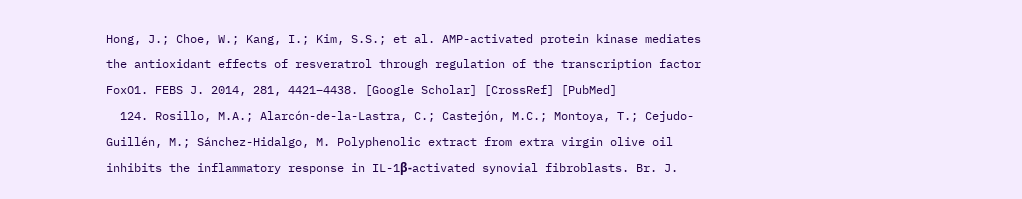Hong, J.; Choe, W.; Kang, I.; Kim, S.S.; et al. AMP-activated protein kinase mediates the antioxidant effects of resveratrol through regulation of the transcription factor FoxO1. FEBS J. 2014, 281, 4421–4438. [Google Scholar] [CrossRef] [PubMed]
  124. Rosillo, M.A.; Alarcón-de-la-Lastra, C.; Castejón, M.C.; Montoya, T.; Cejudo-Guillén, M.; Sánchez-Hidalgo, M. Polyphenolic extract from extra virgin olive oil inhibits the inflammatory response in IL-1β-activated synovial fibroblasts. Br. J.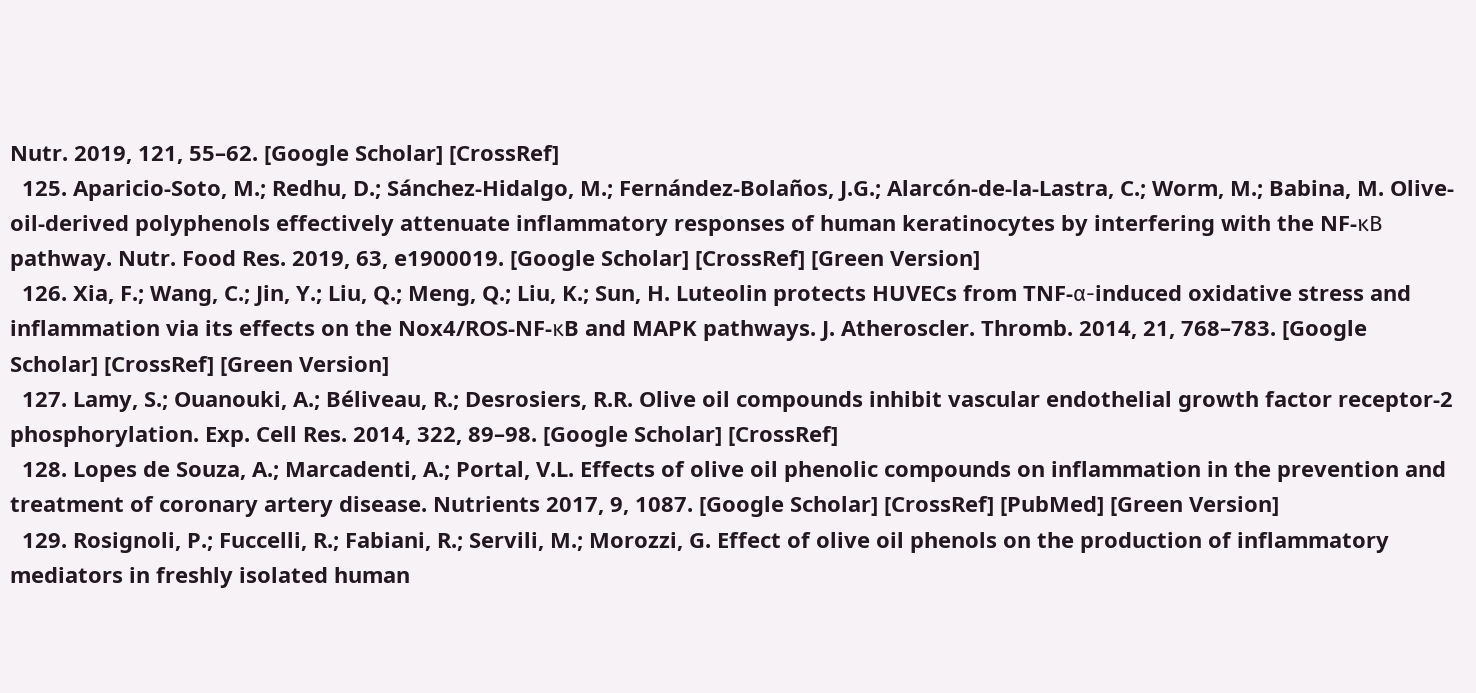Nutr. 2019, 121, 55–62. [Google Scholar] [CrossRef]
  125. Aparicio-Soto, M.; Redhu, D.; Sánchez-Hidalgo, M.; Fernández-Bolaños, J.G.; Alarcón-de-la-Lastra, C.; Worm, M.; Babina, M. Olive-oil-derived polyphenols effectively attenuate inflammatory responses of human keratinocytes by interfering with the NF-κB pathway. Nutr. Food Res. 2019, 63, e1900019. [Google Scholar] [CrossRef] [Green Version]
  126. Xia, F.; Wang, C.; Jin, Y.; Liu, Q.; Meng, Q.; Liu, K.; Sun, H. Luteolin protects HUVECs from TNF-α-induced oxidative stress and inflammation via its effects on the Nox4/ROS-NF-κB and MAPK pathways. J. Atheroscler. Thromb. 2014, 21, 768–783. [Google Scholar] [CrossRef] [Green Version]
  127. Lamy, S.; Ouanouki, A.; Béliveau, R.; Desrosiers, R.R. Olive oil compounds inhibit vascular endothelial growth factor receptor-2 phosphorylation. Exp. Cell Res. 2014, 322, 89–98. [Google Scholar] [CrossRef]
  128. Lopes de Souza, A.; Marcadenti, A.; Portal, V.L. Effects of olive oil phenolic compounds on inflammation in the prevention and treatment of coronary artery disease. Nutrients 2017, 9, 1087. [Google Scholar] [CrossRef] [PubMed] [Green Version]
  129. Rosignoli, P.; Fuccelli, R.; Fabiani, R.; Servili, M.; Morozzi, G. Effect of olive oil phenols on the production of inflammatory mediators in freshly isolated human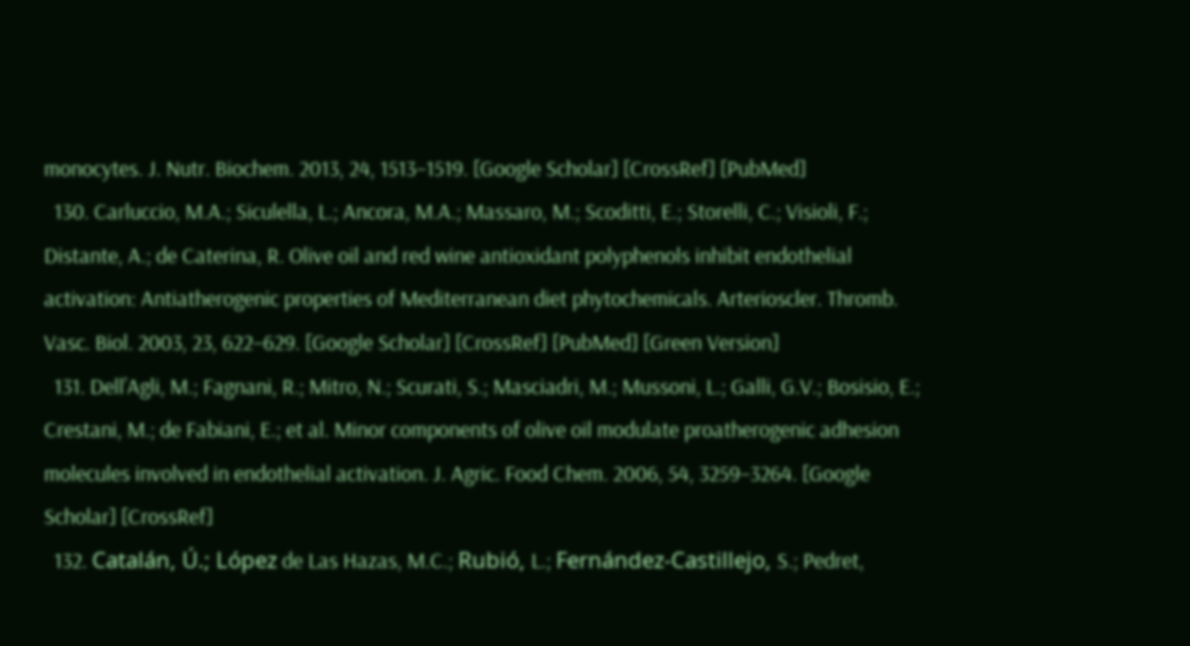monocytes. J. Nutr. Biochem. 2013, 24, 1513–1519. [Google Scholar] [CrossRef] [PubMed]
  130. Carluccio, M.A.; Siculella, L.; Ancora, M.A.; Massaro, M.; Scoditti, E.; Storelli, C.; Visioli, F.; Distante, A.; de Caterina, R. Olive oil and red wine antioxidant polyphenols inhibit endothelial activation: Antiatherogenic properties of Mediterranean diet phytochemicals. Arterioscler. Thromb. Vasc. Biol. 2003, 23, 622–629. [Google Scholar] [CrossRef] [PubMed] [Green Version]
  131. Dell’Agli, M.; Fagnani, R.; Mitro, N.; Scurati, S.; Masciadri, M.; Mussoni, L.; Galli, G.V.; Bosisio, E.; Crestani, M.; de Fabiani, E.; et al. Minor components of olive oil modulate proatherogenic adhesion molecules involved in endothelial activation. J. Agric. Food Chem. 2006, 54, 3259–3264. [Google Scholar] [CrossRef]
  132. Catalán, Ú.; López de Las Hazas, M.C.; Rubió, L.; Fernández-Castillejo, S.; Pedret,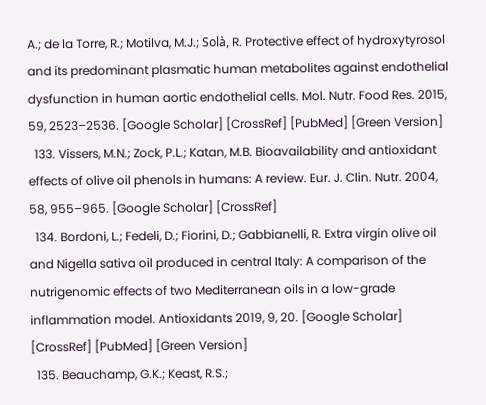A.; de la Torre, R.; Motilva, M.J.; Solà, R. Protective effect of hydroxytyrosol and its predominant plasmatic human metabolites against endothelial dysfunction in human aortic endothelial cells. Mol. Nutr. Food Res. 2015, 59, 2523–2536. [Google Scholar] [CrossRef] [PubMed] [Green Version]
  133. Vissers, M.N.; Zock, P.L.; Katan, M.B. Bioavailability and antioxidant effects of olive oil phenols in humans: A review. Eur. J. Clin. Nutr. 2004, 58, 955–965. [Google Scholar] [CrossRef]
  134. Bordoni, L.; Fedeli, D.; Fiorini, D.; Gabbianelli, R. Extra virgin olive oil and Nigella sativa oil produced in central Italy: A comparison of the nutrigenomic effects of two Mediterranean oils in a low-grade inflammation model. Antioxidants 2019, 9, 20. [Google Scholar] [CrossRef] [PubMed] [Green Version]
  135. Beauchamp, G.K.; Keast, R.S.;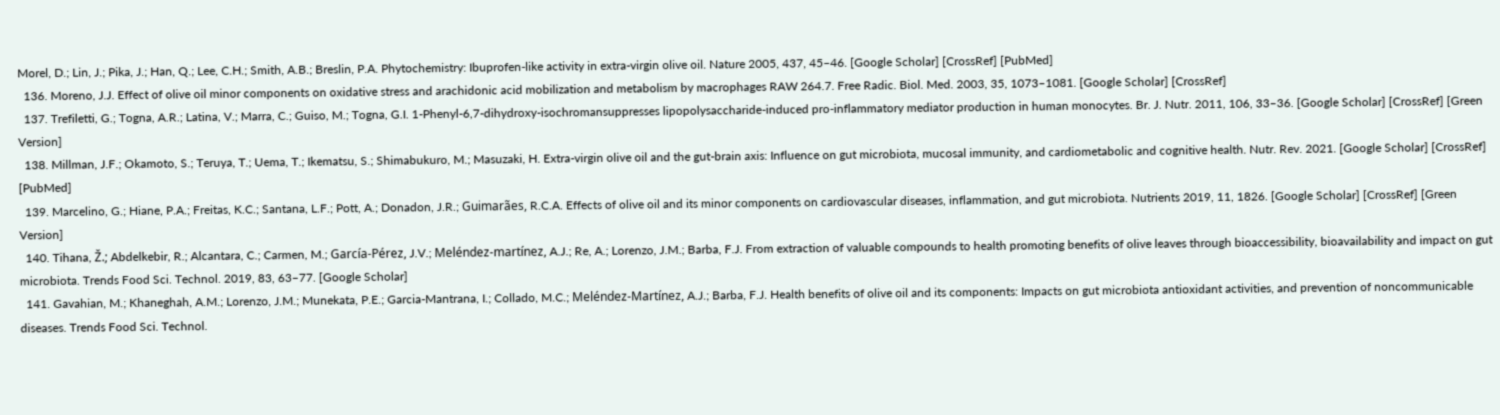Morel, D.; Lin, J.; Pika, J.; Han, Q.; Lee, C.H.; Smith, A.B.; Breslin, P.A. Phytochemistry: Ibuprofen-like activity in extra-virgin olive oil. Nature 2005, 437, 45–46. [Google Scholar] [CrossRef] [PubMed]
  136. Moreno, J.J. Effect of olive oil minor components on oxidative stress and arachidonic acid mobilization and metabolism by macrophages RAW 264.7. Free Radic. Biol. Med. 2003, 35, 1073–1081. [Google Scholar] [CrossRef]
  137. Trefiletti, G.; Togna, A.R.; Latina, V.; Marra, C.; Guiso, M.; Togna, G.I. 1-Phenyl-6,7-dihydroxy-isochromansuppresses lipopolysaccharide-induced pro-inflammatory mediator production in human monocytes. Br. J. Nutr. 2011, 106, 33–36. [Google Scholar] [CrossRef] [Green Version]
  138. Millman, J.F.; Okamoto, S.; Teruya, T.; Uema, T.; Ikematsu, S.; Shimabukuro, M.; Masuzaki, H. Extra-virgin olive oil and the gut-brain axis: Influence on gut microbiota, mucosal immunity, and cardiometabolic and cognitive health. Nutr. Rev. 2021. [Google Scholar] [CrossRef] [PubMed]
  139. Marcelino, G.; Hiane, P.A.; Freitas, K.C.; Santana, L.F.; Pott, A.; Donadon, J.R.; Guimarães, R.C.A. Effects of olive oil and its minor components on cardiovascular diseases, inflammation, and gut microbiota. Nutrients 2019, 11, 1826. [Google Scholar] [CrossRef] [Green Version]
  140. Tihana, Ž.; Abdelkebir, R.; Alcantara, C.; Carmen, M.; García-Pérez, J.V.; Meléndez-martínez, A.J.; Re, A.; Lorenzo, J.M.; Barba, F.J. From extraction of valuable compounds to health promoting benefits of olive leaves through bioaccessibility, bioavailability and impact on gut microbiota. Trends Food Sci. Technol. 2019, 83, 63–77. [Google Scholar]
  141. Gavahian, M.; Khaneghah, A.M.; Lorenzo, J.M.; Munekata, P.E.; Garcia-Mantrana, I.; Collado, M.C.; Meléndez-Martínez, A.J.; Barba, F.J. Health benefits of olive oil and its components: Impacts on gut microbiota antioxidant activities, and prevention of noncommunicable diseases. Trends Food Sci. Technol.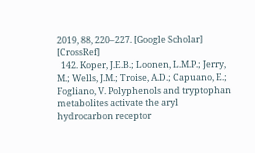2019, 88, 220–227. [Google Scholar] [CrossRef]
  142. Koper, J.E.B.; Loonen, L.M.P.; Jerry, M.; Wells, J.M.; Troise, A.D.; Capuano, E.; Fogliano, V. Polyphenols and tryptophan metabolites activate the aryl hydrocarbon receptor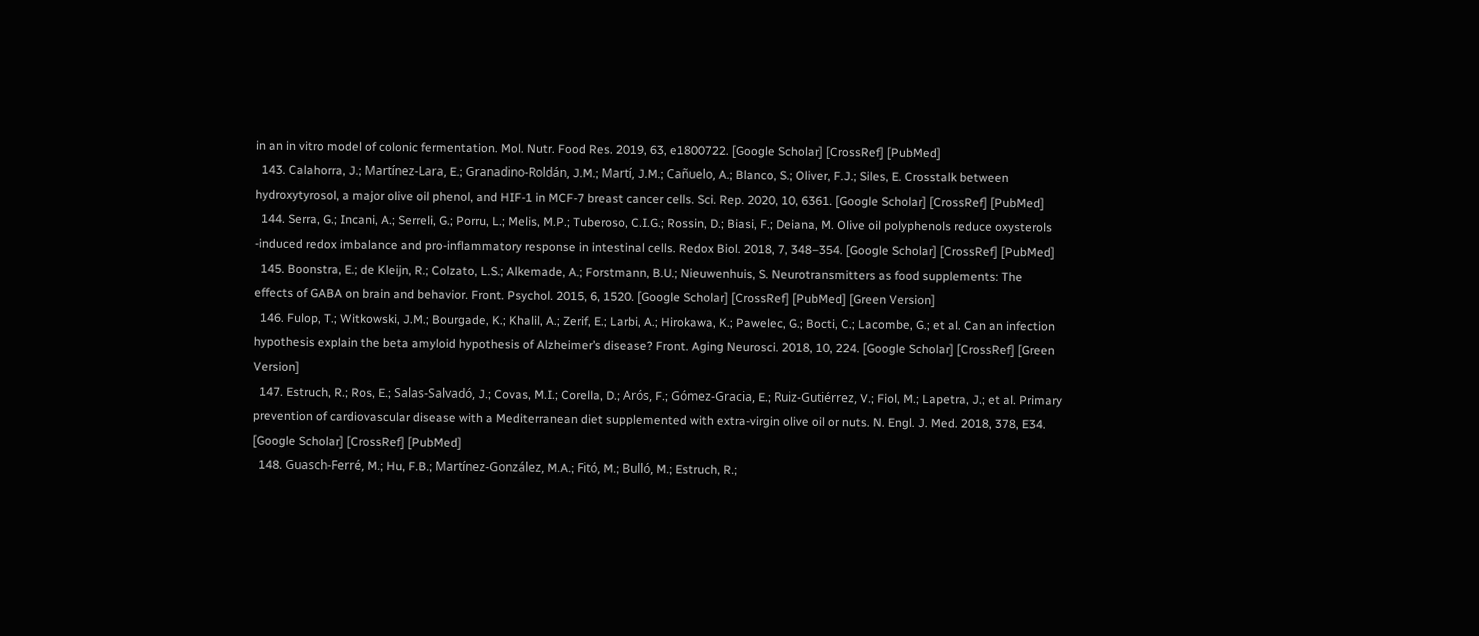in an in vitro model of colonic fermentation. Mol. Nutr. Food Res. 2019, 63, e1800722. [Google Scholar] [CrossRef] [PubMed]
  143. Calahorra, J.; Martínez-Lara, E.; Granadino-Roldán, J.M.; Martí, J.M.; Cañuelo, A.; Blanco, S.; Oliver, F.J.; Siles, E. Crosstalk between hydroxytyrosol, a major olive oil phenol, and HIF-1 in MCF-7 breast cancer cells. Sci. Rep. 2020, 10, 6361. [Google Scholar] [CrossRef] [PubMed]
  144. Serra, G.; Incani, A.; Serreli, G.; Porru, L.; Melis, M.P.; Tuberoso, C.I.G.; Rossin, D.; Biasi, F.; Deiana, M. Olive oil polyphenols reduce oxysterols -induced redox imbalance and pro-inflammatory response in intestinal cells. Redox Biol. 2018, 7, 348–354. [Google Scholar] [CrossRef] [PubMed]
  145. Boonstra, E.; de Kleijn, R.; Colzato, L.S.; Alkemade, A.; Forstmann, B.U.; Nieuwenhuis, S. Neurotransmitters as food supplements: The effects of GABA on brain and behavior. Front. Psychol. 2015, 6, 1520. [Google Scholar] [CrossRef] [PubMed] [Green Version]
  146. Fulop, T.; Witkowski, J.M.; Bourgade, K.; Khalil, A.; Zerif, E.; Larbi, A.; Hirokawa, K.; Pawelec, G.; Bocti, C.; Lacombe, G.; et al. Can an infection hypothesis explain the beta amyloid hypothesis of Alzheimer’s disease? Front. Aging Neurosci. 2018, 10, 224. [Google Scholar] [CrossRef] [Green Version]
  147. Estruch, R.; Ros, E.; Salas-Salvadó, J.; Covas, M.I.; Corella, D.; Arós, F.; Gómez-Gracia, E.; Ruiz-Gutiérrez, V.; Fiol, M.; Lapetra, J.; et al. Primary prevention of cardiovascular disease with a Mediterranean diet supplemented with extra-virgin olive oil or nuts. N. Engl. J. Med. 2018, 378, E34. [Google Scholar] [CrossRef] [PubMed]
  148. Guasch-Ferré, M.; Hu, F.B.; Martínez-González, M.A.; Fitó, M.; Bulló, M.; Estruch, R.;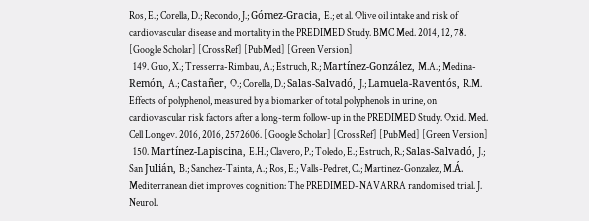Ros, E.; Corella, D.; Recondo, J.; Gómez-Gracia, E.; et al. Olive oil intake and risk of cardiovascular disease and mortality in the PREDIMED Study. BMC Med. 2014, 12, 78. [Google Scholar] [CrossRef] [PubMed] [Green Version]
  149. Guo, X.; Tresserra-Rimbau, A.; Estruch, R.; Martínez-González, M.A.; Medina-Remón, A.; Castañer, O.; Corella, D.; Salas-Salvadó, J.; Lamuela-Raventós, R.M. Effects of polyphenol, measured by a biomarker of total polyphenols in urine, on cardiovascular risk factors after a long-term follow-up in the PREDIMED Study. Oxid. Med. Cell Longev. 2016, 2016, 2572606. [Google Scholar] [CrossRef] [PubMed] [Green Version]
  150. Martínez-Lapiscina, E.H.; Clavero, P.; Toledo, E.; Estruch, R.; Salas-Salvadó, J.; San Julián, B.; Sanchez-Tainta, A.; Ros, E.; Valls-Pedret, C.; Martinez-Gonzalez, M.Á. Mediterranean diet improves cognition: The PREDIMED-NAVARRA randomised trial. J. Neurol.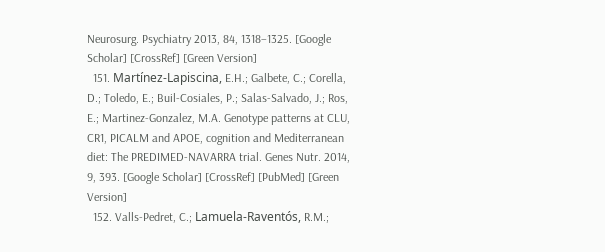Neurosurg. Psychiatry 2013, 84, 1318–1325. [Google Scholar] [CrossRef] [Green Version]
  151. Martínez-Lapiscina, E.H.; Galbete, C.; Corella, D.; Toledo, E.; Buil-Cosiales, P.; Salas-Salvado, J.; Ros, E.; Martinez-Gonzalez, M.A. Genotype patterns at CLU, CR1, PICALM and APOE, cognition and Mediterranean diet: The PREDIMED-NAVARRA trial. Genes Nutr. 2014, 9, 393. [Google Scholar] [CrossRef] [PubMed] [Green Version]
  152. Valls-Pedret, C.; Lamuela-Raventós, R.M.;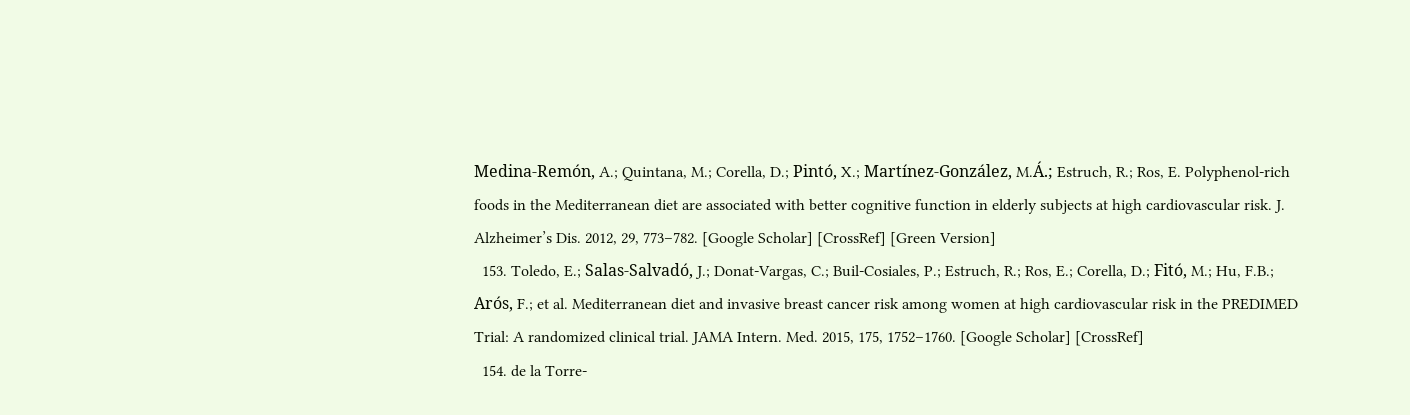Medina-Remón, A.; Quintana, M.; Corella, D.; Pintó, X.; Martínez-González, M.Á.; Estruch, R.; Ros, E. Polyphenol-rich foods in the Mediterranean diet are associated with better cognitive function in elderly subjects at high cardiovascular risk. J. Alzheimer’s Dis. 2012, 29, 773–782. [Google Scholar] [CrossRef] [Green Version]
  153. Toledo, E.; Salas-Salvadó, J.; Donat-Vargas, C.; Buil-Cosiales, P.; Estruch, R.; Ros, E.; Corella, D.; Fitó, M.; Hu, F.B.; Arós, F.; et al. Mediterranean diet and invasive breast cancer risk among women at high cardiovascular risk in the PREDIMED Trial: A randomized clinical trial. JAMA Intern. Med. 2015, 175, 1752–1760. [Google Scholar] [CrossRef]
  154. de la Torre-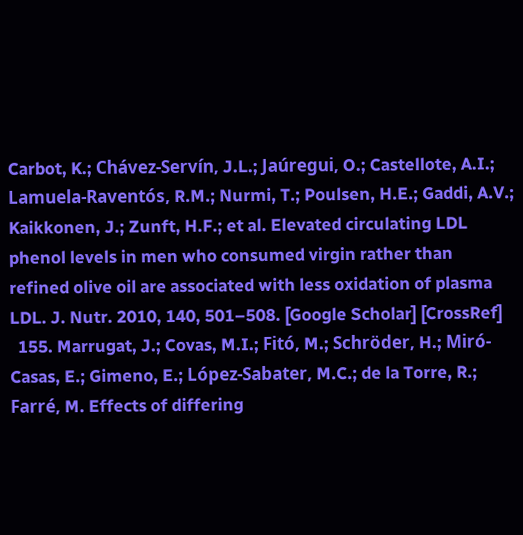Carbot, K.; Chávez-Servín, J.L.; Jaúregui, O.; Castellote, A.I.; Lamuela-Raventós, R.M.; Nurmi, T.; Poulsen, H.E.; Gaddi, A.V.; Kaikkonen, J.; Zunft, H.F.; et al. Elevated circulating LDL phenol levels in men who consumed virgin rather than refined olive oil are associated with less oxidation of plasma LDL. J. Nutr. 2010, 140, 501–508. [Google Scholar] [CrossRef]
  155. Marrugat, J.; Covas, M.I.; Fitó, M.; Schröder, H.; Miró-Casas, E.; Gimeno, E.; López-Sabater, M.C.; de la Torre, R.; Farré, M. Effects of differing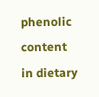phenolic content in dietary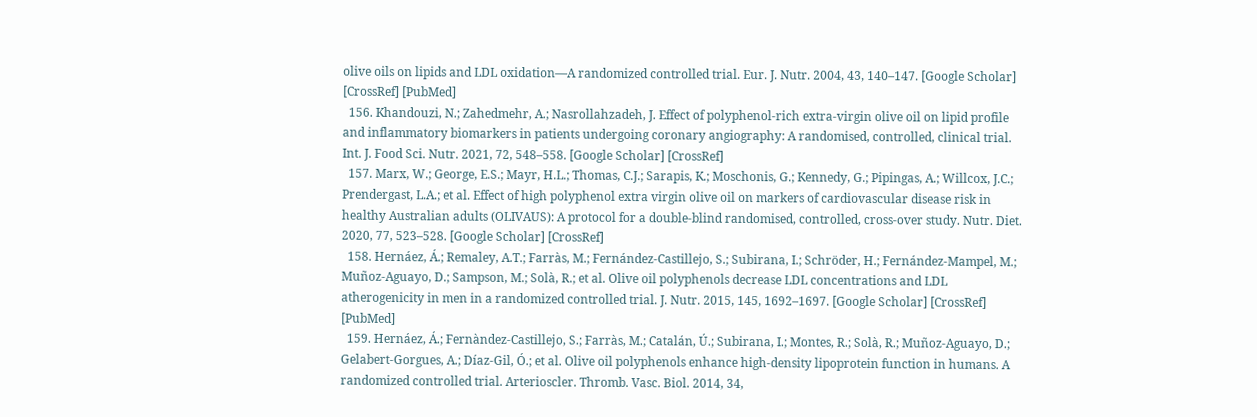olive oils on lipids and LDL oxidation—A randomized controlled trial. Eur. J. Nutr. 2004, 43, 140–147. [Google Scholar] [CrossRef] [PubMed]
  156. Khandouzi, N.; Zahedmehr, A.; Nasrollahzadeh, J. Effect of polyphenol-rich extra-virgin olive oil on lipid profile and inflammatory biomarkers in patients undergoing coronary angiography: A randomised, controlled, clinical trial. Int. J. Food Sci. Nutr. 2021, 72, 548–558. [Google Scholar] [CrossRef]
  157. Marx, W.; George, E.S.; Mayr, H.L.; Thomas, C.J.; Sarapis, K.; Moschonis, G.; Kennedy, G.; Pipingas, A.; Willcox, J.C.; Prendergast, L.A.; et al. Effect of high polyphenol extra virgin olive oil on markers of cardiovascular disease risk in healthy Australian adults (OLIVAUS): A protocol for a double-blind randomised, controlled, cross-over study. Nutr. Diet. 2020, 77, 523–528. [Google Scholar] [CrossRef]
  158. Hernáez, Á.; Remaley, A.T.; Farràs, M.; Fernández-Castillejo, S.; Subirana, I.; Schröder, H.; Fernández-Mampel, M.; Muñoz-Aguayo, D.; Sampson, M.; Solà, R.; et al. Olive oil polyphenols decrease LDL concentrations and LDL atherogenicity in men in a randomized controlled trial. J. Nutr. 2015, 145, 1692–1697. [Google Scholar] [CrossRef] [PubMed]
  159. Hernáez, Á.; Fernàndez-Castillejo, S.; Farràs, M.; Catalán, Ú.; Subirana, I.; Montes, R.; Solà, R.; Muñoz-Aguayo, D.; Gelabert-Gorgues, A.; Díaz-Gil, Ó.; et al. Olive oil polyphenols enhance high-density lipoprotein function in humans. A randomized controlled trial. Arterioscler. Thromb. Vasc. Biol. 2014, 34,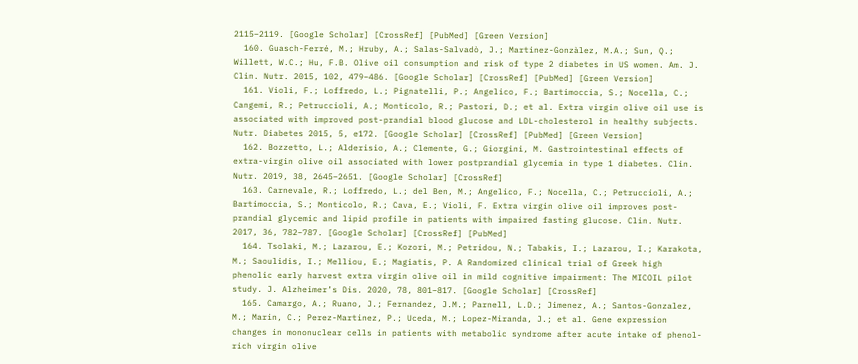2115–2119. [Google Scholar] [CrossRef] [PubMed] [Green Version]
  160. Guasch-Ferré, M.; Hruby, A.; Salas-Salvadò, J.; Martinez-Gonzàlez, M.A.; Sun, Q.; Willett, W.C.; Hu, F.B. Olive oil consumption and risk of type 2 diabetes in US women. Am. J. Clin. Nutr. 2015, 102, 479–486. [Google Scholar] [CrossRef] [PubMed] [Green Version]
  161. Violi, F.; Loffredo, L.; Pignatelli, P.; Angelico, F.; Bartimoccia, S.; Nocella, C.; Cangemi, R.; Petruccioli, A.; Monticolo, R.; Pastori, D.; et al. Extra virgin olive oil use is associated with improved post-prandial blood glucose and LDL-cholesterol in healthy subjects. Nutr. Diabetes 2015, 5, e172. [Google Scholar] [CrossRef] [PubMed] [Green Version]
  162. Bozzetto, L.; Alderisio, A.; Clemente, G.; Giorgini, M. Gastrointestinal effects of extra-virgin olive oil associated with lower postprandial glycemia in type 1 diabetes. Clin. Nutr. 2019, 38, 2645–2651. [Google Scholar] [CrossRef]
  163. Carnevale, R.; Loffredo, L.; del Ben, M.; Angelico, F.; Nocella, C.; Petruccioli, A.; Bartimoccia, S.; Monticolo, R.; Cava, E.; Violi, F. Extra virgin olive oil improves post-prandial glycemic and lipid profile in patients with impaired fasting glucose. Clin. Nutr. 2017, 36, 782–787. [Google Scholar] [CrossRef] [PubMed]
  164. Tsolaki, M.; Lazarou, E.; Kozori, M.; Petridou, N.; Tabakis, I.; Lazarou, I.; Karakota, M.; Saoulidis, I.; Melliou, E.; Magiatis, P. A Randomized clinical trial of Greek high phenolic early harvest extra virgin olive oil in mild cognitive impairment: The MICOIL pilot study. J. Alzheimer’s Dis. 2020, 78, 801–817. [Google Scholar] [CrossRef]
  165. Camargo, A.; Ruano, J.; Fernandez, J.M.; Parnell, L.D.; Jimenez, A.; Santos-Gonzalez, M.; Marin, C.; Perez-Martinez, P.; Uceda, M.; Lopez-Miranda, J.; et al. Gene expression changes in mononuclear cells in patients with metabolic syndrome after acute intake of phenol-rich virgin olive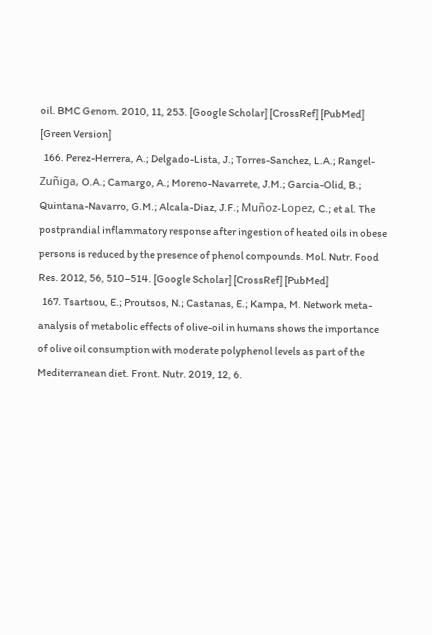oil. BMC Genom. 2010, 11, 253. [Google Scholar] [CrossRef] [PubMed] [Green Version]
  166. Perez-Herrera, A.; Delgado-Lista, J.; Torres-Sanchez, L.A.; Rangel-Zuñiga, O.A.; Camargo, A.; Moreno-Navarrete, J.M.; Garcia-Olid, B.; Quintana-Navarro, G.M.; Alcala-Diaz, J.F.; Muñoz-Lopez, C.; et al. The postprandial inflammatory response after ingestion of heated oils in obese persons is reduced by the presence of phenol compounds. Mol. Nutr. Food Res. 2012, 56, 510–514. [Google Scholar] [CrossRef] [PubMed]
  167. Tsartsou, E.; Proutsos, N.; Castanas, E.; Kampa, M. Network meta-analysis of metabolic effects of olive-oil in humans shows the importance of olive oil consumption with moderate polyphenol levels as part of the Mediterranean diet. Front. Nutr. 2019, 12, 6.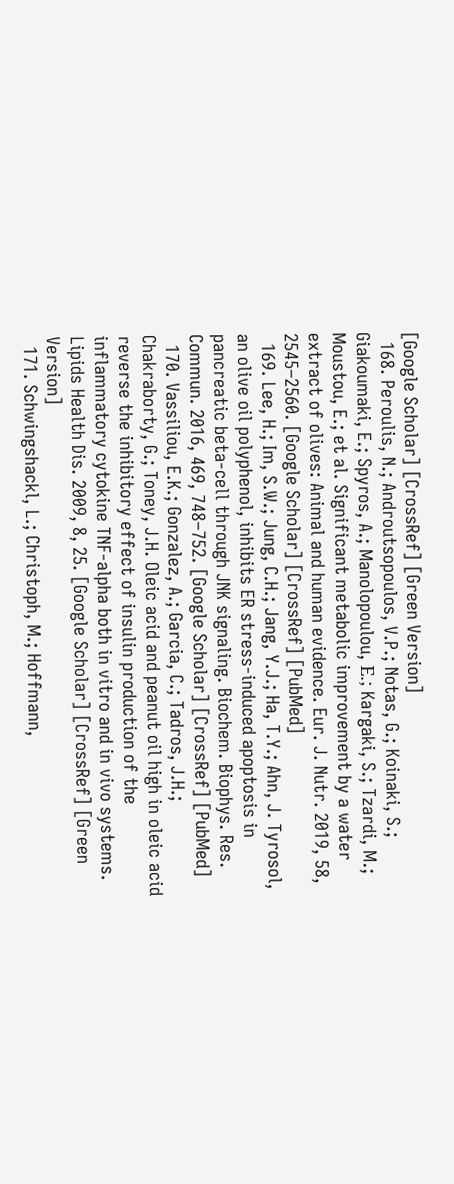[Google Scholar] [CrossRef] [Green Version]
  168. Peroulis, N.; Androutsopoulos, V.P.; Notas, G.; Koinaki, S.; Giakoumaki, E.; Spyros, A.; Manolopoulou, Ε.; Kargaki, S.; Tzardi, M.; Moustou, E.; et al. Significant metabolic improvement by a water extract of olives: Animal and human evidence. Eur. J. Nutr. 2019, 58, 2545–2560. [Google Scholar] [CrossRef] [PubMed]
  169. Lee, H.; Im, S.W.; Jung, C.H.; Jang, Y.J.; Ha, T.Y.; Ahn, J. Tyrosol, an olive oil polyphenol, inhibits ER stress-induced apoptosis in pancreatic beta-cell through JNK signaling. Biochem. Biophys. Res. Commun. 2016, 469, 748–752. [Google Scholar] [CrossRef] [PubMed]
  170. Vassiliou, E.K.; Gonzalez, A.; Garcia, C.; Tadros, J.H.; Chakraborty, G.; Toney, J.H. Oleic acid and peanut oil high in oleic acid reverse the inhibitory effect of insulin production of the inflammatory cytokine TNF-alpha both in vitro and in vivo systems. Lipids Health Dis. 2009, 8, 25. [Google Scholar] [CrossRef] [Green Version]
  171. Schwingshackl, L.; Christoph, M.; Hoffmann,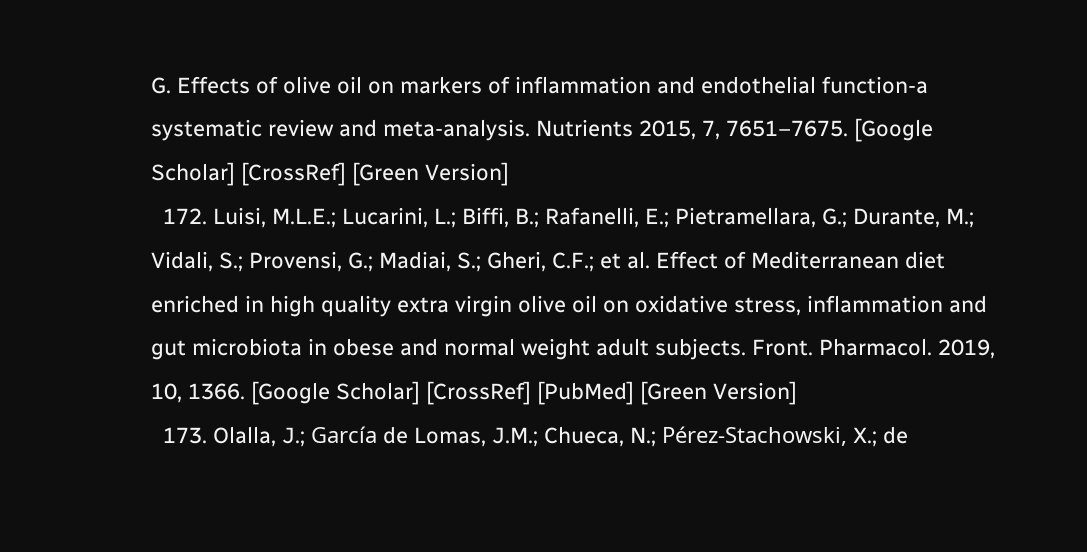G. Effects of olive oil on markers of inflammation and endothelial function-a systematic review and meta-analysis. Nutrients 2015, 7, 7651–7675. [Google Scholar] [CrossRef] [Green Version]
  172. Luisi, M.L.E.; Lucarini, L.; Biffi, B.; Rafanelli, E.; Pietramellara, G.; Durante, M.; Vidali, S.; Provensi, G.; Madiai, S.; Gheri, C.F.; et al. Effect of Mediterranean diet enriched in high quality extra virgin olive oil on oxidative stress, inflammation and gut microbiota in obese and normal weight adult subjects. Front. Pharmacol. 2019, 10, 1366. [Google Scholar] [CrossRef] [PubMed] [Green Version]
  173. Olalla, J.; García de Lomas, J.M.; Chueca, N.; Pérez-Stachowski, X.; de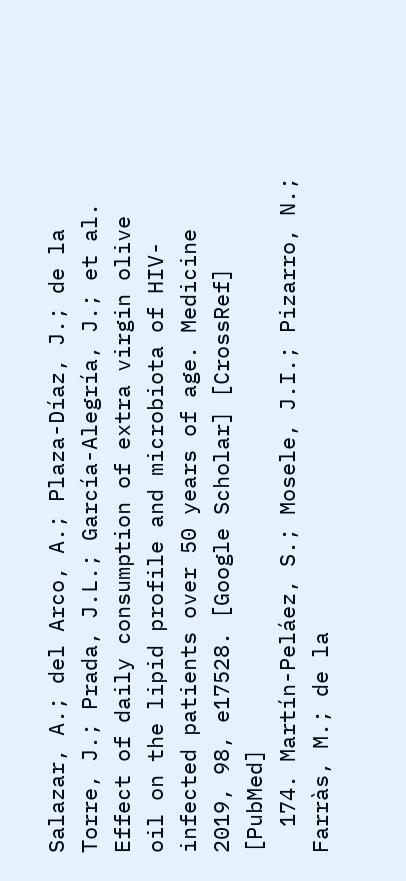Salazar, A.; del Arco, A.; Plaza-Díaz, J.; de la Torre, J.; Prada, J.L.; García-Alegría, J.; et al. Effect of daily consumption of extra virgin olive oil on the lipid profile and microbiota of HIV-infected patients over 50 years of age. Medicine 2019, 98, e17528. [Google Scholar] [CrossRef] [PubMed]
  174. Martín-Peláez, S.; Mosele, J.I.; Pizarro, N.; Farràs, M.; de la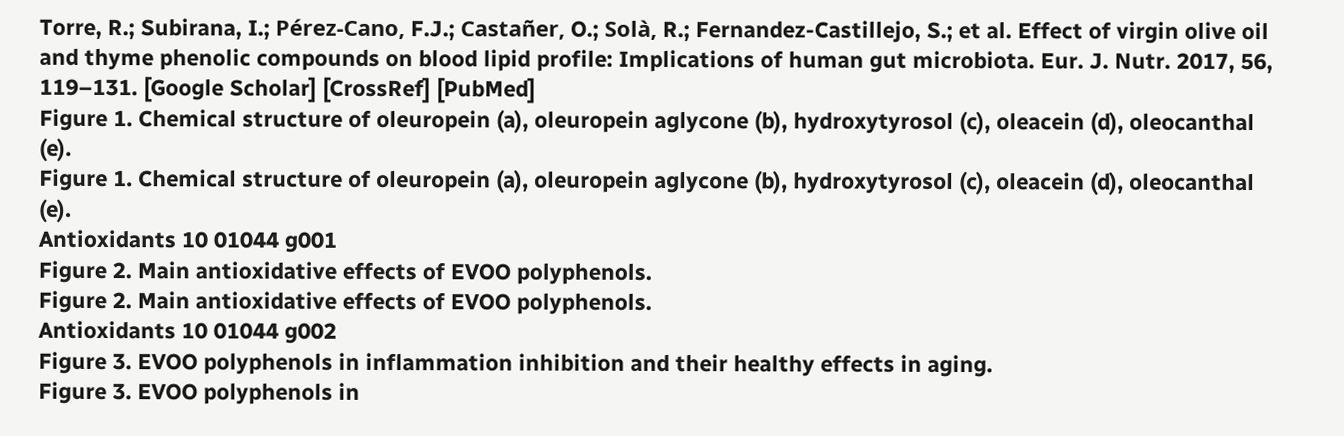Torre, R.; Subirana, I.; Pérez-Cano, F.J.; Castañer, O.; Solà, R.; Fernandez-Castillejo, S.; et al. Effect of virgin olive oil and thyme phenolic compounds on blood lipid profile: Implications of human gut microbiota. Eur. J. Nutr. 2017, 56, 119–131. [Google Scholar] [CrossRef] [PubMed]
Figure 1. Chemical structure of oleuropein (a), oleuropein aglycone (b), hydroxytyrosol (c), oleacein (d), oleocanthal (e).
Figure 1. Chemical structure of oleuropein (a), oleuropein aglycone (b), hydroxytyrosol (c), oleacein (d), oleocanthal (e).
Antioxidants 10 01044 g001
Figure 2. Main antioxidative effects of EVOO polyphenols.
Figure 2. Main antioxidative effects of EVOO polyphenols.
Antioxidants 10 01044 g002
Figure 3. EVOO polyphenols in inflammation inhibition and their healthy effects in aging.
Figure 3. EVOO polyphenols in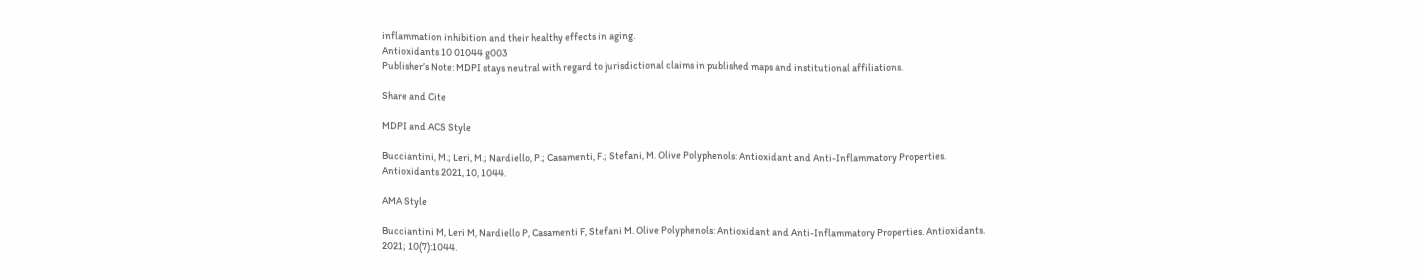inflammation inhibition and their healthy effects in aging.
Antioxidants 10 01044 g003
Publisher’s Note: MDPI stays neutral with regard to jurisdictional claims in published maps and institutional affiliations.

Share and Cite

MDPI and ACS Style

Bucciantini, M.; Leri, M.; Nardiello, P.; Casamenti, F.; Stefani, M. Olive Polyphenols: Antioxidant and Anti-Inflammatory Properties. Antioxidants 2021, 10, 1044.

AMA Style

Bucciantini M, Leri M, Nardiello P, Casamenti F, Stefani M. Olive Polyphenols: Antioxidant and Anti-Inflammatory Properties. Antioxidants. 2021; 10(7):1044.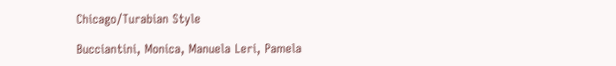Chicago/Turabian Style

Bucciantini, Monica, Manuela Leri, Pamela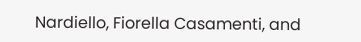Nardiello, Fiorella Casamenti, and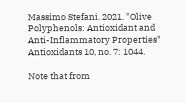Massimo Stefani. 2021. "Olive Polyphenols: Antioxidant and Anti-Inflammatory Properties" Antioxidants 10, no. 7: 1044.

Note that from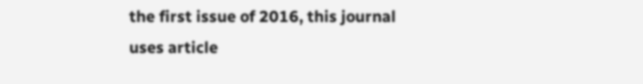the first issue of 2016, this journal uses article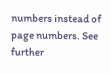numbers instead of page numbers. See further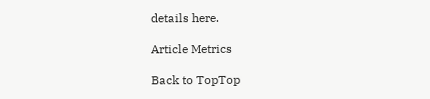details here.

Article Metrics

Back to TopTop